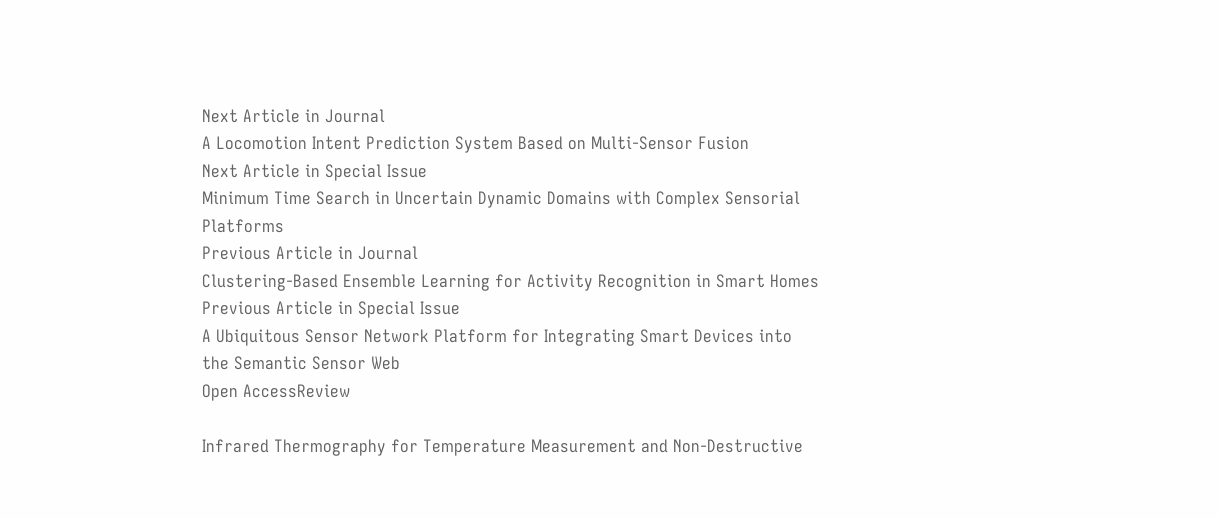Next Article in Journal
A Locomotion Intent Prediction System Based on Multi-Sensor Fusion
Next Article in Special Issue
Minimum Time Search in Uncertain Dynamic Domains with Complex Sensorial Platforms
Previous Article in Journal
Clustering-Based Ensemble Learning for Activity Recognition in Smart Homes
Previous Article in Special Issue
A Ubiquitous Sensor Network Platform for Integrating Smart Devices into the Semantic Sensor Web
Open AccessReview

Infrared Thermography for Temperature Measurement and Non-Destructive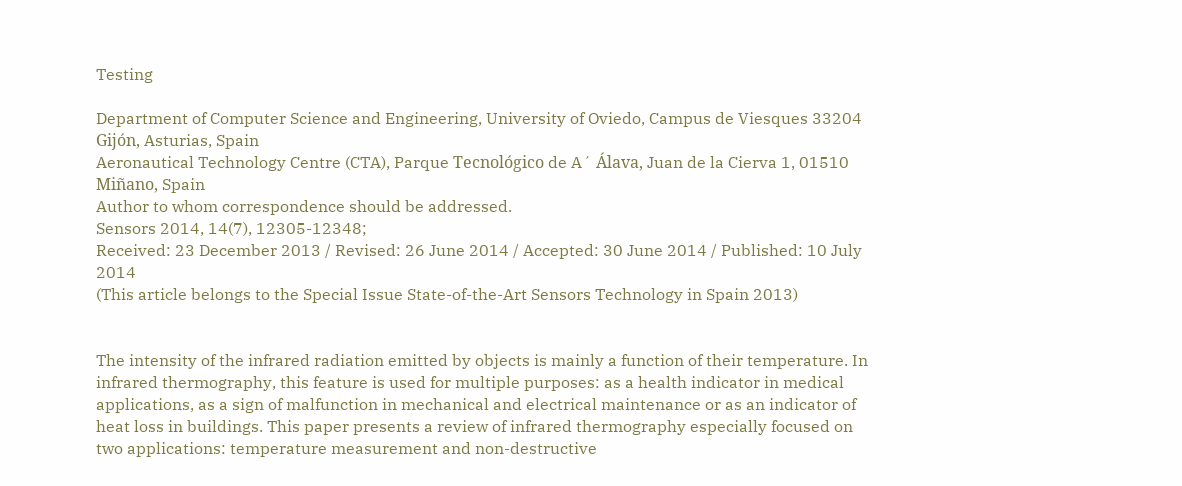Testing

Department of Computer Science and Engineering, University of Oviedo, Campus de Viesques 33204 Gijón, Asturias, Spain
Aeronautical Technology Centre (CTA), Parque Tecnológico de A´ Álava, Juan de la Cierva 1, 01510 Miñano, Spain
Author to whom correspondence should be addressed.
Sensors 2014, 14(7), 12305-12348;
Received: 23 December 2013 / Revised: 26 June 2014 / Accepted: 30 June 2014 / Published: 10 July 2014
(This article belongs to the Special Issue State-of-the-Art Sensors Technology in Spain 2013)


The intensity of the infrared radiation emitted by objects is mainly a function of their temperature. In infrared thermography, this feature is used for multiple purposes: as a health indicator in medical applications, as a sign of malfunction in mechanical and electrical maintenance or as an indicator of heat loss in buildings. This paper presents a review of infrared thermography especially focused on two applications: temperature measurement and non-destructive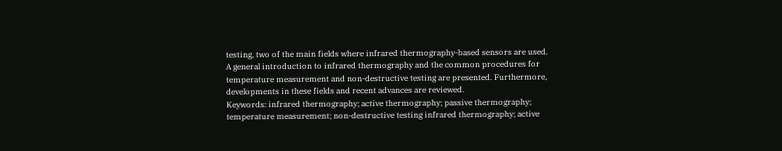testing, two of the main fields where infrared thermography-based sensors are used. A general introduction to infrared thermography and the common procedures for temperature measurement and non-destructive testing are presented. Furthermore, developments in these fields and recent advances are reviewed.
Keywords: infrared thermography; active thermography; passive thermography; temperature measurement; non-destructive testing infrared thermography; active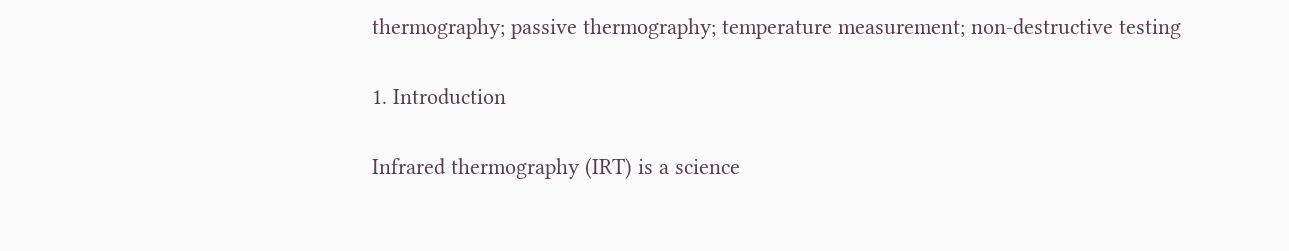thermography; passive thermography; temperature measurement; non-destructive testing

1. Introduction

Infrared thermography (IRT) is a science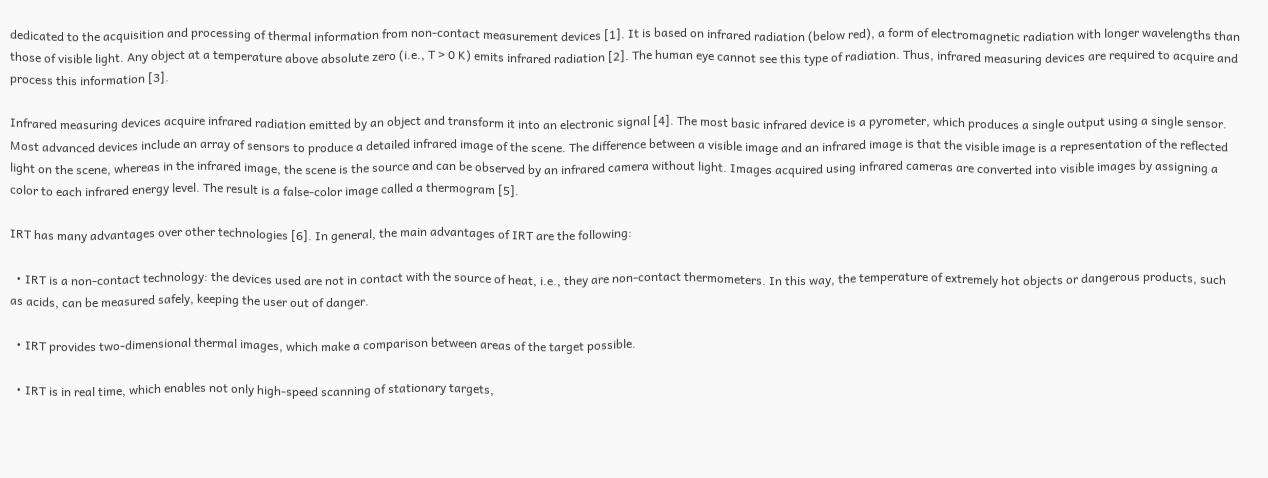dedicated to the acquisition and processing of thermal information from non-contact measurement devices [1]. It is based on infrared radiation (below red), a form of electromagnetic radiation with longer wavelengths than those of visible light. Any object at a temperature above absolute zero (i.e., T > 0 K) emits infrared radiation [2]. The human eye cannot see this type of radiation. Thus, infrared measuring devices are required to acquire and process this information [3].

Infrared measuring devices acquire infrared radiation emitted by an object and transform it into an electronic signal [4]. The most basic infrared device is a pyrometer, which produces a single output using a single sensor. Most advanced devices include an array of sensors to produce a detailed infrared image of the scene. The difference between a visible image and an infrared image is that the visible image is a representation of the reflected light on the scene, whereas in the infrared image, the scene is the source and can be observed by an infrared camera without light. Images acquired using infrared cameras are converted into visible images by assigning a color to each infrared energy level. The result is a false-color image called a thermogram [5].

IRT has many advantages over other technologies [6]. In general, the main advantages of IRT are the following:

  • IRT is a non-contact technology: the devices used are not in contact with the source of heat, i.e., they are non-contact thermometers. In this way, the temperature of extremely hot objects or dangerous products, such as acids, can be measured safely, keeping the user out of danger.

  • IRT provides two-dimensional thermal images, which make a comparison between areas of the target possible.

  • IRT is in real time, which enables not only high-speed scanning of stationary targets,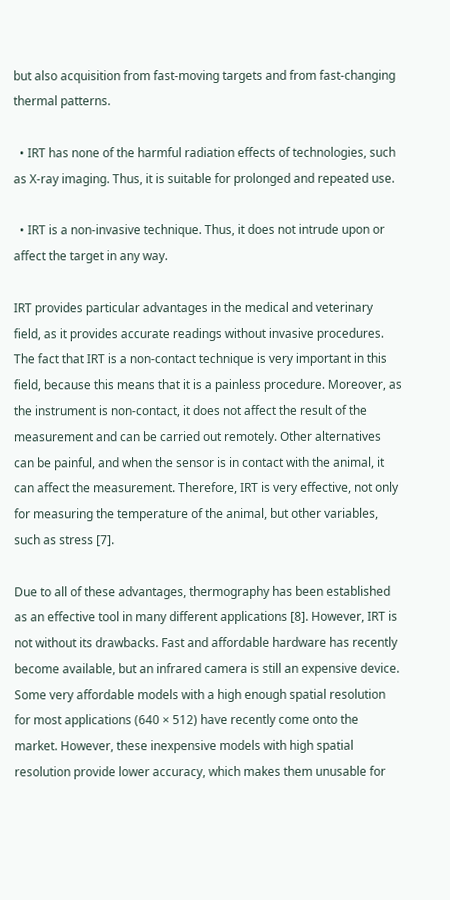but also acquisition from fast-moving targets and from fast-changing thermal patterns.

  • IRT has none of the harmful radiation effects of technologies, such as X-ray imaging. Thus, it is suitable for prolonged and repeated use.

  • IRT is a non-invasive technique. Thus, it does not intrude upon or affect the target in any way.

IRT provides particular advantages in the medical and veterinary field, as it provides accurate readings without invasive procedures. The fact that IRT is a non-contact technique is very important in this field, because this means that it is a painless procedure. Moreover, as the instrument is non-contact, it does not affect the result of the measurement and can be carried out remotely. Other alternatives can be painful, and when the sensor is in contact with the animal, it can affect the measurement. Therefore, IRT is very effective, not only for measuring the temperature of the animal, but other variables, such as stress [7].

Due to all of these advantages, thermography has been established as an effective tool in many different applications [8]. However, IRT is not without its drawbacks. Fast and affordable hardware has recently become available, but an infrared camera is still an expensive device. Some very affordable models with a high enough spatial resolution for most applications (640 × 512) have recently come onto the market. However, these inexpensive models with high spatial resolution provide lower accuracy, which makes them unusable for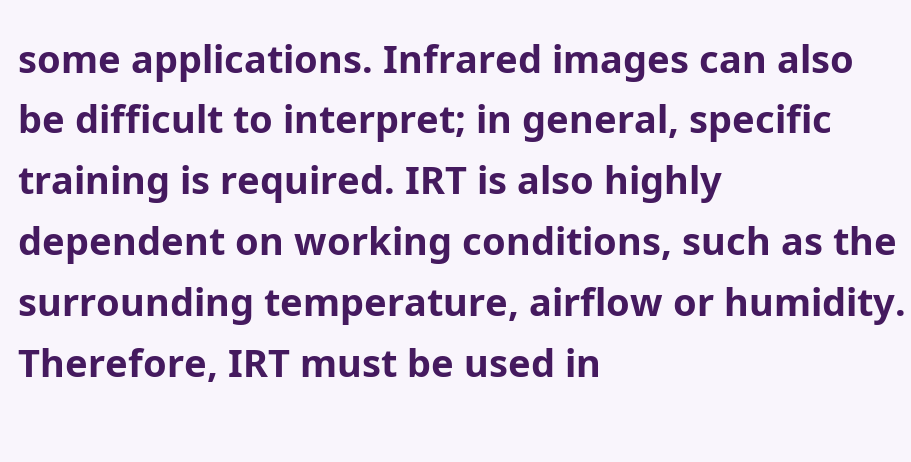some applications. Infrared images can also be difficult to interpret; in general, specific training is required. IRT is also highly dependent on working conditions, such as the surrounding temperature, airflow or humidity. Therefore, IRT must be used in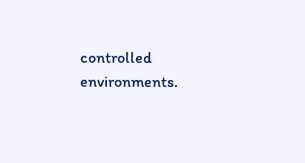controlled environments.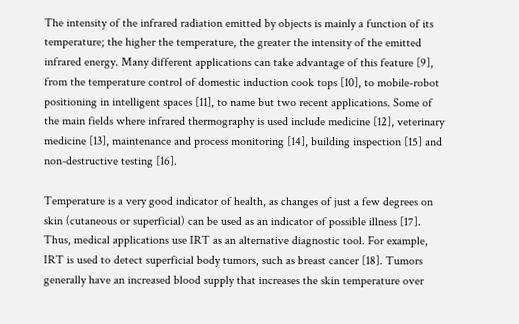The intensity of the infrared radiation emitted by objects is mainly a function of its temperature; the higher the temperature, the greater the intensity of the emitted infrared energy. Many different applications can take advantage of this feature [9], from the temperature control of domestic induction cook tops [10], to mobile-robot positioning in intelligent spaces [11], to name but two recent applications. Some of the main fields where infrared thermography is used include medicine [12], veterinary medicine [13], maintenance and process monitoring [14], building inspection [15] and non-destructive testing [16].

Temperature is a very good indicator of health, as changes of just a few degrees on skin (cutaneous or superficial) can be used as an indicator of possible illness [17]. Thus, medical applications use IRT as an alternative diagnostic tool. For example, IRT is used to detect superficial body tumors, such as breast cancer [18]. Tumors generally have an increased blood supply that increases the skin temperature over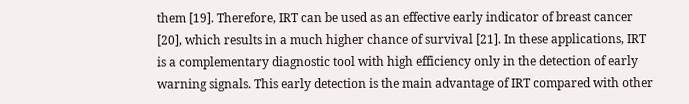them [19]. Therefore, IRT can be used as an effective early indicator of breast cancer [20], which results in a much higher chance of survival [21]. In these applications, IRT is a complementary diagnostic tool with high efficiency only in the detection of early warning signals. This early detection is the main advantage of IRT compared with other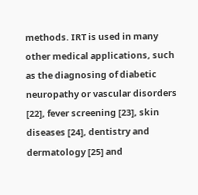methods. IRT is used in many other medical applications, such as the diagnosing of diabetic neuropathy or vascular disorders [22], fever screening [23], skin diseases [24], dentistry and dermatology [25] and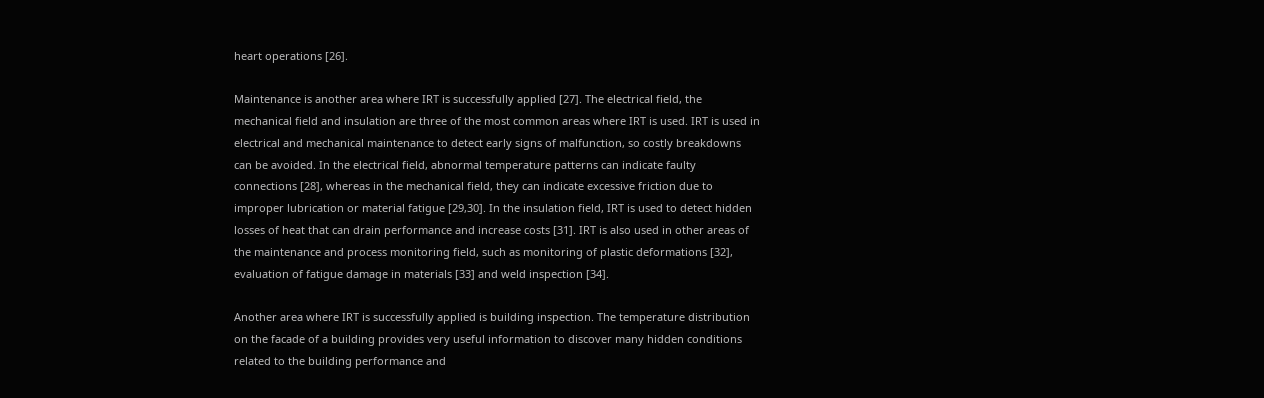heart operations [26].

Maintenance is another area where IRT is successfully applied [27]. The electrical field, the mechanical field and insulation are three of the most common areas where IRT is used. IRT is used in electrical and mechanical maintenance to detect early signs of malfunction, so costly breakdowns can be avoided. In the electrical field, abnormal temperature patterns can indicate faulty connections [28], whereas in the mechanical field, they can indicate excessive friction due to improper lubrication or material fatigue [29,30]. In the insulation field, IRT is used to detect hidden losses of heat that can drain performance and increase costs [31]. IRT is also used in other areas of the maintenance and process monitoring field, such as monitoring of plastic deformations [32], evaluation of fatigue damage in materials [33] and weld inspection [34].

Another area where IRT is successfully applied is building inspection. The temperature distribution on the facade of a building provides very useful information to discover many hidden conditions related to the building performance and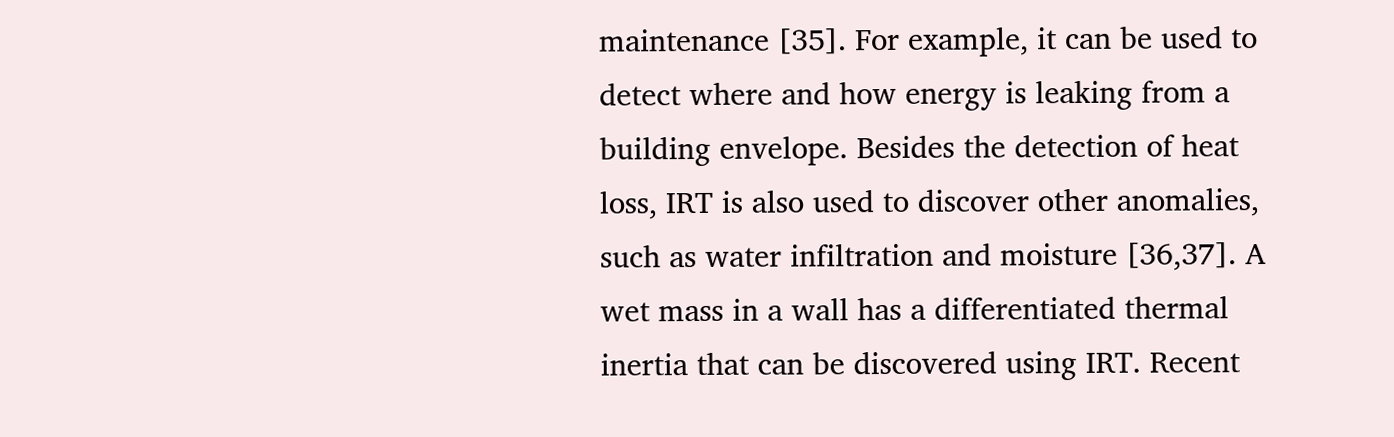maintenance [35]. For example, it can be used to detect where and how energy is leaking from a building envelope. Besides the detection of heat loss, IRT is also used to discover other anomalies, such as water infiltration and moisture [36,37]. A wet mass in a wall has a differentiated thermal inertia that can be discovered using IRT. Recent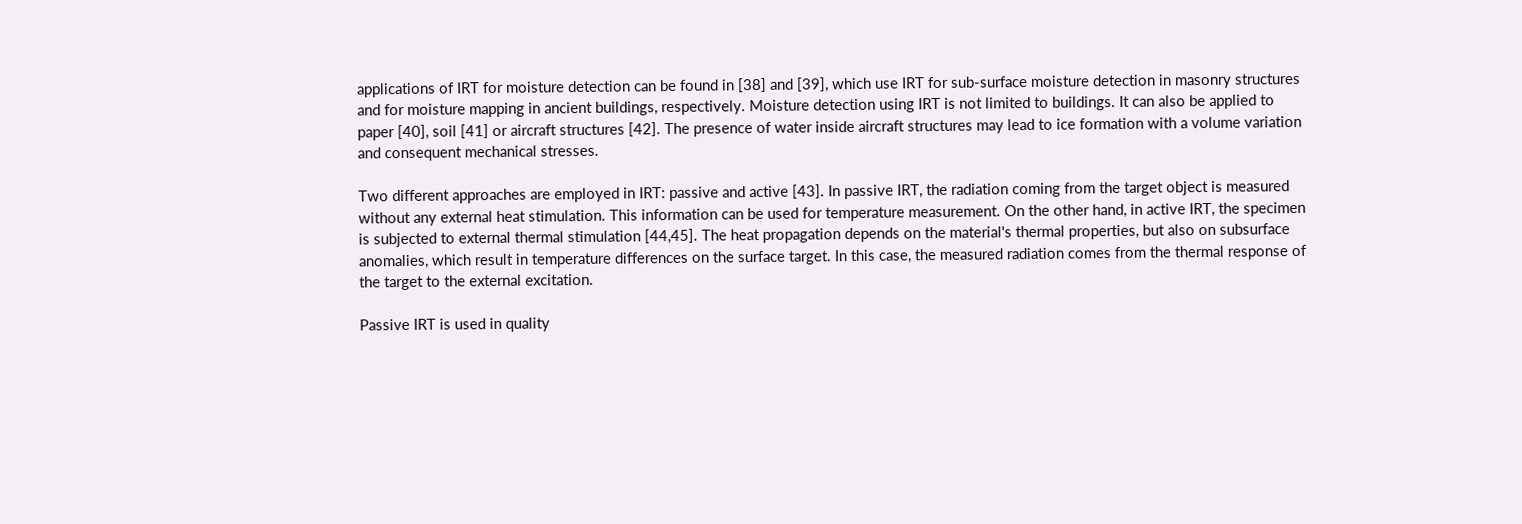applications of IRT for moisture detection can be found in [38] and [39], which use IRT for sub-surface moisture detection in masonry structures and for moisture mapping in ancient buildings, respectively. Moisture detection using IRT is not limited to buildings. It can also be applied to paper [40], soil [41] or aircraft structures [42]. The presence of water inside aircraft structures may lead to ice formation with a volume variation and consequent mechanical stresses.

Two different approaches are employed in IRT: passive and active [43]. In passive IRT, the radiation coming from the target object is measured without any external heat stimulation. This information can be used for temperature measurement. On the other hand, in active IRT, the specimen is subjected to external thermal stimulation [44,45]. The heat propagation depends on the material's thermal properties, but also on subsurface anomalies, which result in temperature differences on the surface target. In this case, the measured radiation comes from the thermal response of the target to the external excitation.

Passive IRT is used in quality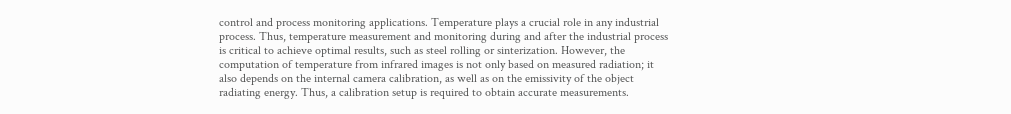control and process monitoring applications. Temperature plays a crucial role in any industrial process. Thus, temperature measurement and monitoring during and after the industrial process is critical to achieve optimal results, such as steel rolling or sinterization. However, the computation of temperature from infrared images is not only based on measured radiation; it also depends on the internal camera calibration, as well as on the emissivity of the object radiating energy. Thus, a calibration setup is required to obtain accurate measurements.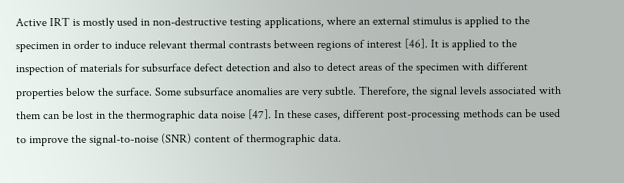Active IRT is mostly used in non-destructive testing applications, where an external stimulus is applied to the specimen in order to induce relevant thermal contrasts between regions of interest [46]. It is applied to the inspection of materials for subsurface defect detection and also to detect areas of the specimen with different properties below the surface. Some subsurface anomalies are very subtle. Therefore, the signal levels associated with them can be lost in the thermographic data noise [47]. In these cases, different post-processing methods can be used to improve the signal-to-noise (SNR) content of thermographic data.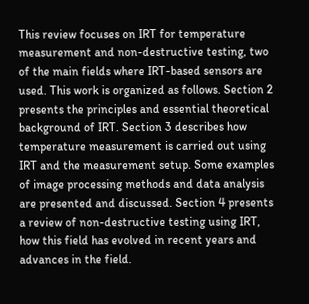This review focuses on IRT for temperature measurement and non-destructive testing, two of the main fields where IRT-based sensors are used. This work is organized as follows. Section 2 presents the principles and essential theoretical background of IRT. Section 3 describes how temperature measurement is carried out using IRT and the measurement setup. Some examples of image processing methods and data analysis are presented and discussed. Section 4 presents a review of non-destructive testing using IRT, how this field has evolved in recent years and advances in the field.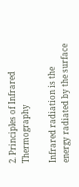2. Principles of Infrared Thermography

Infrared radiation is the energy radiated by the surface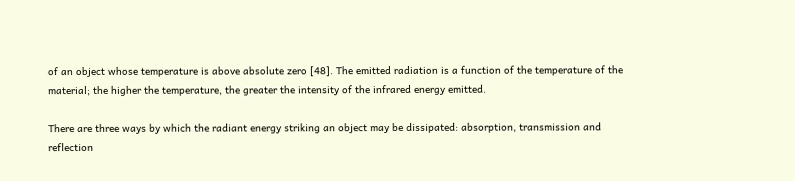of an object whose temperature is above absolute zero [48]. The emitted radiation is a function of the temperature of the material; the higher the temperature, the greater the intensity of the infrared energy emitted.

There are three ways by which the radiant energy striking an object may be dissipated: absorption, transmission and reflection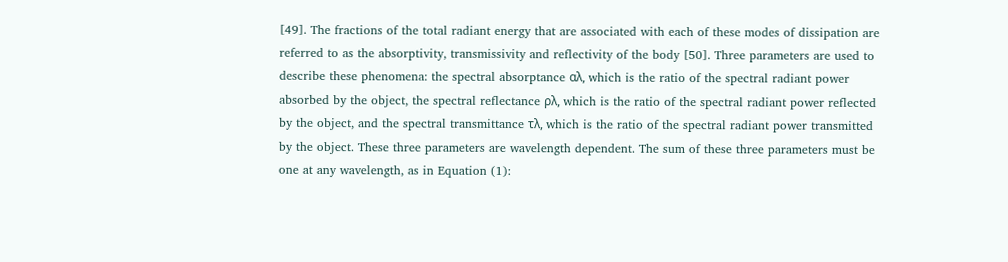[49]. The fractions of the total radiant energy that are associated with each of these modes of dissipation are referred to as the absorptivity, transmissivity and reflectivity of the body [50]. Three parameters are used to describe these phenomena: the spectral absorptance αλ, which is the ratio of the spectral radiant power absorbed by the object, the spectral reflectance ρλ, which is the ratio of the spectral radiant power reflected by the object, and the spectral transmittance τλ, which is the ratio of the spectral radiant power transmitted by the object. These three parameters are wavelength dependent. The sum of these three parameters must be one at any wavelength, as in Equation (1):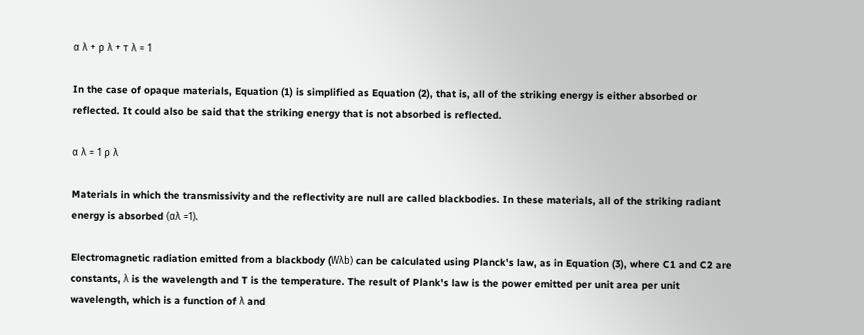α λ + ρ λ + τ λ = 1

In the case of opaque materials, Equation (1) is simplified as Equation (2), that is, all of the striking energy is either absorbed or reflected. It could also be said that the striking energy that is not absorbed is reflected.

α λ = 1 ρ λ

Materials in which the transmissivity and the reflectivity are null are called blackbodies. In these materials, all of the striking radiant energy is absorbed (αλ =1).

Electromagnetic radiation emitted from a blackbody (Wλb) can be calculated using Planck's law, as in Equation (3), where C1 and C2 are constants, λ is the wavelength and T is the temperature. The result of Plank's law is the power emitted per unit area per unit wavelength, which is a function of λ and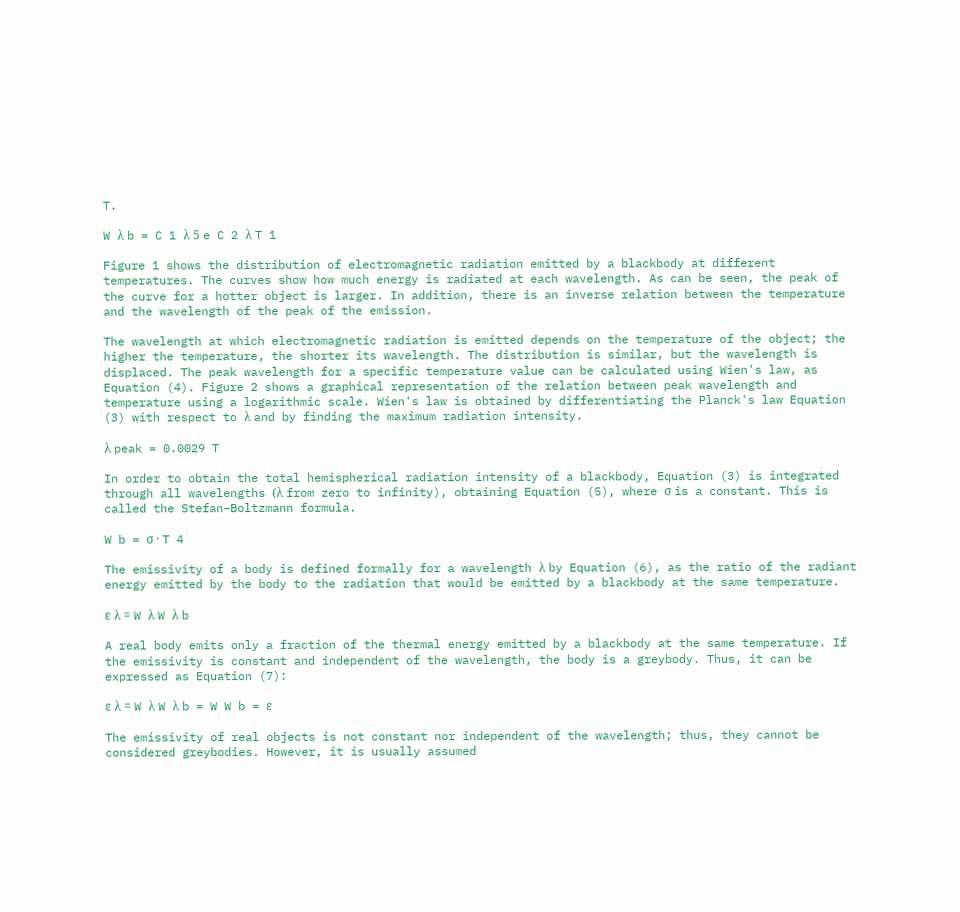T.

W λ b = C 1 λ 5 e C 2 λ T 1

Figure 1 shows the distribution of electromagnetic radiation emitted by a blackbody at different temperatures. The curves show how much energy is radiated at each wavelength. As can be seen, the peak of the curve for a hotter object is larger. In addition, there is an inverse relation between the temperature and the wavelength of the peak of the emission.

The wavelength at which electromagnetic radiation is emitted depends on the temperature of the object; the higher the temperature, the shorter its wavelength. The distribution is similar, but the wavelength is displaced. The peak wavelength for a specific temperature value can be calculated using Wien's law, as Equation (4). Figure 2 shows a graphical representation of the relation between peak wavelength and temperature using a logarithmic scale. Wien's law is obtained by differentiating the Planck's law Equation (3) with respect to λ and by finding the maximum radiation intensity.

λ peak = 0.0029 T

In order to obtain the total hemispherical radiation intensity of a blackbody, Equation (3) is integrated through all wavelengths (λ from zero to infinity), obtaining Equation (5), where σ is a constant. This is called the Stefan–Boltzmann formula.

W b = σ · T 4

The emissivity of a body is defined formally for a wavelength λ by Equation (6), as the ratio of the radiant energy emitted by the body to the radiation that would be emitted by a blackbody at the same temperature.

ε λ = W λ W λ b

A real body emits only a fraction of the thermal energy emitted by a blackbody at the same temperature. If the emissivity is constant and independent of the wavelength, the body is a greybody. Thus, it can be expressed as Equation (7):

ε λ = W λ W λ b = W W b = ε

The emissivity of real objects is not constant nor independent of the wavelength; thus, they cannot be considered greybodies. However, it is usually assumed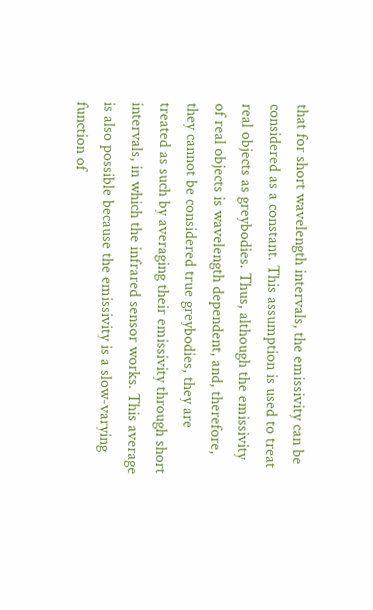that for short wavelength intervals, the emissivity can be considered as a constant. This assumption is used to treat real objects as greybodies. Thus, although the emissivity of real objects is wavelength dependent, and, therefore, they cannot be considered true greybodies, they are treated as such by averaging their emissivity through short intervals, in which the infrared sensor works. This average is also possible because the emissivity is a slow-varying function of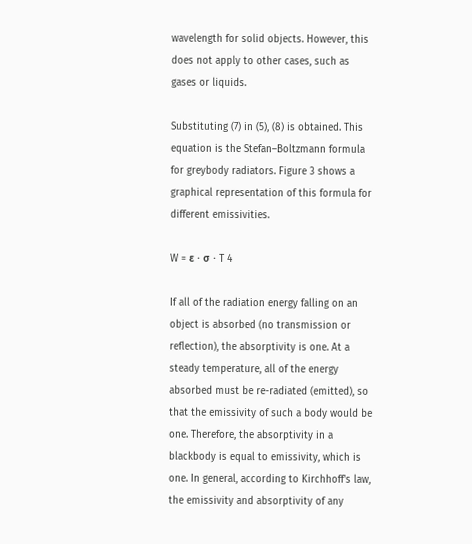wavelength for solid objects. However, this does not apply to other cases, such as gases or liquids.

Substituting (7) in (5), (8) is obtained. This equation is the Stefan–Boltzmann formula for greybody radiators. Figure 3 shows a graphical representation of this formula for different emissivities.

W = ε · σ · T 4

If all of the radiation energy falling on an object is absorbed (no transmission or reflection), the absorptivity is one. At a steady temperature, all of the energy absorbed must be re-radiated (emitted), so that the emissivity of such a body would be one. Therefore, the absorptivity in a blackbody is equal to emissivity, which is one. In general, according to Kirchhoff's law, the emissivity and absorptivity of any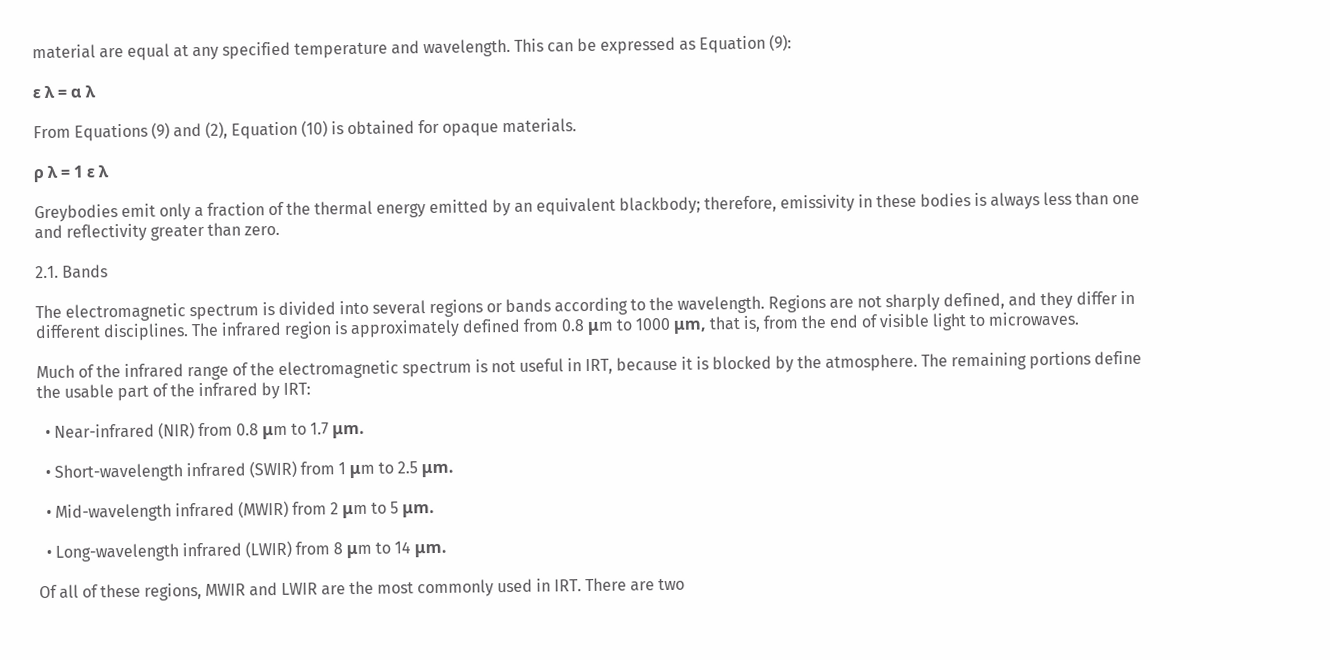material are equal at any specified temperature and wavelength. This can be expressed as Equation (9):

ε λ = α λ

From Equations (9) and (2), Equation (10) is obtained for opaque materials.

ρ λ = 1 ε λ

Greybodies emit only a fraction of the thermal energy emitted by an equivalent blackbody; therefore, emissivity in these bodies is always less than one and reflectivity greater than zero.

2.1. Bands

The electromagnetic spectrum is divided into several regions or bands according to the wavelength. Regions are not sharply defined, and they differ in different disciplines. The infrared region is approximately defined from 0.8 μm to 1000 μm, that is, from the end of visible light to microwaves.

Much of the infrared range of the electromagnetic spectrum is not useful in IRT, because it is blocked by the atmosphere. The remaining portions define the usable part of the infrared by IRT:

  • Near-infrared (NIR) from 0.8 μm to 1.7 μm.

  • Short-wavelength infrared (SWIR) from 1 μm to 2.5 μm.

  • Mid-wavelength infrared (MWIR) from 2 μm to 5 μm.

  • Long-wavelength infrared (LWIR) from 8 μm to 14 μm.

Of all of these regions, MWIR and LWIR are the most commonly used in IRT. There are two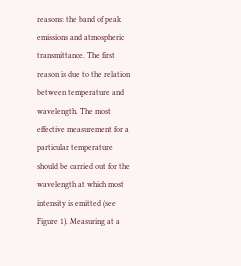reasons: the band of peak emissions and atmospheric transmittance. The first reason is due to the relation between temperature and wavelength. The most effective measurement for a particular temperature should be carried out for the wavelength at which most intensity is emitted (see Figure 1). Measuring at a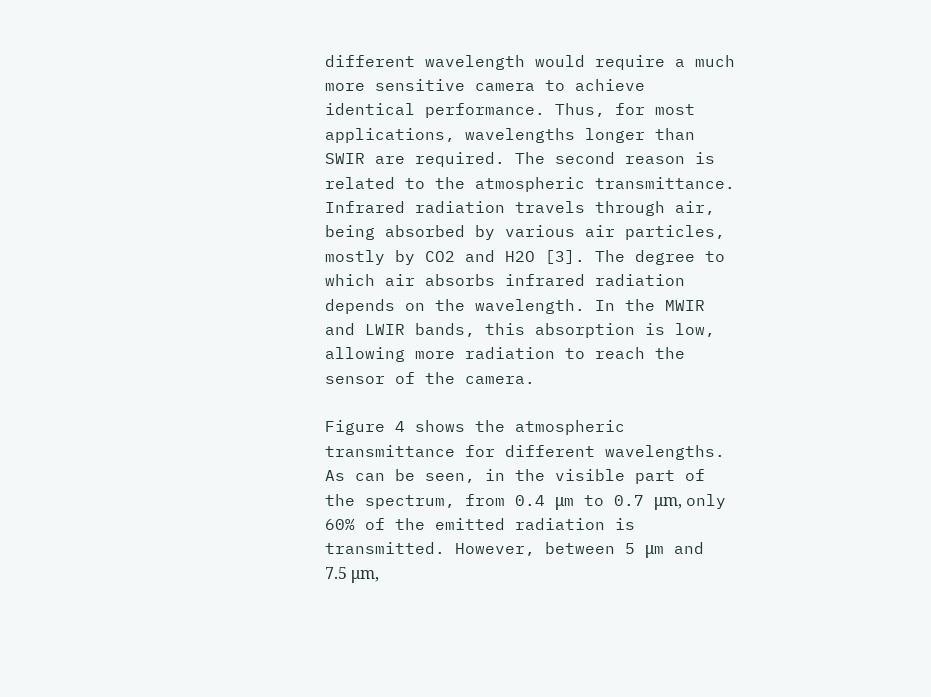different wavelength would require a much more sensitive camera to achieve identical performance. Thus, for most applications, wavelengths longer than SWIR are required. The second reason is related to the atmospheric transmittance. Infrared radiation travels through air, being absorbed by various air particles, mostly by CO2 and H2O [3]. The degree to which air absorbs infrared radiation depends on the wavelength. In the MWIR and LWIR bands, this absorption is low, allowing more radiation to reach the sensor of the camera.

Figure 4 shows the atmospheric transmittance for different wavelengths. As can be seen, in the visible part of the spectrum, from 0.4 μm to 0.7 μm, only 60% of the emitted radiation is transmitted. However, between 5 μm and 7.5 μm,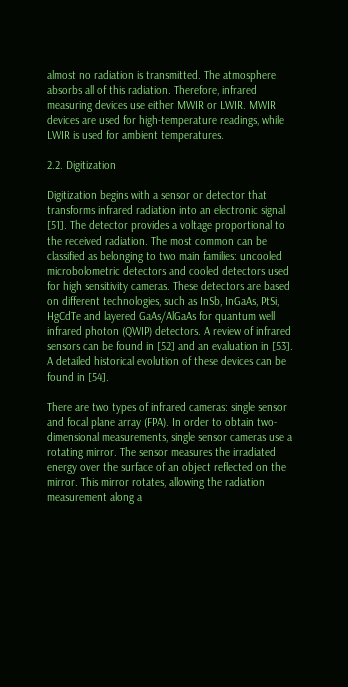almost no radiation is transmitted. The atmosphere absorbs all of this radiation. Therefore, infrared measuring devices use either MWIR or LWIR. MWIR devices are used for high-temperature readings, while LWIR is used for ambient temperatures.

2.2. Digitization

Digitization begins with a sensor or detector that transforms infrared radiation into an electronic signal [51]. The detector provides a voltage proportional to the received radiation. The most common can be classified as belonging to two main families: uncooled microbolometric detectors and cooled detectors used for high sensitivity cameras. These detectors are based on different technologies, such as InSb, InGaAs, PtSi, HgCdTe and layered GaAs/AlGaAs for quantum well infrared photon (QWIP) detectors. A review of infrared sensors can be found in [52] and an evaluation in [53]. A detailed historical evolution of these devices can be found in [54].

There are two types of infrared cameras: single sensor and focal plane array (FPA). In order to obtain two-dimensional measurements, single sensor cameras use a rotating mirror. The sensor measures the irradiated energy over the surface of an object reflected on the mirror. This mirror rotates, allowing the radiation measurement along a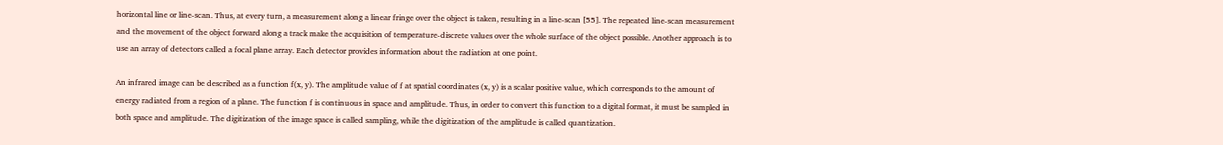horizontal line or line-scan. Thus, at every turn, a measurement along a linear fringe over the object is taken, resulting in a line-scan [55]. The repeated line-scan measurement and the movement of the object forward along a track make the acquisition of temperature-discrete values over the whole surface of the object possible. Another approach is to use an array of detectors called a focal plane array. Each detector provides information about the radiation at one point.

An infrared image can be described as a function f(x, y). The amplitude value of f at spatial coordinates (x, y) is a scalar positive value, which corresponds to the amount of energy radiated from a region of a plane. The function f is continuous in space and amplitude. Thus, in order to convert this function to a digital format, it must be sampled in both space and amplitude. The digitization of the image space is called sampling, while the digitization of the amplitude is called quantization.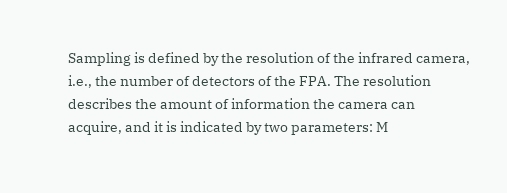Sampling is defined by the resolution of the infrared camera, i.e., the number of detectors of the FPA. The resolution describes the amount of information the camera can acquire, and it is indicated by two parameters: M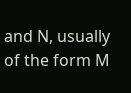and N, usually of the form M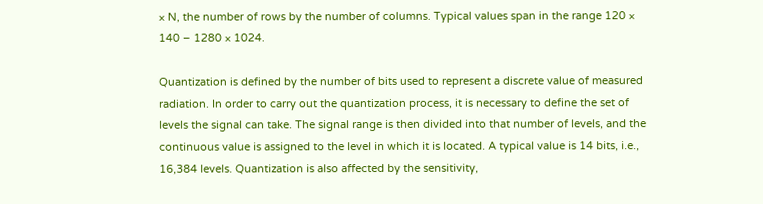× N, the number of rows by the number of columns. Typical values span in the range 120 × 140 – 1280 × 1024.

Quantization is defined by the number of bits used to represent a discrete value of measured radiation. In order to carry out the quantization process, it is necessary to define the set of levels the signal can take. The signal range is then divided into that number of levels, and the continuous value is assigned to the level in which it is located. A typical value is 14 bits, i.e., 16,384 levels. Quantization is also affected by the sensitivity,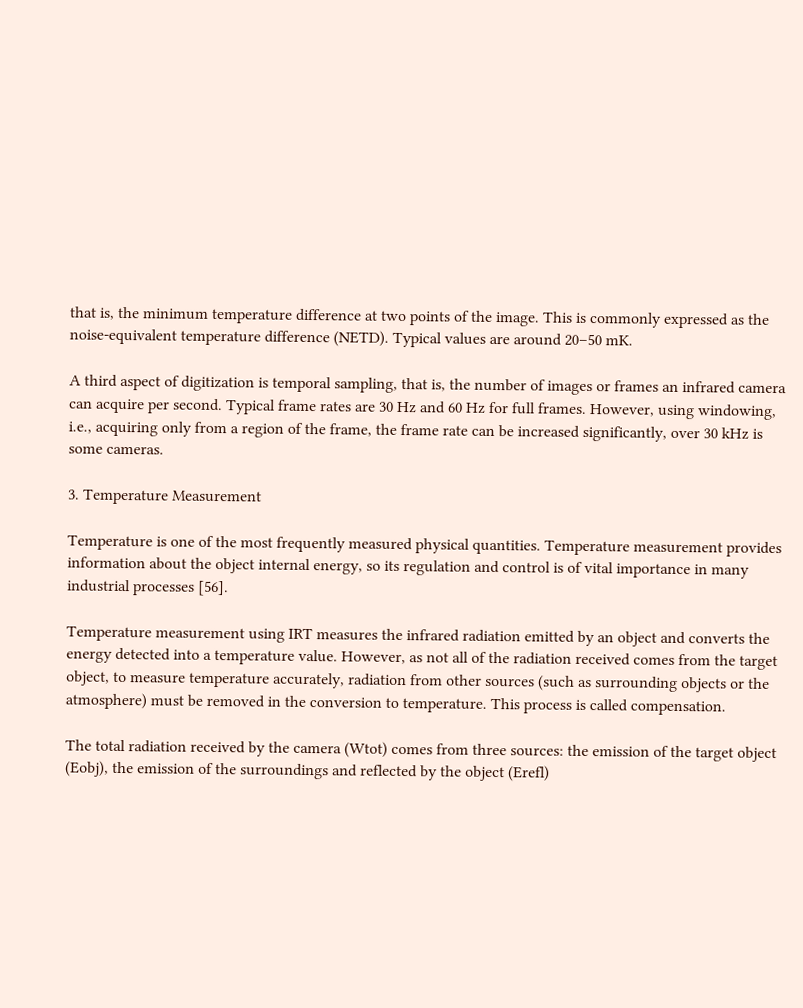that is, the minimum temperature difference at two points of the image. This is commonly expressed as the noise-equivalent temperature difference (NETD). Typical values are around 20–50 mK.

A third aspect of digitization is temporal sampling, that is, the number of images or frames an infrared camera can acquire per second. Typical frame rates are 30 Hz and 60 Hz for full frames. However, using windowing, i.e., acquiring only from a region of the frame, the frame rate can be increased significantly, over 30 kHz is some cameras.

3. Temperature Measurement

Temperature is one of the most frequently measured physical quantities. Temperature measurement provides information about the object internal energy, so its regulation and control is of vital importance in many industrial processes [56].

Temperature measurement using IRT measures the infrared radiation emitted by an object and converts the energy detected into a temperature value. However, as not all of the radiation received comes from the target object, to measure temperature accurately, radiation from other sources (such as surrounding objects or the atmosphere) must be removed in the conversion to temperature. This process is called compensation.

The total radiation received by the camera (Wtot) comes from three sources: the emission of the target object (Eobj), the emission of the surroundings and reflected by the object (Erefl)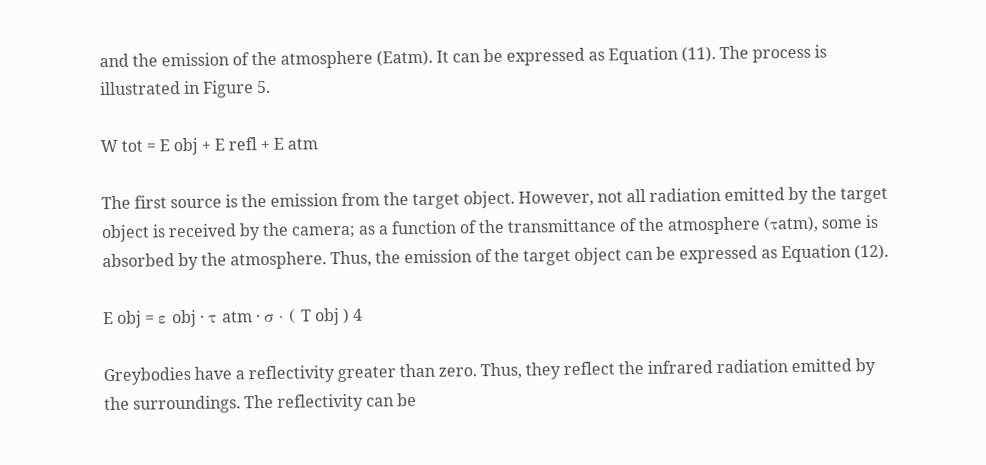and the emission of the atmosphere (Eatm). It can be expressed as Equation (11). The process is illustrated in Figure 5.

W tot = E obj + E refl + E atm

The first source is the emission from the target object. However, not all radiation emitted by the target object is received by the camera; as a function of the transmittance of the atmosphere (τatm), some is absorbed by the atmosphere. Thus, the emission of the target object can be expressed as Equation (12).

E obj = ε obj · τ atm · σ · ( T obj ) 4

Greybodies have a reflectivity greater than zero. Thus, they reflect the infrared radiation emitted by the surroundings. The reflectivity can be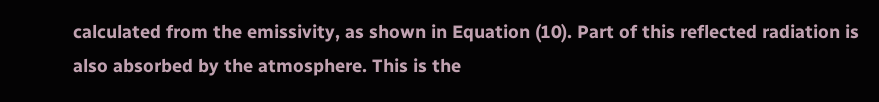calculated from the emissivity, as shown in Equation (10). Part of this reflected radiation is also absorbed by the atmosphere. This is the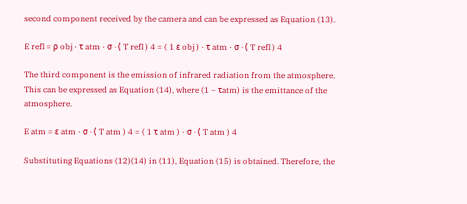second component received by the camera and can be expressed as Equation (13).

E refl = ρ obj · τ atm · σ · ( T refl ) 4 = ( 1 ε obj ) · τ atm · σ · ( T refl ) 4

The third component is the emission of infrared radiation from the atmosphere. This can be expressed as Equation (14), where (1 − τatm) is the emittance of the atmosphere.

E atm = ε atm · σ · ( T atm ) 4 = ( 1 τ atm ) · σ · ( T atm ) 4

Substituting Equations (12)(14) in (11), Equation (15) is obtained. Therefore, the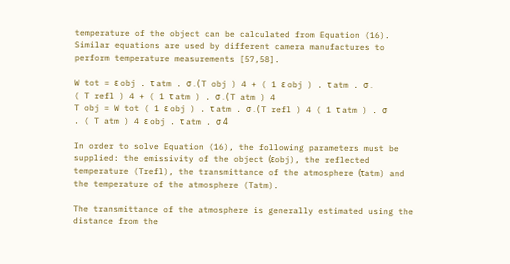temperature of the object can be calculated from Equation (16). Similar equations are used by different camera manufactures to perform temperature measurements [57,58].

W tot = ε obj . τ atm . σ . ( T obj ) 4 + ( 1 ε obj ) . τ atm . σ . ( T refl ) 4 + ( 1 τ atm ) . σ . ( T atm ) 4
T obj = W tot ( 1 ε obj ) . τ atm . σ . ( T refl ) 4 ( 1 τ atm ) . σ . ( T atm ) 4 ε obj . τ atm . σ 4

In order to solve Equation (16), the following parameters must be supplied: the emissivity of the object (εobj), the reflected temperature (Trefl), the transmittance of the atmosphere (τatm) and the temperature of the atmosphere (Tatm).

The transmittance of the atmosphere is generally estimated using the distance from the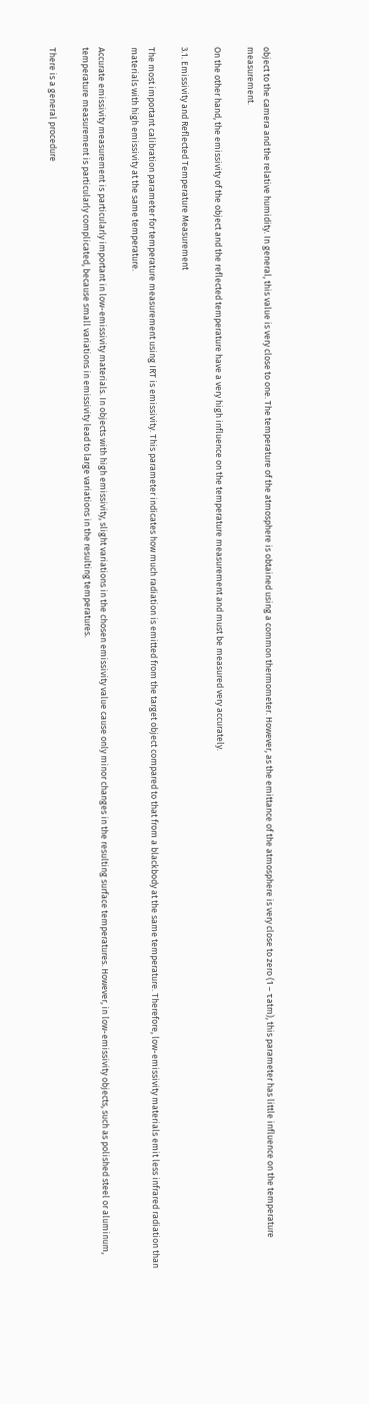object to the camera and the relative humidity. In general, this value is very close to one. The temperature of the atmosphere is obtained using a common thermometer. However, as the emittance of the atmosphere is very close to zero (1 – τatm), this parameter has little influence on the temperature measurement.

On the other hand, the emissivity of the object and the reflected temperature have a very high influence on the temperature measurement and must be measured very accurately.

3.1. Emissivity and Reflected Temperature Measurement

The most important calibration parameter for temperature measurement using IRT is emissivity. This parameter indicates how much radiation is emitted from the target object compared to that from a blackbody at the same temperature. Therefore, low-emissivity materials emit less infrared radiation than materials with high emissivity at the same temperature.

Accurate emissivity measurement is particularly important in low-emissivity materials. In objects with high emissivity, slight variations in the chosen emissivity value cause only minor changes in the resulting surface temperatures. However, in low-emissivity objects, such as polished steel or aluminum, temperature measurement is particularly complicated, because small variations in emissivity lead to large variations in the resulting temperatures.

There is a general procedure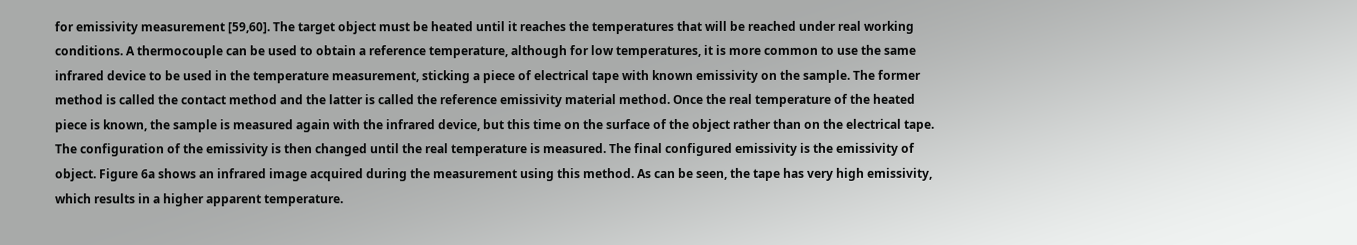for emissivity measurement [59,60]. The target object must be heated until it reaches the temperatures that will be reached under real working conditions. A thermocouple can be used to obtain a reference temperature, although for low temperatures, it is more common to use the same infrared device to be used in the temperature measurement, sticking a piece of electrical tape with known emissivity on the sample. The former method is called the contact method and the latter is called the reference emissivity material method. Once the real temperature of the heated piece is known, the sample is measured again with the infrared device, but this time on the surface of the object rather than on the electrical tape. The configuration of the emissivity is then changed until the real temperature is measured. The final configured emissivity is the emissivity of object. Figure 6a shows an infrared image acquired during the measurement using this method. As can be seen, the tape has very high emissivity, which results in a higher apparent temperature.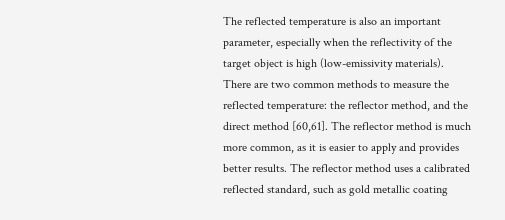The reflected temperature is also an important parameter, especially when the reflectivity of the target object is high (low-emissivity materials). There are two common methods to measure the reflected temperature: the reflector method, and the direct method [60,61]. The reflector method is much more common, as it is easier to apply and provides better results. The reflector method uses a calibrated reflected standard, such as gold metallic coating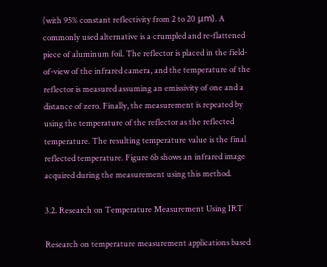(with 95% constant reflectivity from 2 to 20 μm). A commonly used alternative is a crumpled and re-flattened piece of aluminum foil. The reflector is placed in the field-of-view of the infrared camera, and the temperature of the reflector is measured assuming an emissivity of one and a distance of zero. Finally, the measurement is repeated by using the temperature of the reflector as the reflected temperature. The resulting temperature value is the final reflected temperature. Figure 6b shows an infrared image acquired during the measurement using this method.

3.2. Research on Temperature Measurement Using IRT

Research on temperature measurement applications based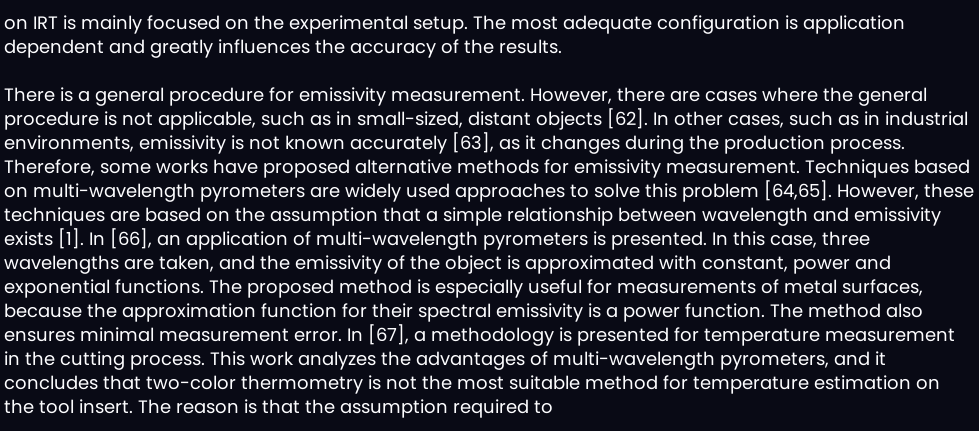on IRT is mainly focused on the experimental setup. The most adequate configuration is application dependent and greatly influences the accuracy of the results.

There is a general procedure for emissivity measurement. However, there are cases where the general procedure is not applicable, such as in small-sized, distant objects [62]. In other cases, such as in industrial environments, emissivity is not known accurately [63], as it changes during the production process. Therefore, some works have proposed alternative methods for emissivity measurement. Techniques based on multi-wavelength pyrometers are widely used approaches to solve this problem [64,65]. However, these techniques are based on the assumption that a simple relationship between wavelength and emissivity exists [1]. In [66], an application of multi-wavelength pyrometers is presented. In this case, three wavelengths are taken, and the emissivity of the object is approximated with constant, power and exponential functions. The proposed method is especially useful for measurements of metal surfaces, because the approximation function for their spectral emissivity is a power function. The method also ensures minimal measurement error. In [67], a methodology is presented for temperature measurement in the cutting process. This work analyzes the advantages of multi-wavelength pyrometers, and it concludes that two-color thermometry is not the most suitable method for temperature estimation on the tool insert. The reason is that the assumption required to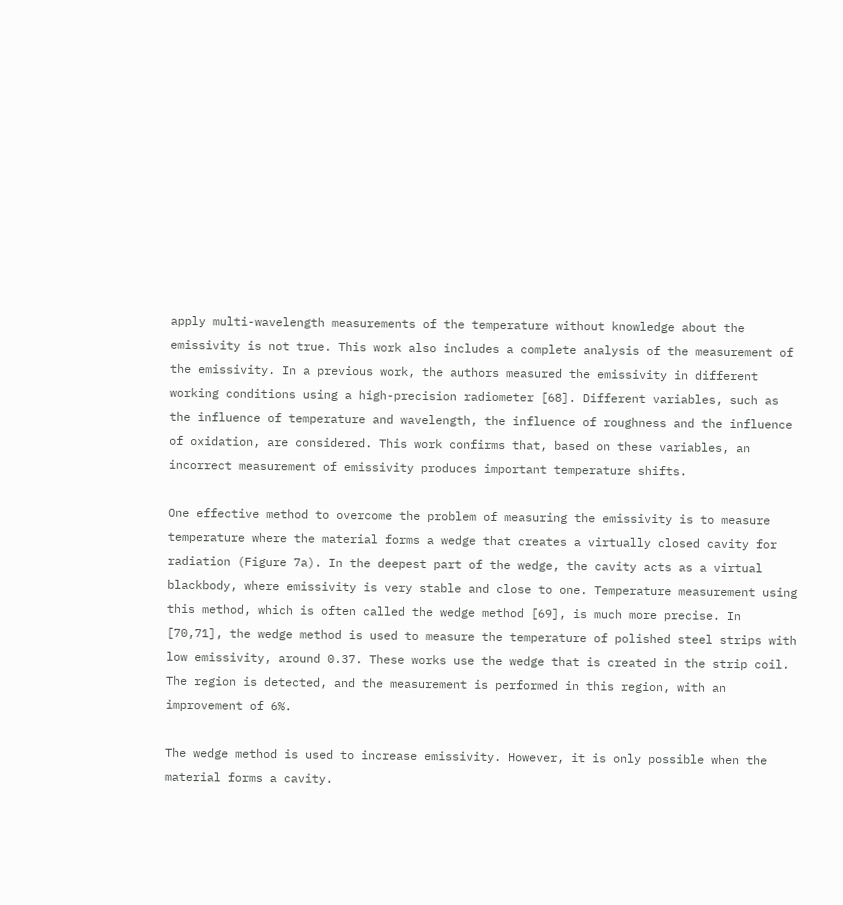apply multi-wavelength measurements of the temperature without knowledge about the emissivity is not true. This work also includes a complete analysis of the measurement of the emissivity. In a previous work, the authors measured the emissivity in different working conditions using a high-precision radiometer [68]. Different variables, such as the influence of temperature and wavelength, the influence of roughness and the influence of oxidation, are considered. This work confirms that, based on these variables, an incorrect measurement of emissivity produces important temperature shifts.

One effective method to overcome the problem of measuring the emissivity is to measure temperature where the material forms a wedge that creates a virtually closed cavity for radiation (Figure 7a). In the deepest part of the wedge, the cavity acts as a virtual blackbody, where emissivity is very stable and close to one. Temperature measurement using this method, which is often called the wedge method [69], is much more precise. In [70,71], the wedge method is used to measure the temperature of polished steel strips with low emissivity, around 0.37. These works use the wedge that is created in the strip coil. The region is detected, and the measurement is performed in this region, with an improvement of 6%.

The wedge method is used to increase emissivity. However, it is only possible when the material forms a cavity.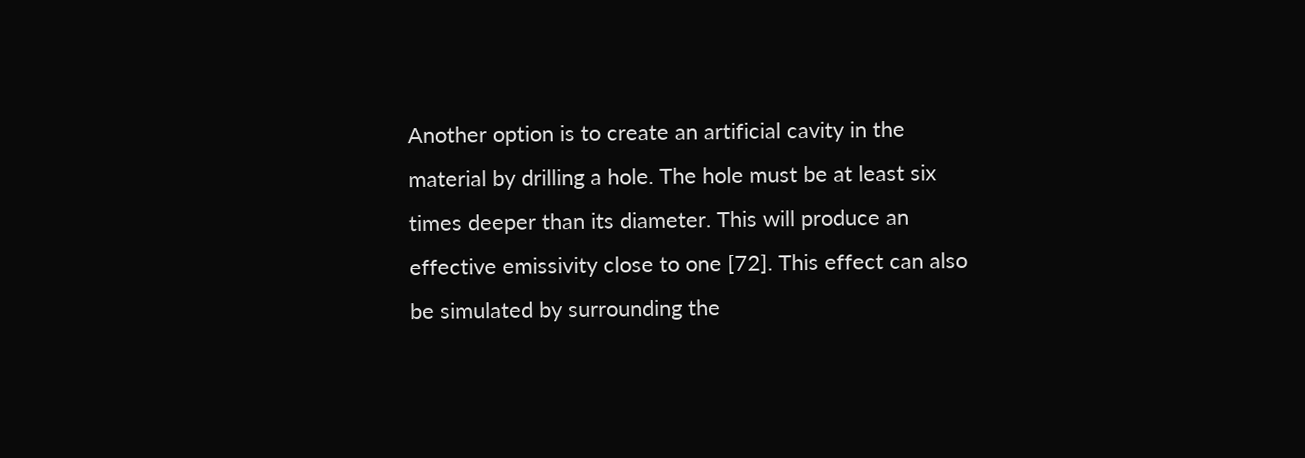Another option is to create an artificial cavity in the material by drilling a hole. The hole must be at least six times deeper than its diameter. This will produce an effective emissivity close to one [72]. This effect can also be simulated by surrounding the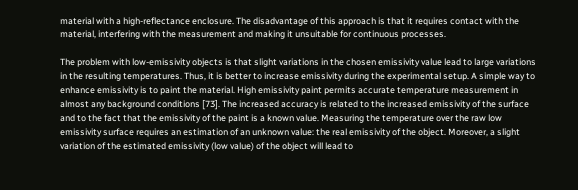material with a high-reflectance enclosure. The disadvantage of this approach is that it requires contact with the material, interfering with the measurement and making it unsuitable for continuous processes.

The problem with low-emissivity objects is that slight variations in the chosen emissivity value lead to large variations in the resulting temperatures. Thus, it is better to increase emissivity during the experimental setup. A simple way to enhance emissivity is to paint the material. High emissivity paint permits accurate temperature measurement in almost any background conditions [73]. The increased accuracy is related to the increased emissivity of the surface and to the fact that the emissivity of the paint is a known value. Measuring the temperature over the raw low emissivity surface requires an estimation of an unknown value: the real emissivity of the object. Moreover, a slight variation of the estimated emissivity (low value) of the object will lead to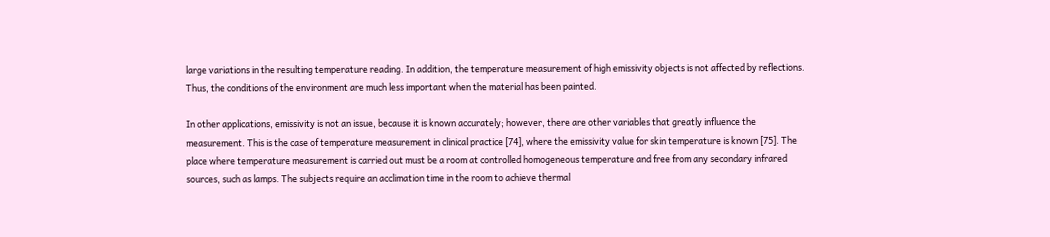large variations in the resulting temperature reading. In addition, the temperature measurement of high emissivity objects is not affected by reflections. Thus, the conditions of the environment are much less important when the material has been painted.

In other applications, emissivity is not an issue, because it is known accurately; however, there are other variables that greatly influence the measurement. This is the case of temperature measurement in clinical practice [74], where the emissivity value for skin temperature is known [75]. The place where temperature measurement is carried out must be a room at controlled homogeneous temperature and free from any secondary infrared sources, such as lamps. The subjects require an acclimation time in the room to achieve thermal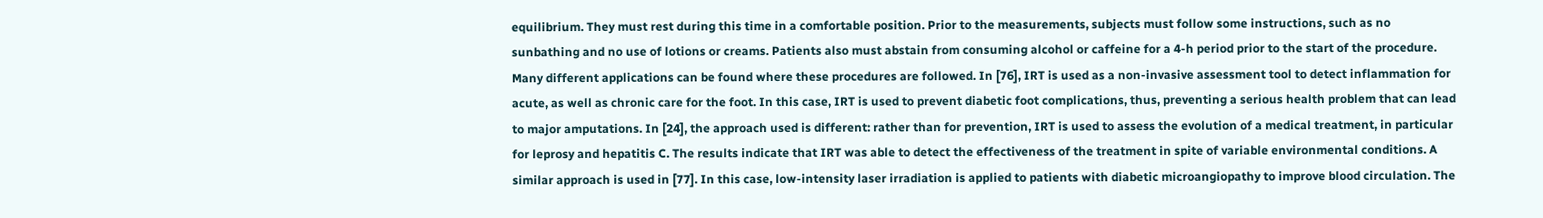equilibrium. They must rest during this time in a comfortable position. Prior to the measurements, subjects must follow some instructions, such as no sunbathing and no use of lotions or creams. Patients also must abstain from consuming alcohol or caffeine for a 4-h period prior to the start of the procedure. Many different applications can be found where these procedures are followed. In [76], IRT is used as a non-invasive assessment tool to detect inflammation for acute, as well as chronic care for the foot. In this case, IRT is used to prevent diabetic foot complications, thus, preventing a serious health problem that can lead to major amputations. In [24], the approach used is different: rather than for prevention, IRT is used to assess the evolution of a medical treatment, in particular for leprosy and hepatitis C. The results indicate that IRT was able to detect the effectiveness of the treatment in spite of variable environmental conditions. A similar approach is used in [77]. In this case, low-intensity laser irradiation is applied to patients with diabetic microangiopathy to improve blood circulation. The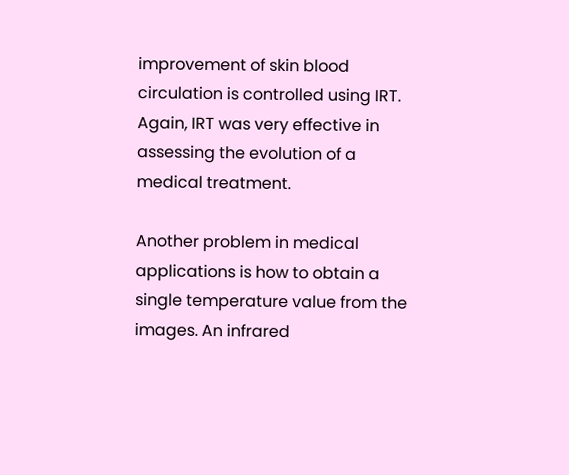improvement of skin blood circulation is controlled using IRT. Again, IRT was very effective in assessing the evolution of a medical treatment.

Another problem in medical applications is how to obtain a single temperature value from the images. An infrared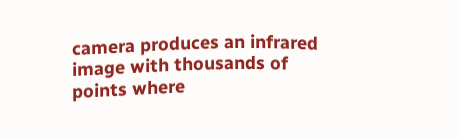camera produces an infrared image with thousands of points where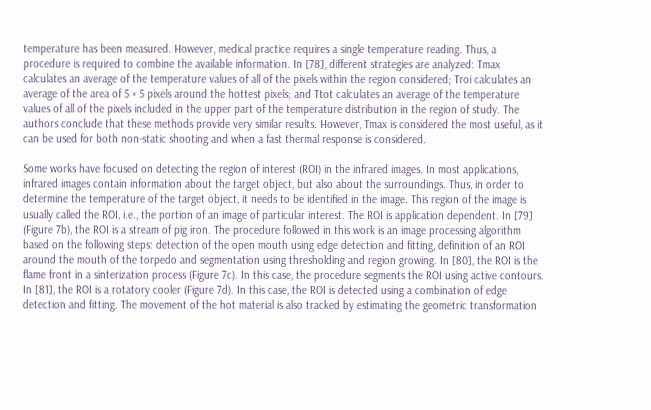temperature has been measured. However, medical practice requires a single temperature reading. Thus, a procedure is required to combine the available information. In [78], different strategies are analyzed: Tmax calculates an average of the temperature values of all of the pixels within the region considered; Troi calculates an average of the area of 5 × 5 pixels around the hottest pixels; and Ttot calculates an average of the temperature values of all of the pixels included in the upper part of the temperature distribution in the region of study. The authors conclude that these methods provide very similar results. However, Tmax is considered the most useful, as it can be used for both non-static shooting and when a fast thermal response is considered.

Some works have focused on detecting the region of interest (ROI) in the infrared images. In most applications, infrared images contain information about the target object, but also about the surroundings. Thus, in order to determine the temperature of the target object, it needs to be identified in the image. This region of the image is usually called the ROI, i.e., the portion of an image of particular interest. The ROI is application dependent. In [79] (Figure 7b), the ROI is a stream of pig iron. The procedure followed in this work is an image processing algorithm based on the following steps: detection of the open mouth using edge detection and fitting, definition of an ROI around the mouth of the torpedo and segmentation using thresholding and region growing. In [80], the ROI is the flame front in a sinterization process (Figure 7c). In this case, the procedure segments the ROI using active contours. In [81], the ROI is a rotatory cooler (Figure 7d). In this case, the ROI is detected using a combination of edge detection and fitting. The movement of the hot material is also tracked by estimating the geometric transformation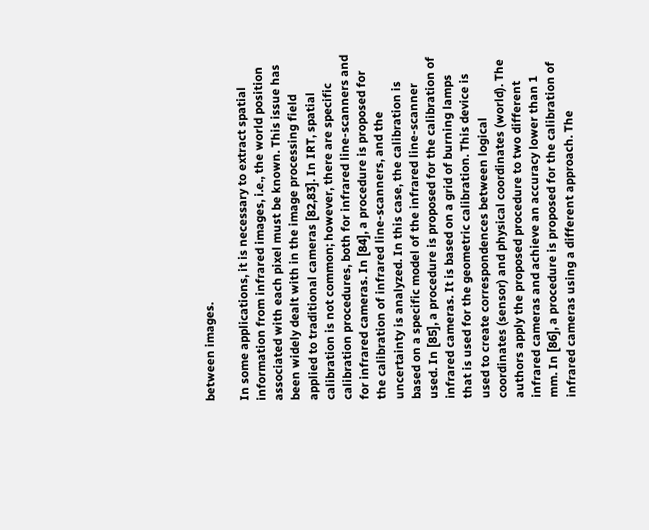between images.

In some applications, it is necessary to extract spatial information from infrared images, i.e., the world position associated with each pixel must be known. This issue has been widely dealt with in the image processing field applied to traditional cameras [82,83]. In IRT, spatial calibration is not common; however, there are specific calibration procedures, both for infrared line-scanners and for infrared cameras. In [84], a procedure is proposed for the calibration of infrared line-scanners, and the uncertainty is analyzed. In this case, the calibration is based on a specific model of the infrared line-scanner used. In [85], a procedure is proposed for the calibration of infrared cameras. It is based on a grid of burning lamps that is used for the geometric calibration. This device is used to create correspondences between logical coordinates (sensor) and physical coordinates (world). The authors apply the proposed procedure to two different infrared cameras and achieve an accuracy lower than 1 mm. In [86], a procedure is proposed for the calibration of infrared cameras using a different approach. The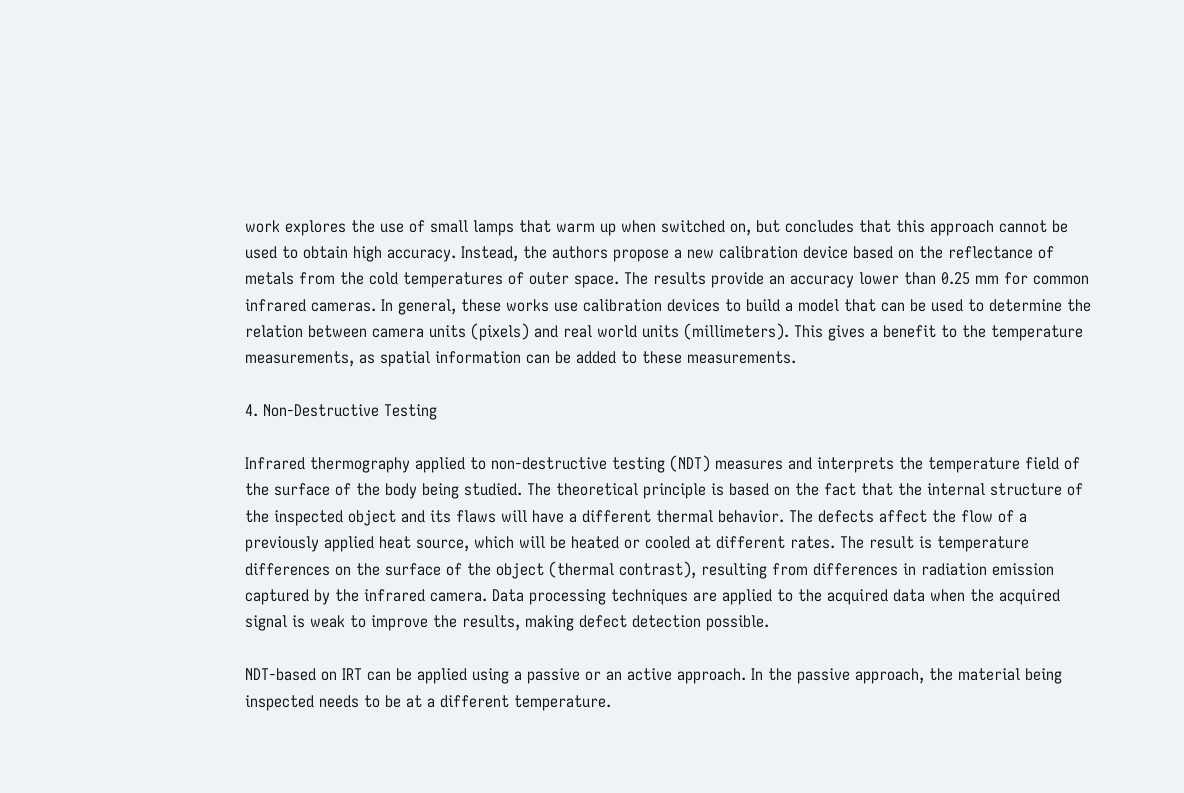work explores the use of small lamps that warm up when switched on, but concludes that this approach cannot be used to obtain high accuracy. Instead, the authors propose a new calibration device based on the reflectance of metals from the cold temperatures of outer space. The results provide an accuracy lower than 0.25 mm for common infrared cameras. In general, these works use calibration devices to build a model that can be used to determine the relation between camera units (pixels) and real world units (millimeters). This gives a benefit to the temperature measurements, as spatial information can be added to these measurements.

4. Non-Destructive Testing

Infrared thermography applied to non-destructive testing (NDT) measures and interprets the temperature field of the surface of the body being studied. The theoretical principle is based on the fact that the internal structure of the inspected object and its flaws will have a different thermal behavior. The defects affect the flow of a previously applied heat source, which will be heated or cooled at different rates. The result is temperature differences on the surface of the object (thermal contrast), resulting from differences in radiation emission captured by the infrared camera. Data processing techniques are applied to the acquired data when the acquired signal is weak to improve the results, making defect detection possible.

NDT-based on IRT can be applied using a passive or an active approach. In the passive approach, the material being inspected needs to be at a different temperature.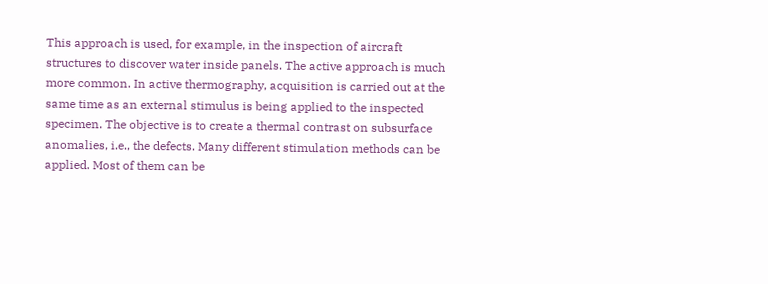This approach is used, for example, in the inspection of aircraft structures to discover water inside panels. The active approach is much more common. In active thermography, acquisition is carried out at the same time as an external stimulus is being applied to the inspected specimen. The objective is to create a thermal contrast on subsurface anomalies, i.e., the defects. Many different stimulation methods can be applied. Most of them can be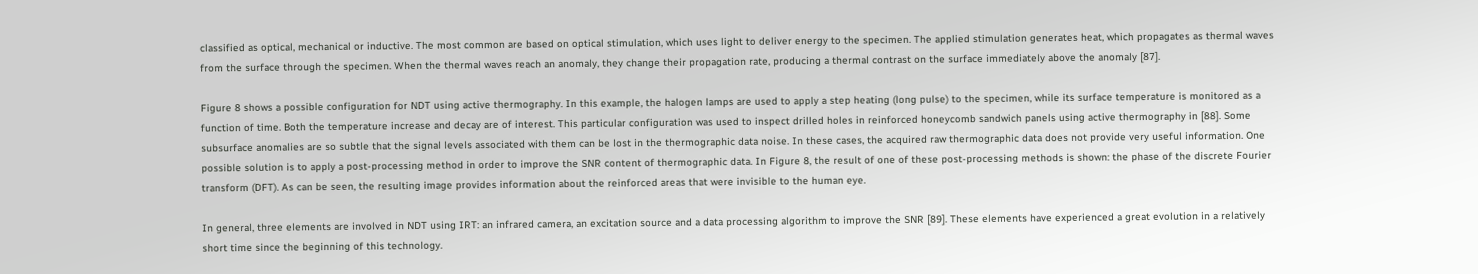classified as optical, mechanical or inductive. The most common are based on optical stimulation, which uses light to deliver energy to the specimen. The applied stimulation generates heat, which propagates as thermal waves from the surface through the specimen. When the thermal waves reach an anomaly, they change their propagation rate, producing a thermal contrast on the surface immediately above the anomaly [87].

Figure 8 shows a possible configuration for NDT using active thermography. In this example, the halogen lamps are used to apply a step heating (long pulse) to the specimen, while its surface temperature is monitored as a function of time. Both the temperature increase and decay are of interest. This particular configuration was used to inspect drilled holes in reinforced honeycomb sandwich panels using active thermography in [88]. Some subsurface anomalies are so subtle that the signal levels associated with them can be lost in the thermographic data noise. In these cases, the acquired raw thermographic data does not provide very useful information. One possible solution is to apply a post-processing method in order to improve the SNR content of thermographic data. In Figure 8, the result of one of these post-processing methods is shown: the phase of the discrete Fourier transform (DFT). As can be seen, the resulting image provides information about the reinforced areas that were invisible to the human eye.

In general, three elements are involved in NDT using IRT: an infrared camera, an excitation source and a data processing algorithm to improve the SNR [89]. These elements have experienced a great evolution in a relatively short time since the beginning of this technology.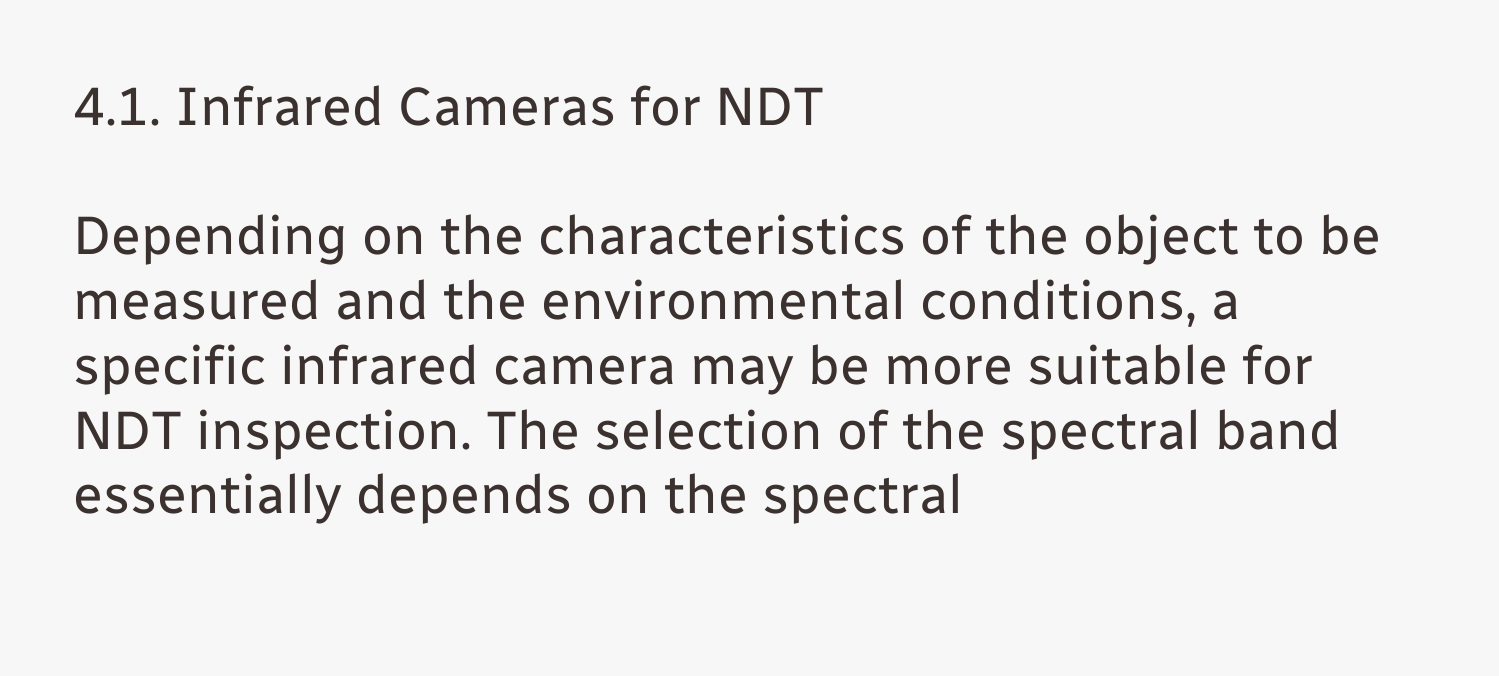4.1. Infrared Cameras for NDT

Depending on the characteristics of the object to be measured and the environmental conditions, a specific infrared camera may be more suitable for NDT inspection. The selection of the spectral band essentially depends on the spectral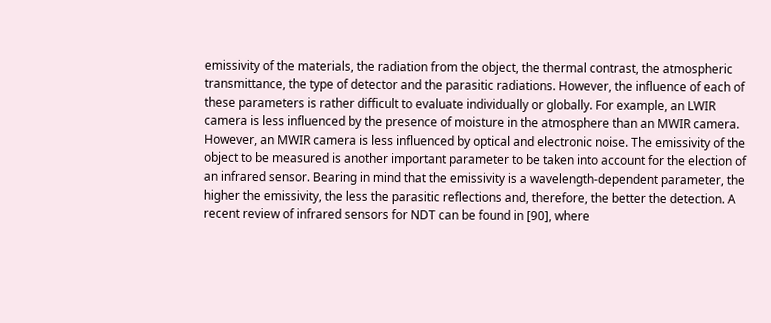emissivity of the materials, the radiation from the object, the thermal contrast, the atmospheric transmittance, the type of detector and the parasitic radiations. However, the influence of each of these parameters is rather difficult to evaluate individually or globally. For example, an LWIR camera is less influenced by the presence of moisture in the atmosphere than an MWIR camera. However, an MWIR camera is less influenced by optical and electronic noise. The emissivity of the object to be measured is another important parameter to be taken into account for the election of an infrared sensor. Bearing in mind that the emissivity is a wavelength-dependent parameter, the higher the emissivity, the less the parasitic reflections and, therefore, the better the detection. A recent review of infrared sensors for NDT can be found in [90], where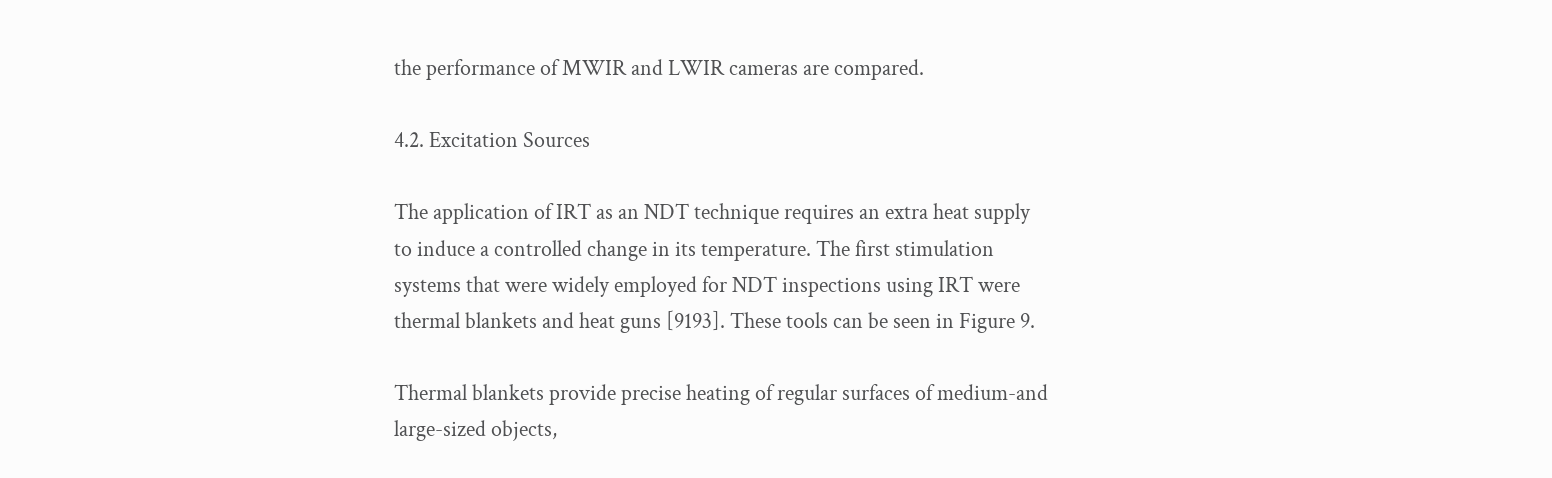the performance of MWIR and LWIR cameras are compared.

4.2. Excitation Sources

The application of IRT as an NDT technique requires an extra heat supply to induce a controlled change in its temperature. The first stimulation systems that were widely employed for NDT inspections using IRT were thermal blankets and heat guns [9193]. These tools can be seen in Figure 9.

Thermal blankets provide precise heating of regular surfaces of medium-and large-sized objects,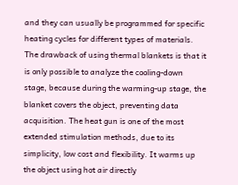and they can usually be programmed for specific heating cycles for different types of materials. The drawback of using thermal blankets is that it is only possible to analyze the cooling-down stage, because during the warming-up stage, the blanket covers the object, preventing data acquisition. The heat gun is one of the most extended stimulation methods, due to its simplicity, low cost and flexibility. It warms up the object using hot air directly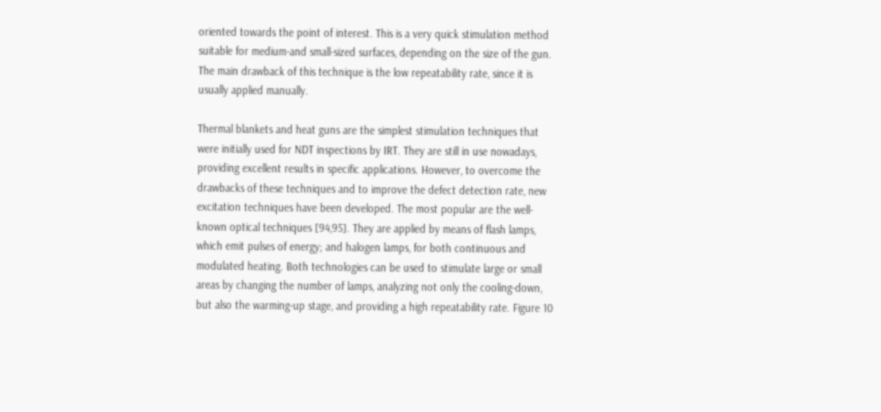oriented towards the point of interest. This is a very quick stimulation method suitable for medium-and small-sized surfaces, depending on the size of the gun. The main drawback of this technique is the low repeatability rate, since it is usually applied manually.

Thermal blankets and heat guns are the simplest stimulation techniques that were initially used for NDT inspections by IRT. They are still in use nowadays, providing excellent results in specific applications. However, to overcome the drawbacks of these techniques and to improve the defect detection rate, new excitation techniques have been developed. The most popular are the well-known optical techniques [94,95]. They are applied by means of flash lamps, which emit pulses of energy; and halogen lamps, for both continuous and modulated heating. Both technologies can be used to stimulate large or small areas by changing the number of lamps, analyzing not only the cooling-down, but also the warming-up stage, and providing a high repeatability rate. Figure 10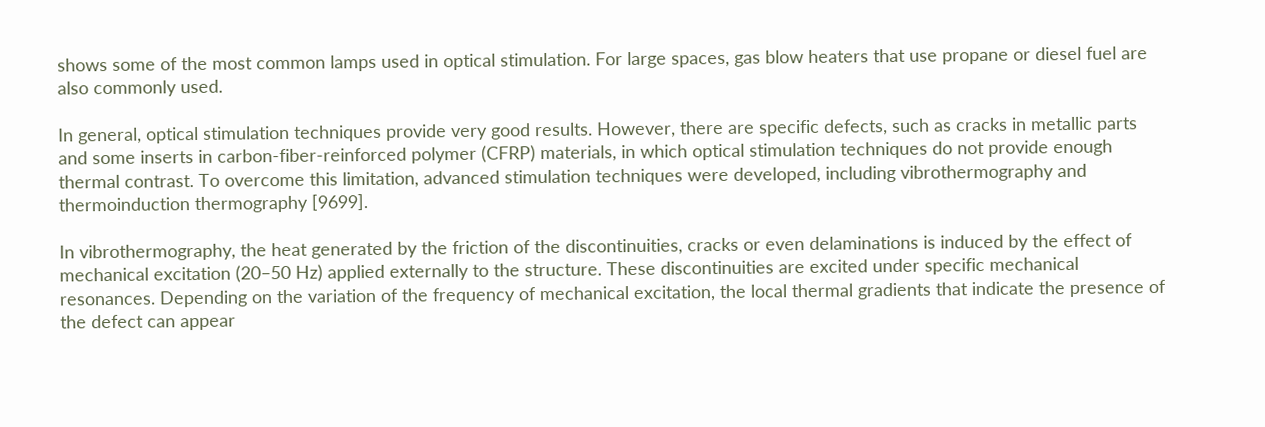shows some of the most common lamps used in optical stimulation. For large spaces, gas blow heaters that use propane or diesel fuel are also commonly used.

In general, optical stimulation techniques provide very good results. However, there are specific defects, such as cracks in metallic parts and some inserts in carbon-fiber-reinforced polymer (CFRP) materials, in which optical stimulation techniques do not provide enough thermal contrast. To overcome this limitation, advanced stimulation techniques were developed, including vibrothermography and thermoinduction thermography [9699].

In vibrothermography, the heat generated by the friction of the discontinuities, cracks or even delaminations is induced by the effect of mechanical excitation (20–50 Hz) applied externally to the structure. These discontinuities are excited under specific mechanical resonances. Depending on the variation of the frequency of mechanical excitation, the local thermal gradients that indicate the presence of the defect can appear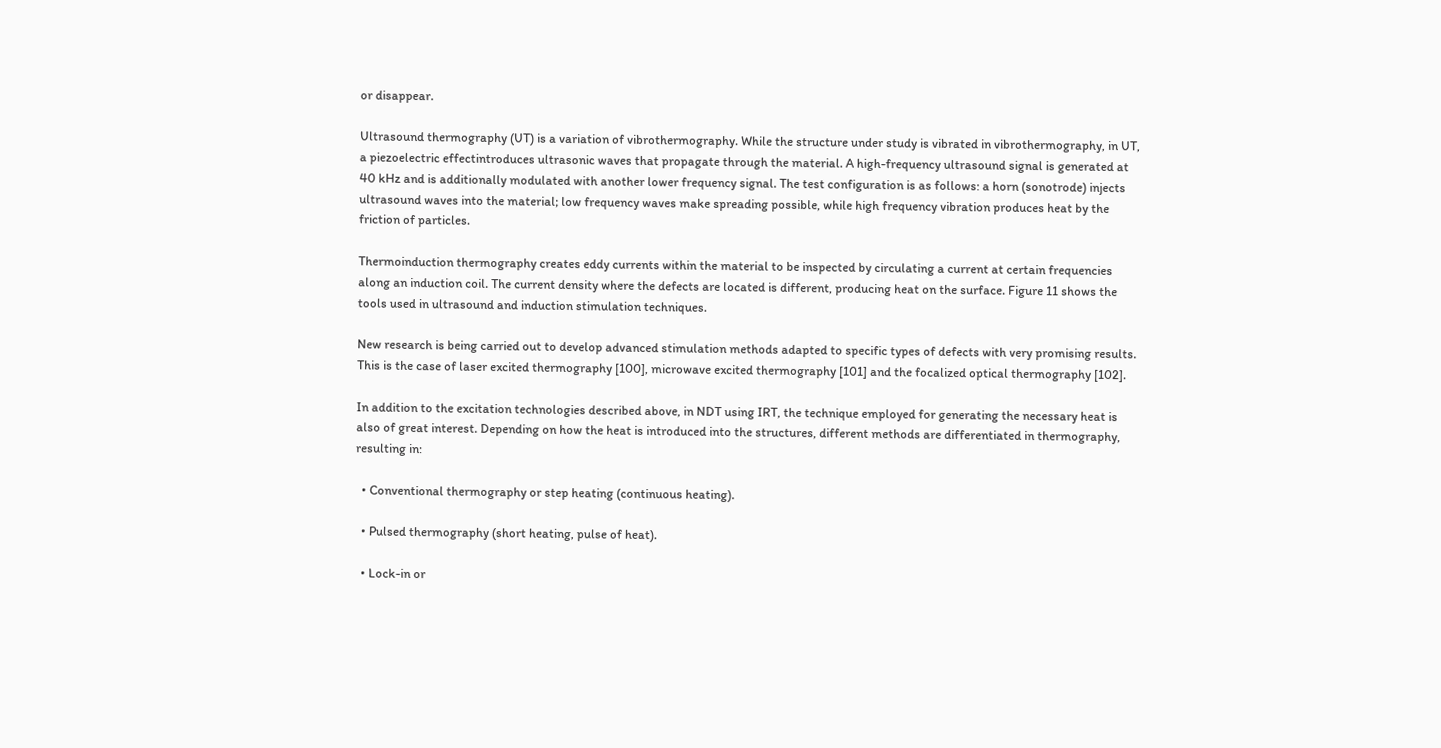or disappear.

Ultrasound thermography (UT) is a variation of vibrothermography. While the structure under study is vibrated in vibrothermography, in UT, a piezoelectric effectintroduces ultrasonic waves that propagate through the material. A high-frequency ultrasound signal is generated at 40 kHz and is additionally modulated with another lower frequency signal. The test configuration is as follows: a horn (sonotrode) injects ultrasound waves into the material; low frequency waves make spreading possible, while high frequency vibration produces heat by the friction of particles.

Thermoinduction thermography creates eddy currents within the material to be inspected by circulating a current at certain frequencies along an induction coil. The current density where the defects are located is different, producing heat on the surface. Figure 11 shows the tools used in ultrasound and induction stimulation techniques.

New research is being carried out to develop advanced stimulation methods adapted to specific types of defects with very promising results. This is the case of laser excited thermography [100], microwave excited thermography [101] and the focalized optical thermography [102].

In addition to the excitation technologies described above, in NDT using IRT, the technique employed for generating the necessary heat is also of great interest. Depending on how the heat is introduced into the structures, different methods are differentiated in thermography, resulting in:

  • Conventional thermography or step heating (continuous heating).

  • Pulsed thermography (short heating, pulse of heat).

  • Lock-in or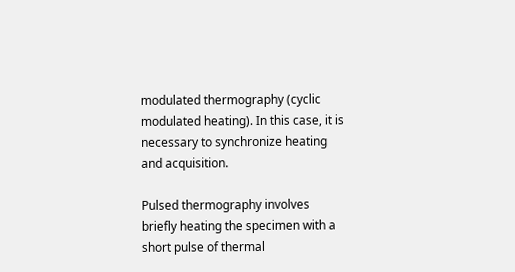modulated thermography (cyclic modulated heating). In this case, it is necessary to synchronize heating and acquisition.

Pulsed thermography involves briefly heating the specimen with a short pulse of thermal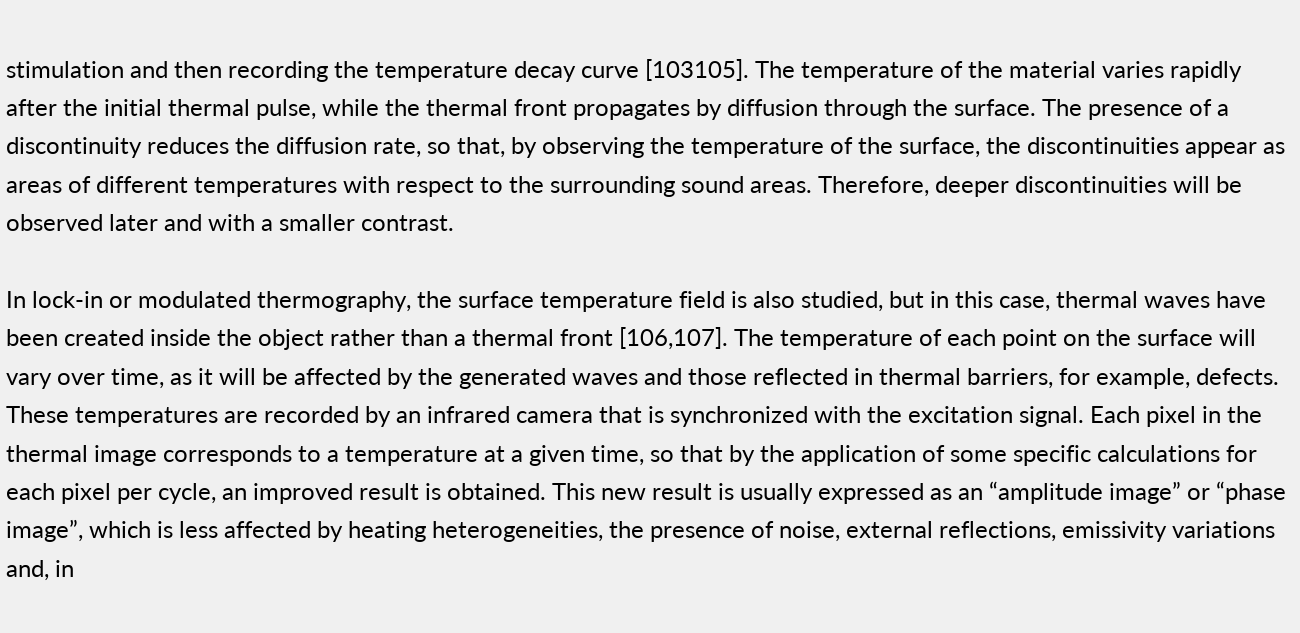stimulation and then recording the temperature decay curve [103105]. The temperature of the material varies rapidly after the initial thermal pulse, while the thermal front propagates by diffusion through the surface. The presence of a discontinuity reduces the diffusion rate, so that, by observing the temperature of the surface, the discontinuities appear as areas of different temperatures with respect to the surrounding sound areas. Therefore, deeper discontinuities will be observed later and with a smaller contrast.

In lock-in or modulated thermography, the surface temperature field is also studied, but in this case, thermal waves have been created inside the object rather than a thermal front [106,107]. The temperature of each point on the surface will vary over time, as it will be affected by the generated waves and those reflected in thermal barriers, for example, defects. These temperatures are recorded by an infrared camera that is synchronized with the excitation signal. Each pixel in the thermal image corresponds to a temperature at a given time, so that by the application of some specific calculations for each pixel per cycle, an improved result is obtained. This new result is usually expressed as an “amplitude image” or “phase image”, which is less affected by heating heterogeneities, the presence of noise, external reflections, emissivity variations and, in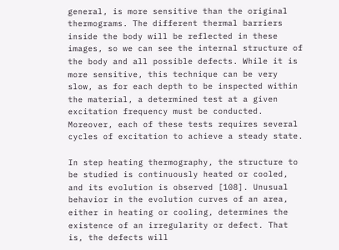general, is more sensitive than the original thermograms. The different thermal barriers inside the body will be reflected in these images, so we can see the internal structure of the body and all possible defects. While it is more sensitive, this technique can be very slow, as for each depth to be inspected within the material, a determined test at a given excitation frequency must be conducted. Moreover, each of these tests requires several cycles of excitation to achieve a steady state.

In step heating thermography, the structure to be studied is continuously heated or cooled, and its evolution is observed [108]. Unusual behavior in the evolution curves of an area, either in heating or cooling, determines the existence of an irregularity or defect. That is, the defects will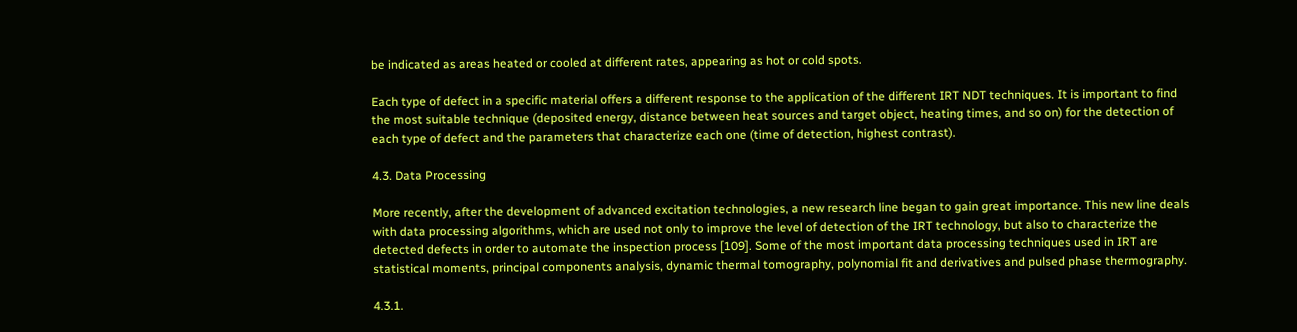be indicated as areas heated or cooled at different rates, appearing as hot or cold spots.

Each type of defect in a specific material offers a different response to the application of the different IRT NDT techniques. It is important to find the most suitable technique (deposited energy, distance between heat sources and target object, heating times, and so on) for the detection of each type of defect and the parameters that characterize each one (time of detection, highest contrast).

4.3. Data Processing

More recently, after the development of advanced excitation technologies, a new research line began to gain great importance. This new line deals with data processing algorithms, which are used not only to improve the level of detection of the IRT technology, but also to characterize the detected defects in order to automate the inspection process [109]. Some of the most important data processing techniques used in IRT are statistical moments, principal components analysis, dynamic thermal tomography, polynomial fit and derivatives and pulsed phase thermography.

4.3.1.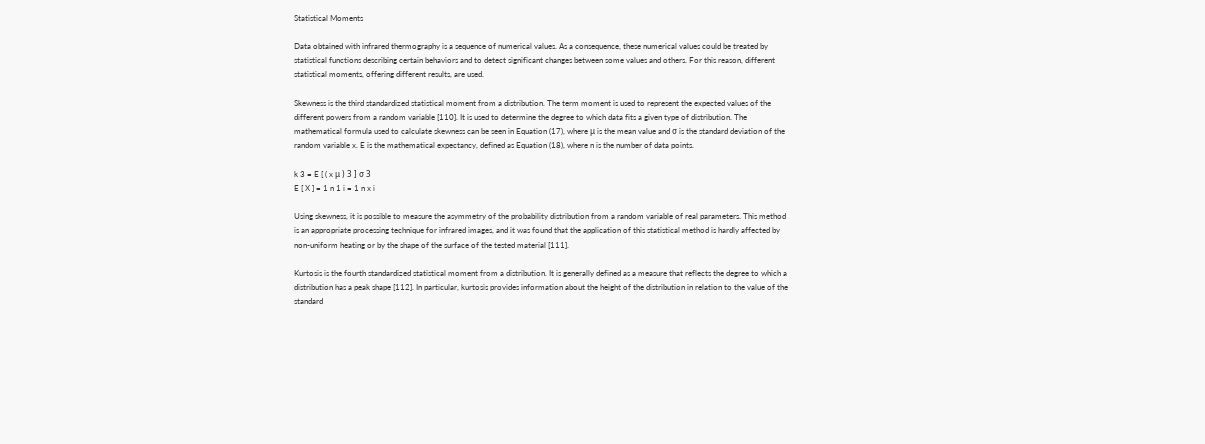Statistical Moments

Data obtained with infrared thermography is a sequence of numerical values. As a consequence, these numerical values could be treated by statistical functions describing certain behaviors and to detect significant changes between some values and others. For this reason, different statistical moments, offering different results, are used.

Skewness is the third standardized statistical moment from a distribution. The term moment is used to represent the expected values of the different powers from a random variable [110]. It is used to determine the degree to which data fits a given type of distribution. The mathematical formula used to calculate skewness can be seen in Equation (17), where μ is the mean value and σ is the standard deviation of the random variable x. E is the mathematical expectancy, defined as Equation (18), where n is the number of data points.

k 3 = E [ ( x μ ) 3 ] σ 3
E [ X ] = 1 n 1 i = 1 n x i

Using skewness, it is possible to measure the asymmetry of the probability distribution from a random variable of real parameters. This method is an appropriate processing technique for infrared images, and it was found that the application of this statistical method is hardly affected by non-uniform heating or by the shape of the surface of the tested material [111].

Kurtosis is the fourth standardized statistical moment from a distribution. It is generally defined as a measure that reflects the degree to which a distribution has a peak shape [112]. In particular, kurtosis provides information about the height of the distribution in relation to the value of the standard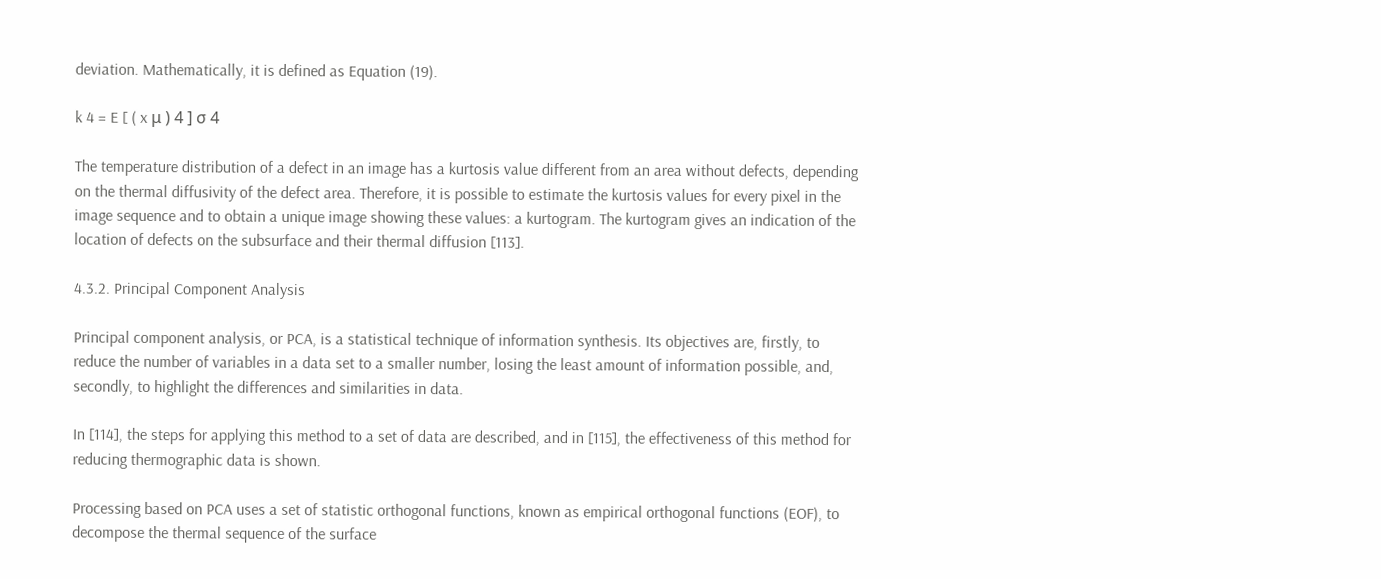deviation. Mathematically, it is defined as Equation (19).

k 4 = E [ ( x μ ) 4 ] σ 4

The temperature distribution of a defect in an image has a kurtosis value different from an area without defects, depending on the thermal diffusivity of the defect area. Therefore, it is possible to estimate the kurtosis values for every pixel in the image sequence and to obtain a unique image showing these values: a kurtogram. The kurtogram gives an indication of the location of defects on the subsurface and their thermal diffusion [113].

4.3.2. Principal Component Analysis

Principal component analysis, or PCA, is a statistical technique of information synthesis. Its objectives are, firstly, to reduce the number of variables in a data set to a smaller number, losing the least amount of information possible, and, secondly, to highlight the differences and similarities in data.

In [114], the steps for applying this method to a set of data are described, and in [115], the effectiveness of this method for reducing thermographic data is shown.

Processing based on PCA uses a set of statistic orthogonal functions, known as empirical orthogonal functions (EOF), to decompose the thermal sequence of the surface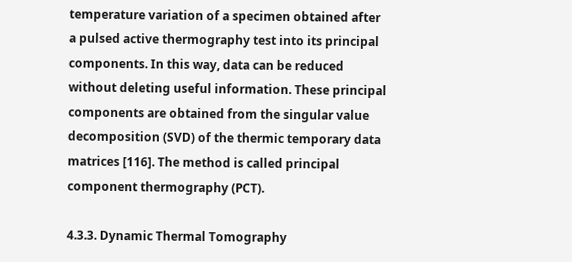temperature variation of a specimen obtained after a pulsed active thermography test into its principal components. In this way, data can be reduced without deleting useful information. These principal components are obtained from the singular value decomposition (SVD) of the thermic temporary data matrices [116]. The method is called principal component thermography (PCT).

4.3.3. Dynamic Thermal Tomography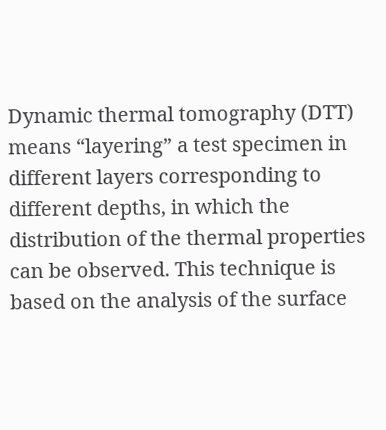Dynamic thermal tomography (DTT) means “layering” a test specimen in different layers corresponding to different depths, in which the distribution of the thermal properties can be observed. This technique is based on the analysis of the surface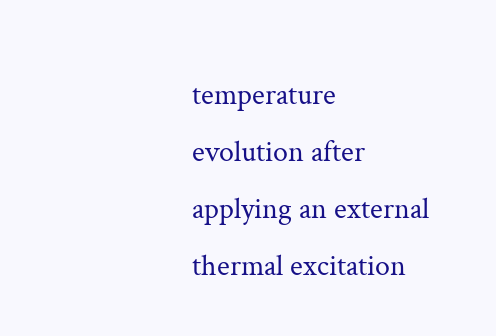temperature evolution after applying an external thermal excitation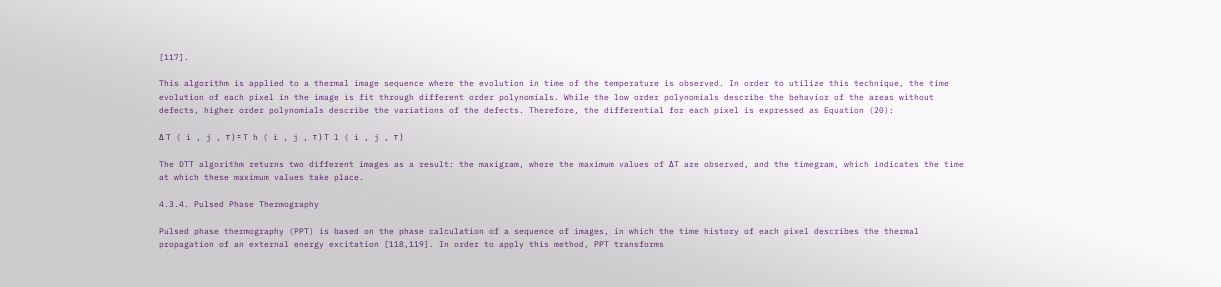[117].

This algorithm is applied to a thermal image sequence where the evolution in time of the temperature is observed. In order to utilize this technique, the time evolution of each pixel in the image is fit through different order polynomials. While the low order polynomials describe the behavior of the areas without defects, higher order polynomials describe the variations of the defects. Therefore, the differential for each pixel is expressed as Equation (20):

Δ T ( i , j , τ ) = T h ( i , j , τ ) T l ( i , j , τ )

The DTT algorithm returns two different images as a result: the maxigram, where the maximum values of ΔT are observed, and the timegram, which indicates the time at which these maximum values take place.

4.3.4. Pulsed Phase Thermography

Pulsed phase thermography (PPT) is based on the phase calculation of a sequence of images, in which the time history of each pixel describes the thermal propagation of an external energy excitation [118,119]. In order to apply this method, PPT transforms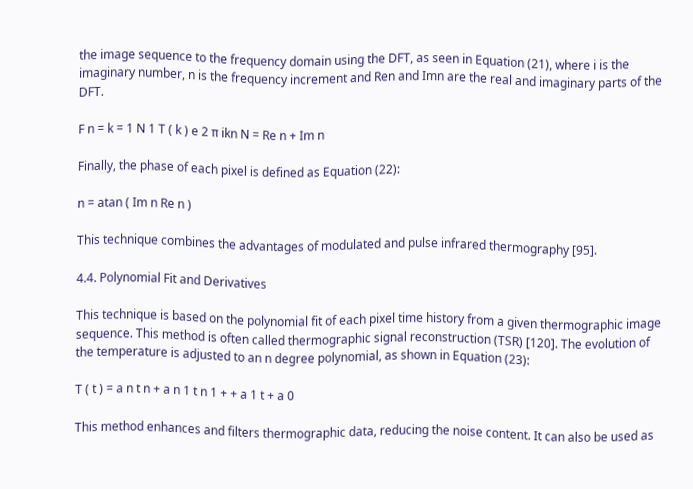the image sequence to the frequency domain using the DFT, as seen in Equation (21), where i is the imaginary number, n is the frequency increment and Ren and Imn are the real and imaginary parts of the DFT.

F n = k = 1 N 1 T ( k ) e 2 π ikn N = Re n + Im n

Finally, the phase of each pixel is defined as Equation (22):

n = atan ( Im n Re n )

This technique combines the advantages of modulated and pulse infrared thermography [95].

4.4. Polynomial Fit and Derivatives

This technique is based on the polynomial fit of each pixel time history from a given thermographic image sequence. This method is often called thermographic signal reconstruction (TSR) [120]. The evolution of the temperature is adjusted to an n degree polynomial, as shown in Equation (23):

T ( t ) = a n t n + a n 1 t n 1 + + a 1 t + a 0

This method enhances and filters thermographic data, reducing the noise content. It can also be used as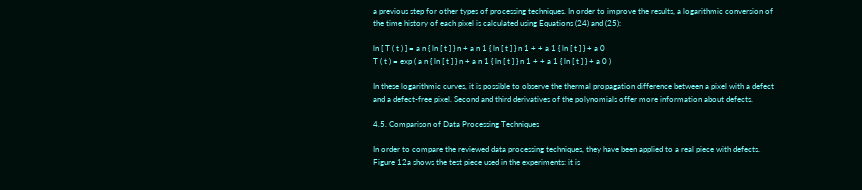a previous step for other types of processing techniques. In order to improve the results, a logarithmic conversion of the time history of each pixel is calculated using Equations (24) and (25):

ln [ T ( t ) ] = a n { ln [ t ] } n + a n 1 { ln [ t ] } n 1 + + a 1 { ln [ t ] } + a 0
T ( t ) = exp ( a n { ln [ t ] } n + a n 1 { ln [ t ] } n 1 + + a 1 { ln [ t ] } + a 0 )

In these logarithmic curves, it is possible to observe the thermal propagation difference between a pixel with a defect and a defect-free pixel. Second and third derivatives of the polynomials offer more information about defects.

4.5. Comparison of Data Processing Techniques

In order to compare the reviewed data processing techniques, they have been applied to a real piece with defects. Figure 12a shows the test piece used in the experiments: it is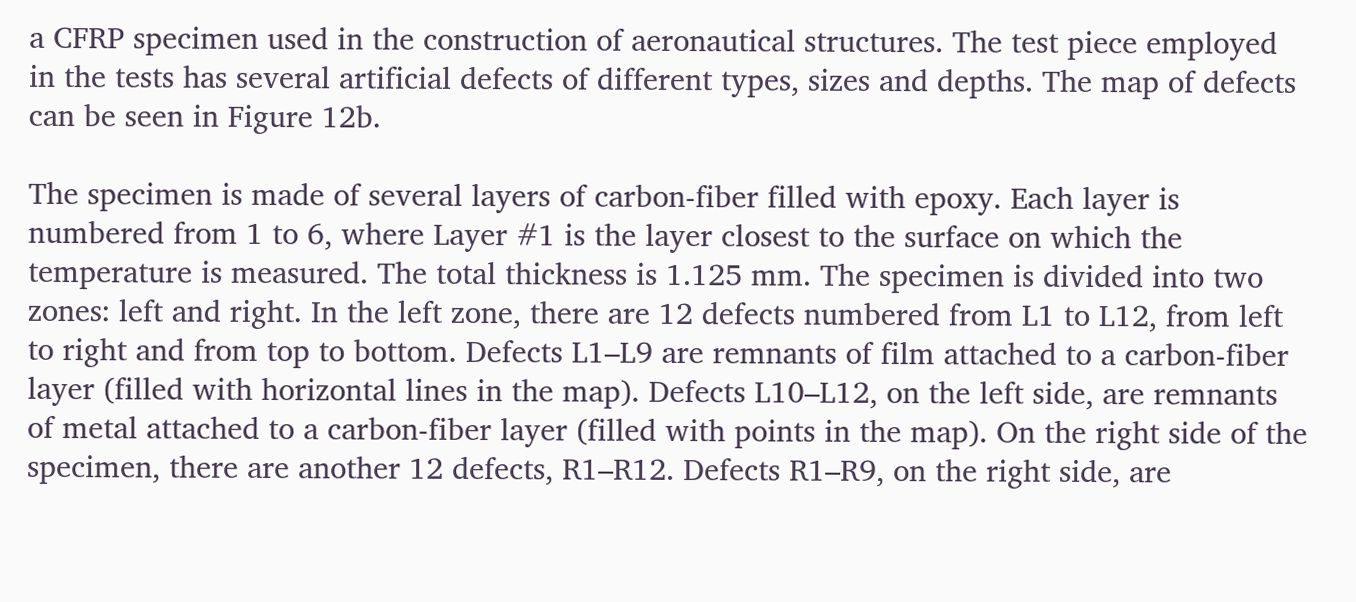a CFRP specimen used in the construction of aeronautical structures. The test piece employed in the tests has several artificial defects of different types, sizes and depths. The map of defects can be seen in Figure 12b.

The specimen is made of several layers of carbon-fiber filled with epoxy. Each layer is numbered from 1 to 6, where Layer #1 is the layer closest to the surface on which the temperature is measured. The total thickness is 1.125 mm. The specimen is divided into two zones: left and right. In the left zone, there are 12 defects numbered from L1 to L12, from left to right and from top to bottom. Defects L1–L9 are remnants of film attached to a carbon-fiber layer (filled with horizontal lines in the map). Defects L10–L12, on the left side, are remnants of metal attached to a carbon-fiber layer (filled with points in the map). On the right side of the specimen, there are another 12 defects, R1–R12. Defects R1–R9, on the right side, are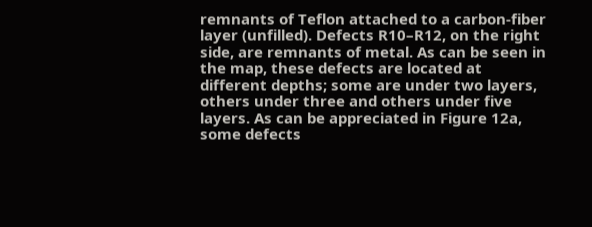remnants of Teflon attached to a carbon-fiber layer (unfilled). Defects R10–R12, on the right side, are remnants of metal. As can be seen in the map, these defects are located at different depths; some are under two layers, others under three and others under five layers. As can be appreciated in Figure 12a, some defects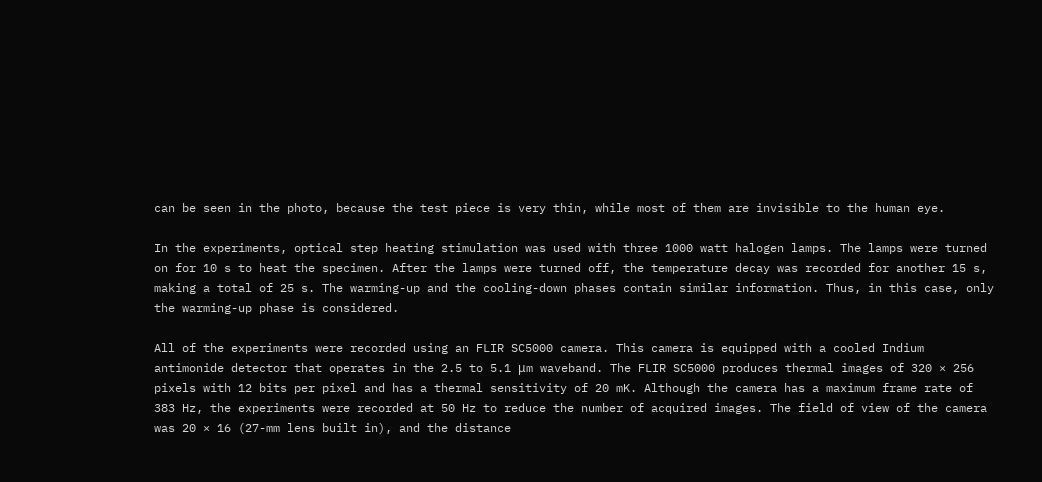can be seen in the photo, because the test piece is very thin, while most of them are invisible to the human eye.

In the experiments, optical step heating stimulation was used with three 1000 watt halogen lamps. The lamps were turned on for 10 s to heat the specimen. After the lamps were turned off, the temperature decay was recorded for another 15 s, making a total of 25 s. The warming-up and the cooling-down phases contain similar information. Thus, in this case, only the warming-up phase is considered.

All of the experiments were recorded using an FLIR SC5000 camera. This camera is equipped with a cooled Indium antimonide detector that operates in the 2.5 to 5.1 μm waveband. The FLIR SC5000 produces thermal images of 320 × 256 pixels with 12 bits per pixel and has a thermal sensitivity of 20 mK. Although the camera has a maximum frame rate of 383 Hz, the experiments were recorded at 50 Hz to reduce the number of acquired images. The field of view of the camera was 20 × 16 (27-mm lens built in), and the distance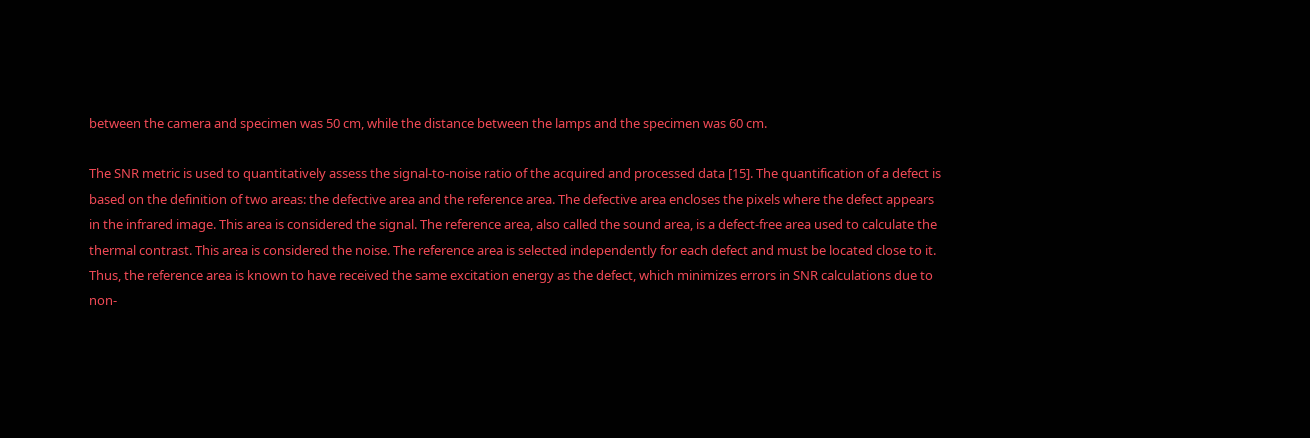between the camera and specimen was 50 cm, while the distance between the lamps and the specimen was 60 cm.

The SNR metric is used to quantitatively assess the signal-to-noise ratio of the acquired and processed data [15]. The quantification of a defect is based on the definition of two areas: the defective area and the reference area. The defective area encloses the pixels where the defect appears in the infrared image. This area is considered the signal. The reference area, also called the sound area, is a defect-free area used to calculate the thermal contrast. This area is considered the noise. The reference area is selected independently for each defect and must be located close to it. Thus, the reference area is known to have received the same excitation energy as the defect, which minimizes errors in SNR calculations due to non-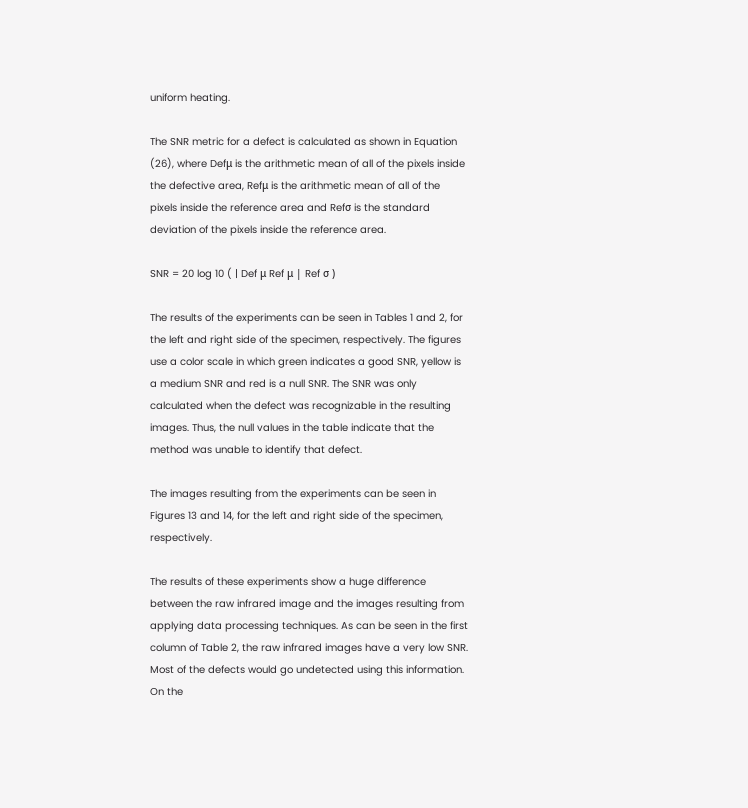uniform heating.

The SNR metric for a defect is calculated as shown in Equation (26), where Defμ is the arithmetic mean of all of the pixels inside the defective area, Refμ is the arithmetic mean of all of the pixels inside the reference area and Refσ is the standard deviation of the pixels inside the reference area.

SNR = 20 log 10 ( | Def μ Ref μ | Ref σ )

The results of the experiments can be seen in Tables 1 and 2, for the left and right side of the specimen, respectively. The figures use a color scale in which green indicates a good SNR, yellow is a medium SNR and red is a null SNR. The SNR was only calculated when the defect was recognizable in the resulting images. Thus, the null values in the table indicate that the method was unable to identify that defect.

The images resulting from the experiments can be seen in Figures 13 and 14, for the left and right side of the specimen, respectively.

The results of these experiments show a huge difference between the raw infrared image and the images resulting from applying data processing techniques. As can be seen in the first column of Table 2, the raw infrared images have a very low SNR. Most of the defects would go undetected using this information. On the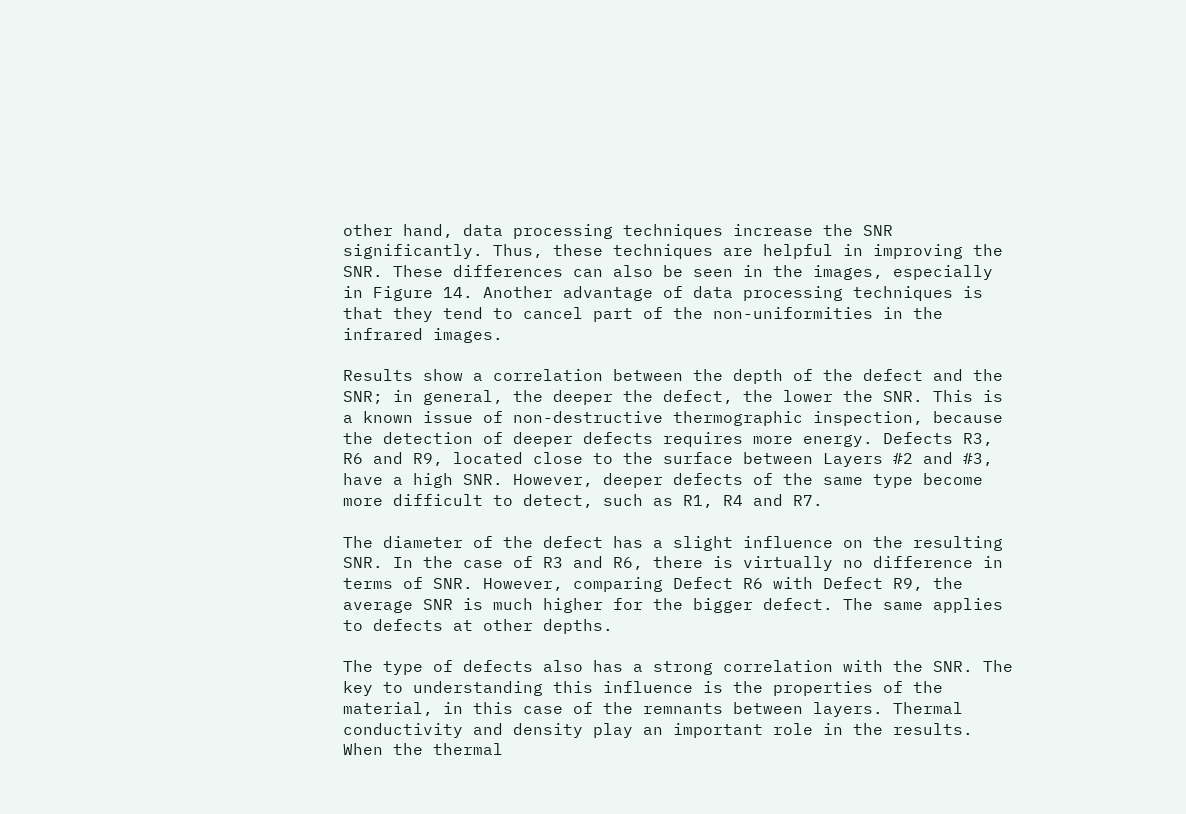other hand, data processing techniques increase the SNR significantly. Thus, these techniques are helpful in improving the SNR. These differences can also be seen in the images, especially in Figure 14. Another advantage of data processing techniques is that they tend to cancel part of the non-uniformities in the infrared images.

Results show a correlation between the depth of the defect and the SNR; in general, the deeper the defect, the lower the SNR. This is a known issue of non-destructive thermographic inspection, because the detection of deeper defects requires more energy. Defects R3, R6 and R9, located close to the surface between Layers #2 and #3, have a high SNR. However, deeper defects of the same type become more difficult to detect, such as R1, R4 and R7.

The diameter of the defect has a slight influence on the resulting SNR. In the case of R3 and R6, there is virtually no difference in terms of SNR. However, comparing Defect R6 with Defect R9, the average SNR is much higher for the bigger defect. The same applies to defects at other depths.

The type of defects also has a strong correlation with the SNR. The key to understanding this influence is the properties of the material, in this case of the remnants between layers. Thermal conductivity and density play an important role in the results. When the thermal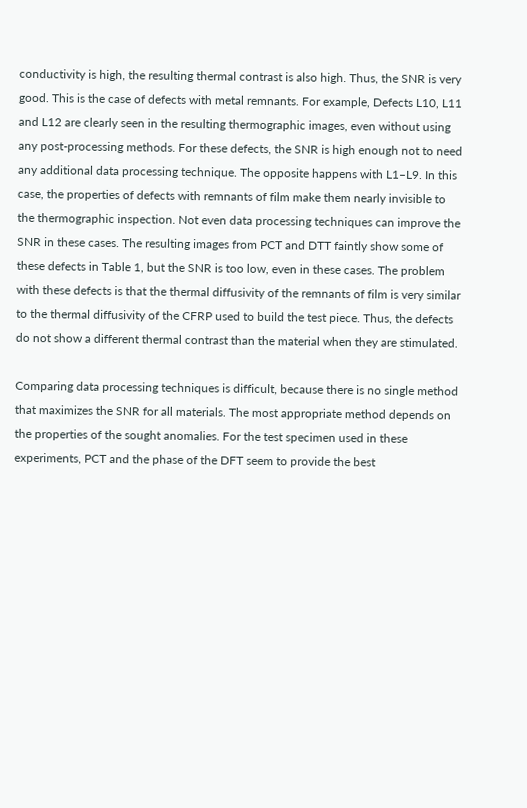conductivity is high, the resulting thermal contrast is also high. Thus, the SNR is very good. This is the case of defects with metal remnants. For example, Defects L10, L11 and L12 are clearly seen in the resulting thermographic images, even without using any post-processing methods. For these defects, the SNR is high enough not to need any additional data processing technique. The opposite happens with L1–L9. In this case, the properties of defects with remnants of film make them nearly invisible to the thermographic inspection. Not even data processing techniques can improve the SNR in these cases. The resulting images from PCT and DTT faintly show some of these defects in Table 1, but the SNR is too low, even in these cases. The problem with these defects is that the thermal diffusivity of the remnants of film is very similar to the thermal diffusivity of the CFRP used to build the test piece. Thus, the defects do not show a different thermal contrast than the material when they are stimulated.

Comparing data processing techniques is difficult, because there is no single method that maximizes the SNR for all materials. The most appropriate method depends on the properties of the sought anomalies. For the test specimen used in these experiments, PCT and the phase of the DFT seem to provide the best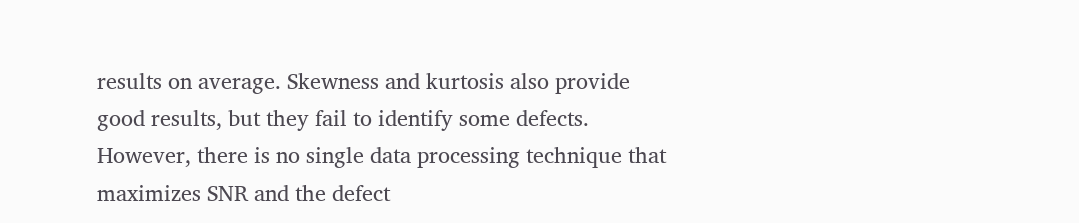results on average. Skewness and kurtosis also provide good results, but they fail to identify some defects. However, there is no single data processing technique that maximizes SNR and the defect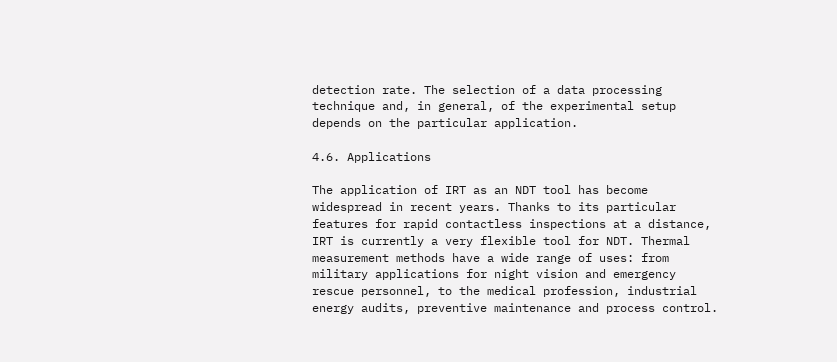detection rate. The selection of a data processing technique and, in general, of the experimental setup depends on the particular application.

4.6. Applications

The application of IRT as an NDT tool has become widespread in recent years. Thanks to its particular features for rapid contactless inspections at a distance, IRT is currently a very flexible tool for NDT. Thermal measurement methods have a wide range of uses: from military applications for night vision and emergency rescue personnel, to the medical profession, industrial energy audits, preventive maintenance and process control.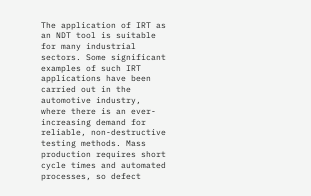The application of IRT as an NDT tool is suitable for many industrial sectors. Some significant examples of such IRT applications have been carried out in the automotive industry, where there is an ever-increasing demand for reliable, non-destructive testing methods. Mass production requires short cycle times and automated processes, so defect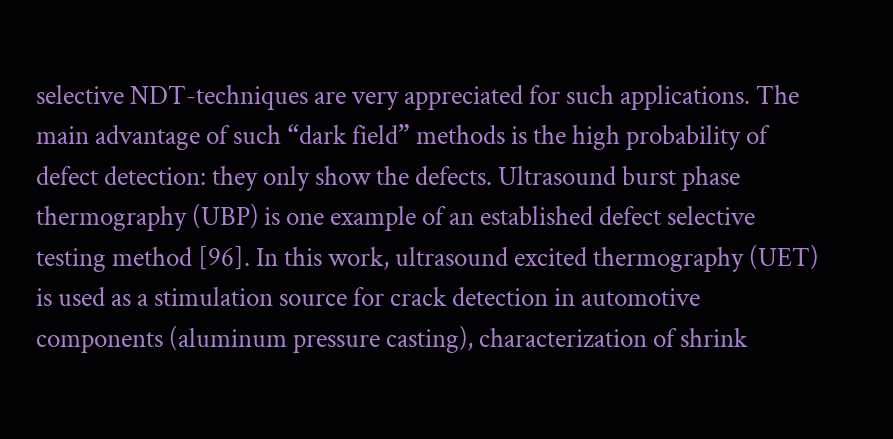selective NDT-techniques are very appreciated for such applications. The main advantage of such “dark field” methods is the high probability of defect detection: they only show the defects. Ultrasound burst phase thermography (UBP) is one example of an established defect selective testing method [96]. In this work, ultrasound excited thermography (UET) is used as a stimulation source for crack detection in automotive components (aluminum pressure casting), characterization of shrink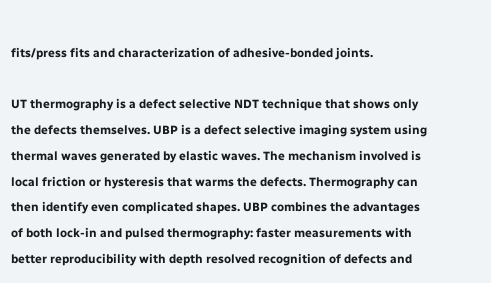fits/press fits and characterization of adhesive-bonded joints.

UT thermography is a defect selective NDT technique that shows only the defects themselves. UBP is a defect selective imaging system using thermal waves generated by elastic waves. The mechanism involved is local friction or hysteresis that warms the defects. Thermography can then identify even complicated shapes. UBP combines the advantages of both lock-in and pulsed thermography: faster measurements with better reproducibility with depth resolved recognition of defects and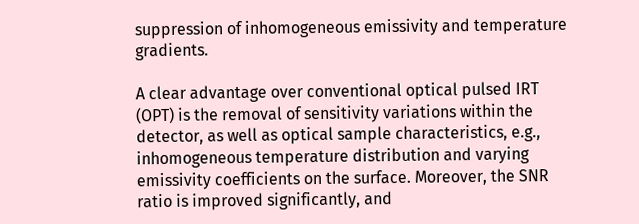suppression of inhomogeneous emissivity and temperature gradients.

A clear advantage over conventional optical pulsed IRT (OPT) is the removal of sensitivity variations within the detector, as well as optical sample characteristics, e.g., inhomogeneous temperature distribution and varying emissivity coefficients on the surface. Moreover, the SNR ratio is improved significantly, and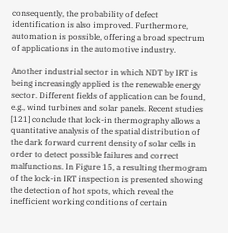consequently, the probability of defect identification is also improved. Furthermore, automation is possible, offering a broad spectrum of applications in the automotive industry.

Another industrial sector in which NDT by IRT is being increasingly applied is the renewable energy sector. Different fields of application can be found, e.g., wind turbines and solar panels. Recent studies [121] conclude that lock-in thermography allows a quantitative analysis of the spatial distribution of the dark forward current density of solar cells in order to detect possible failures and correct malfunctions. In Figure 15, a resulting thermogram of the lock-in IRT inspection is presented showing the detection of hot spots, which reveal the inefficient working conditions of certain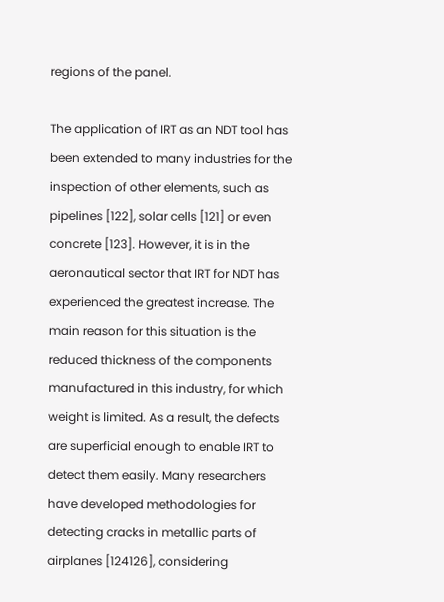regions of the panel.

The application of IRT as an NDT tool has been extended to many industries for the inspection of other elements, such as pipelines [122], solar cells [121] or even concrete [123]. However, it is in the aeronautical sector that IRT for NDT has experienced the greatest increase. The main reason for this situation is the reduced thickness of the components manufactured in this industry, for which weight is limited. As a result, the defects are superficial enough to enable IRT to detect them easily. Many researchers have developed methodologies for detecting cracks in metallic parts of airplanes [124126], considering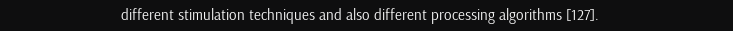different stimulation techniques and also different processing algorithms [127].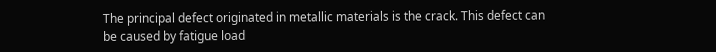The principal defect originated in metallic materials is the crack. This defect can be caused by fatigue load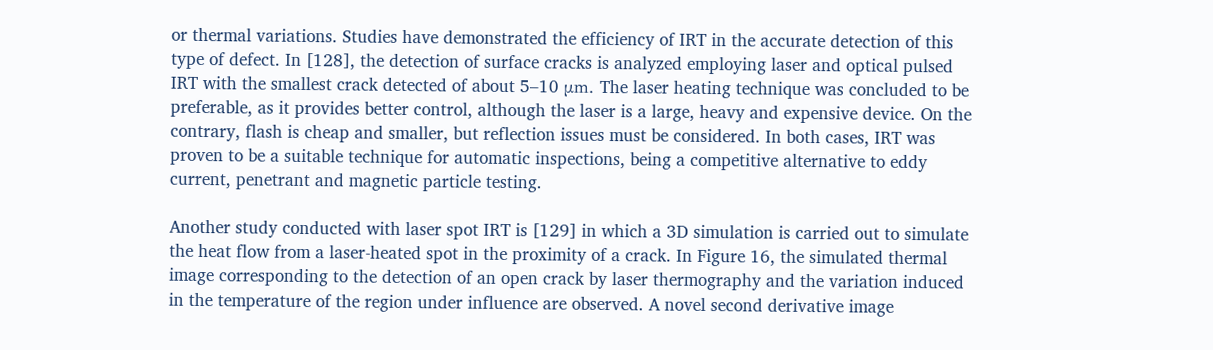or thermal variations. Studies have demonstrated the efficiency of IRT in the accurate detection of this type of defect. In [128], the detection of surface cracks is analyzed employing laser and optical pulsed IRT with the smallest crack detected of about 5–10 μm. The laser heating technique was concluded to be preferable, as it provides better control, although the laser is a large, heavy and expensive device. On the contrary, flash is cheap and smaller, but reflection issues must be considered. In both cases, IRT was proven to be a suitable technique for automatic inspections, being a competitive alternative to eddy current, penetrant and magnetic particle testing.

Another study conducted with laser spot IRT is [129] in which a 3D simulation is carried out to simulate the heat flow from a laser-heated spot in the proximity of a crack. In Figure 16, the simulated thermal image corresponding to the detection of an open crack by laser thermography and the variation induced in the temperature of the region under influence are observed. A novel second derivative image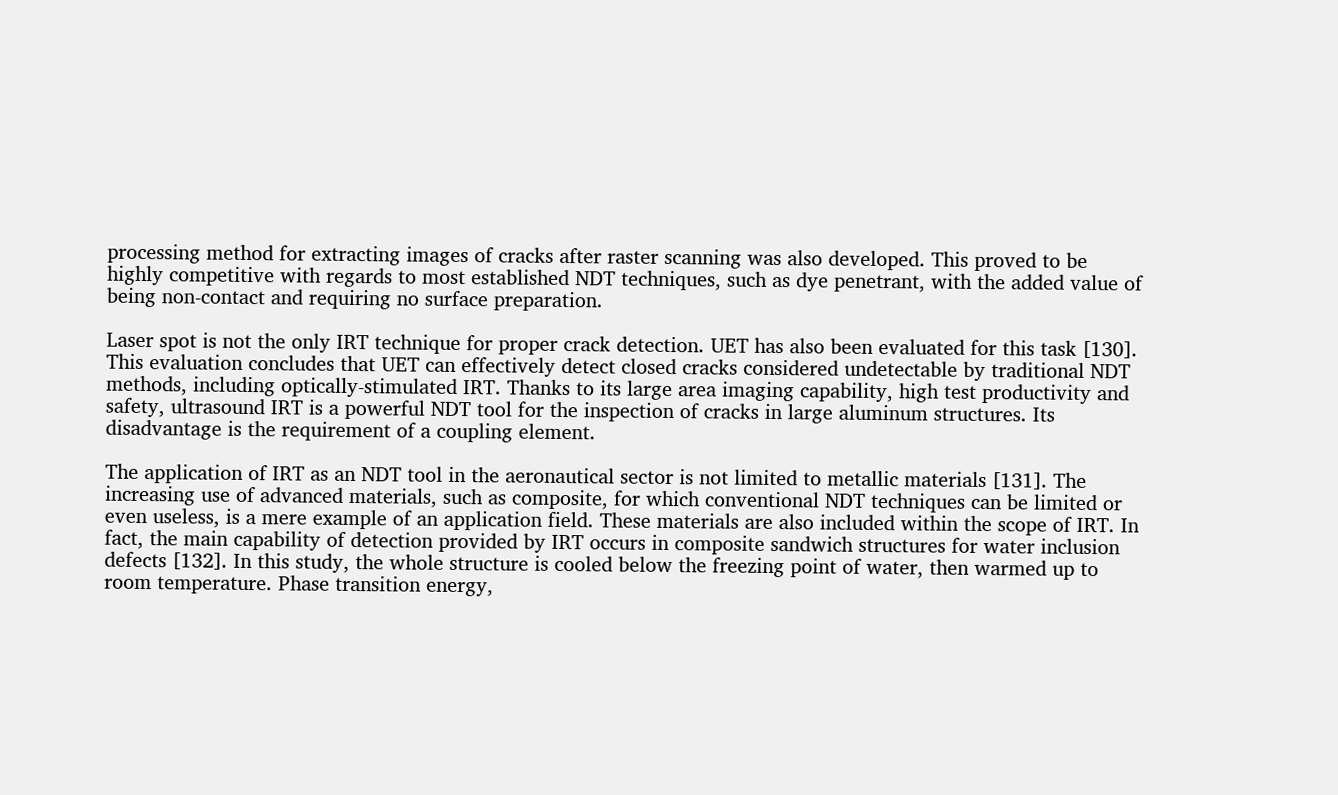processing method for extracting images of cracks after raster scanning was also developed. This proved to be highly competitive with regards to most established NDT techniques, such as dye penetrant, with the added value of being non-contact and requiring no surface preparation.

Laser spot is not the only IRT technique for proper crack detection. UET has also been evaluated for this task [130]. This evaluation concludes that UET can effectively detect closed cracks considered undetectable by traditional NDT methods, including optically-stimulated IRT. Thanks to its large area imaging capability, high test productivity and safety, ultrasound IRT is a powerful NDT tool for the inspection of cracks in large aluminum structures. Its disadvantage is the requirement of a coupling element.

The application of IRT as an NDT tool in the aeronautical sector is not limited to metallic materials [131]. The increasing use of advanced materials, such as composite, for which conventional NDT techniques can be limited or even useless, is a mere example of an application field. These materials are also included within the scope of IRT. In fact, the main capability of detection provided by IRT occurs in composite sandwich structures for water inclusion defects [132]. In this study, the whole structure is cooled below the freezing point of water, then warmed up to room temperature. Phase transition energy,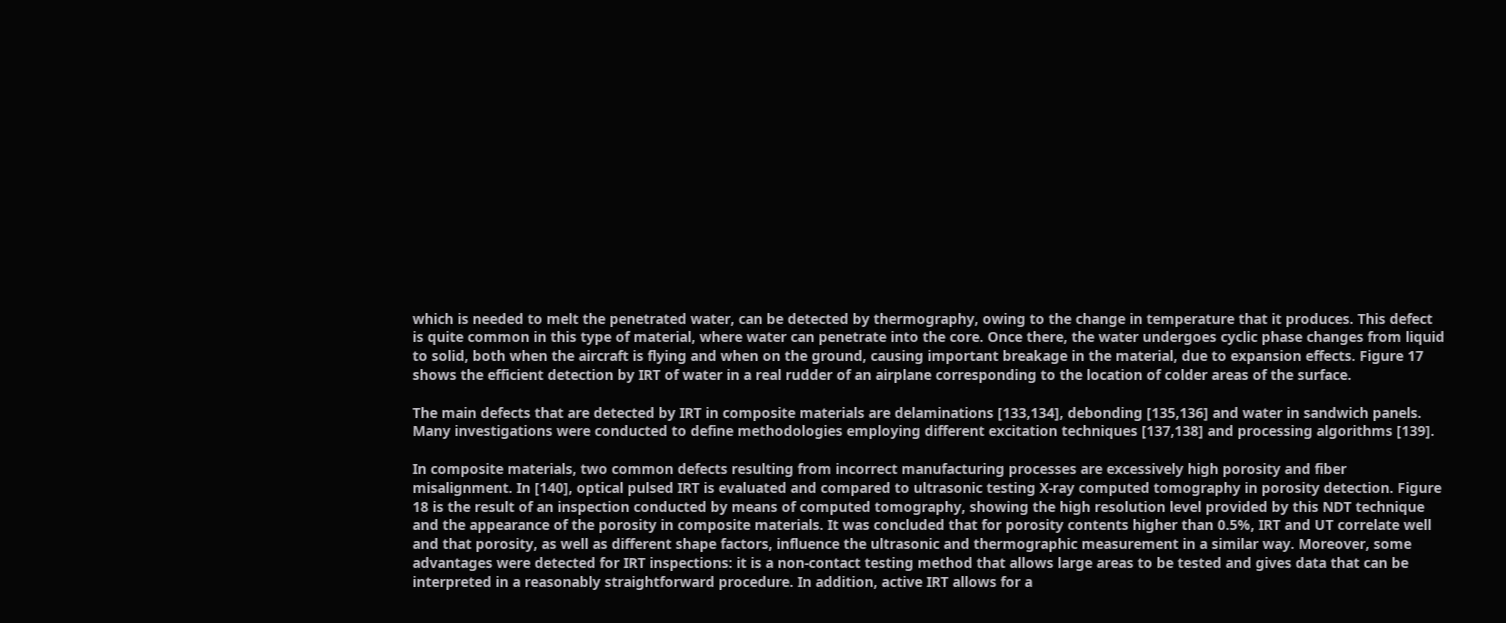which is needed to melt the penetrated water, can be detected by thermography, owing to the change in temperature that it produces. This defect is quite common in this type of material, where water can penetrate into the core. Once there, the water undergoes cyclic phase changes from liquid to solid, both when the aircraft is flying and when on the ground, causing important breakage in the material, due to expansion effects. Figure 17 shows the efficient detection by IRT of water in a real rudder of an airplane corresponding to the location of colder areas of the surface.

The main defects that are detected by IRT in composite materials are delaminations [133,134], debonding [135,136] and water in sandwich panels. Many investigations were conducted to define methodologies employing different excitation techniques [137,138] and processing algorithms [139].

In composite materials, two common defects resulting from incorrect manufacturing processes are excessively high porosity and fiber misalignment. In [140], optical pulsed IRT is evaluated and compared to ultrasonic testing X-ray computed tomography in porosity detection. Figure 18 is the result of an inspection conducted by means of computed tomography, showing the high resolution level provided by this NDT technique and the appearance of the porosity in composite materials. It was concluded that for porosity contents higher than 0.5%, IRT and UT correlate well and that porosity, as well as different shape factors, influence the ultrasonic and thermographic measurement in a similar way. Moreover, some advantages were detected for IRT inspections: it is a non-contact testing method that allows large areas to be tested and gives data that can be interpreted in a reasonably straightforward procedure. In addition, active IRT allows for a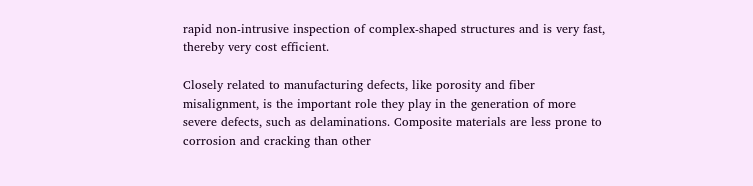rapid non-intrusive inspection of complex-shaped structures and is very fast, thereby very cost efficient.

Closely related to manufacturing defects, like porosity and fiber misalignment, is the important role they play in the generation of more severe defects, such as delaminations. Composite materials are less prone to corrosion and cracking than other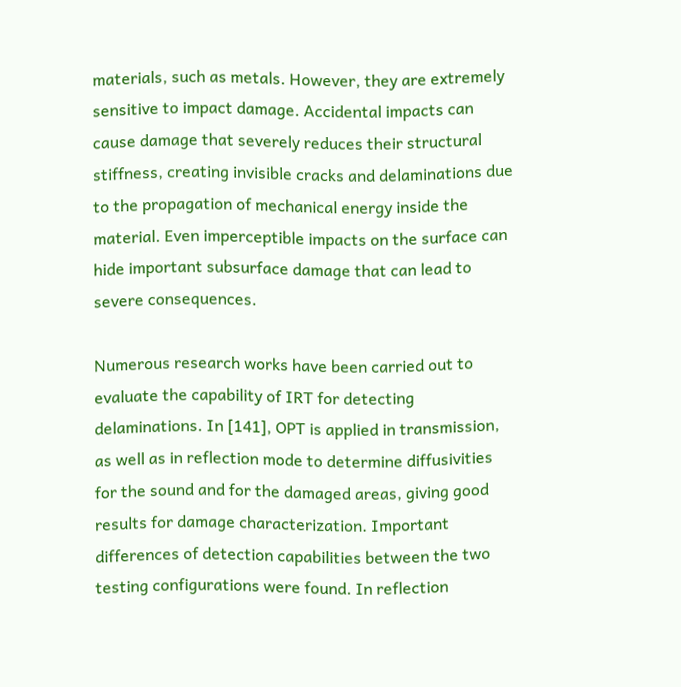materials, such as metals. However, they are extremely sensitive to impact damage. Accidental impacts can cause damage that severely reduces their structural stiffness, creating invisible cracks and delaminations due to the propagation of mechanical energy inside the material. Even imperceptible impacts on the surface can hide important subsurface damage that can lead to severe consequences.

Numerous research works have been carried out to evaluate the capability of IRT for detecting delaminations. In [141], OPT is applied in transmission, as well as in reflection mode to determine diffusivities for the sound and for the damaged areas, giving good results for damage characterization. Important differences of detection capabilities between the two testing configurations were found. In reflection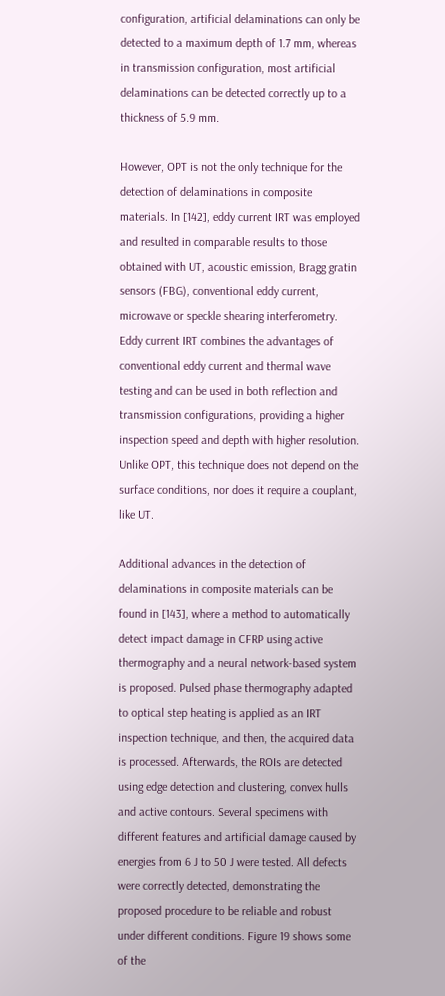configuration, artificial delaminations can only be detected to a maximum depth of 1.7 mm, whereas in transmission configuration, most artificial delaminations can be detected correctly up to a thickness of 5.9 mm.

However, OPT is not the only technique for the detection of delaminations in composite materials. In [142], eddy current IRT was employed and resulted in comparable results to those obtained with UT, acoustic emission, Bragg gratin sensors (FBG), conventional eddy current, microwave or speckle shearing interferometry. Eddy current IRT combines the advantages of conventional eddy current and thermal wave testing and can be used in both reflection and transmission configurations, providing a higher inspection speed and depth with higher resolution. Unlike OPT, this technique does not depend on the surface conditions, nor does it require a couplant, like UT.

Additional advances in the detection of delaminations in composite materials can be found in [143], where a method to automatically detect impact damage in CFRP using active thermography and a neural network-based system is proposed. Pulsed phase thermography adapted to optical step heating is applied as an IRT inspection technique, and then, the acquired data is processed. Afterwards, the ROIs are detected using edge detection and clustering, convex hulls and active contours. Several specimens with different features and artificial damage caused by energies from 6 J to 50 J were tested. All defects were correctly detected, demonstrating the proposed procedure to be reliable and robust under different conditions. Figure 19 shows some of the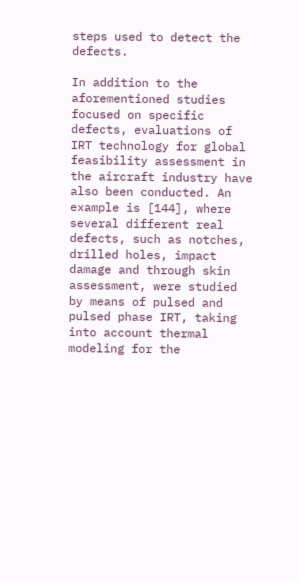steps used to detect the defects.

In addition to the aforementioned studies focused on specific defects, evaluations of IRT technology for global feasibility assessment in the aircraft industry have also been conducted. An example is [144], where several different real defects, such as notches, drilled holes, impact damage and through skin assessment, were studied by means of pulsed and pulsed phase IRT, taking into account thermal modeling for the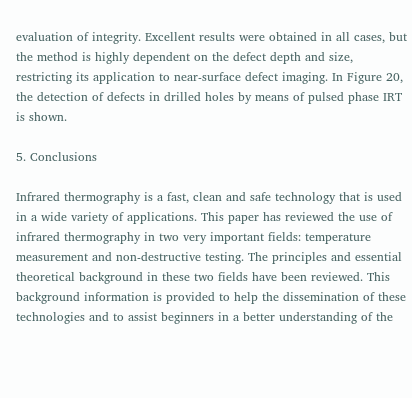evaluation of integrity. Excellent results were obtained in all cases, but the method is highly dependent on the defect depth and size, restricting its application to near-surface defect imaging. In Figure 20, the detection of defects in drilled holes by means of pulsed phase IRT is shown.

5. Conclusions

Infrared thermography is a fast, clean and safe technology that is used in a wide variety of applications. This paper has reviewed the use of infrared thermography in two very important fields: temperature measurement and non-destructive testing. The principles and essential theoretical background in these two fields have been reviewed. This background information is provided to help the dissemination of these technologies and to assist beginners in a better understanding of the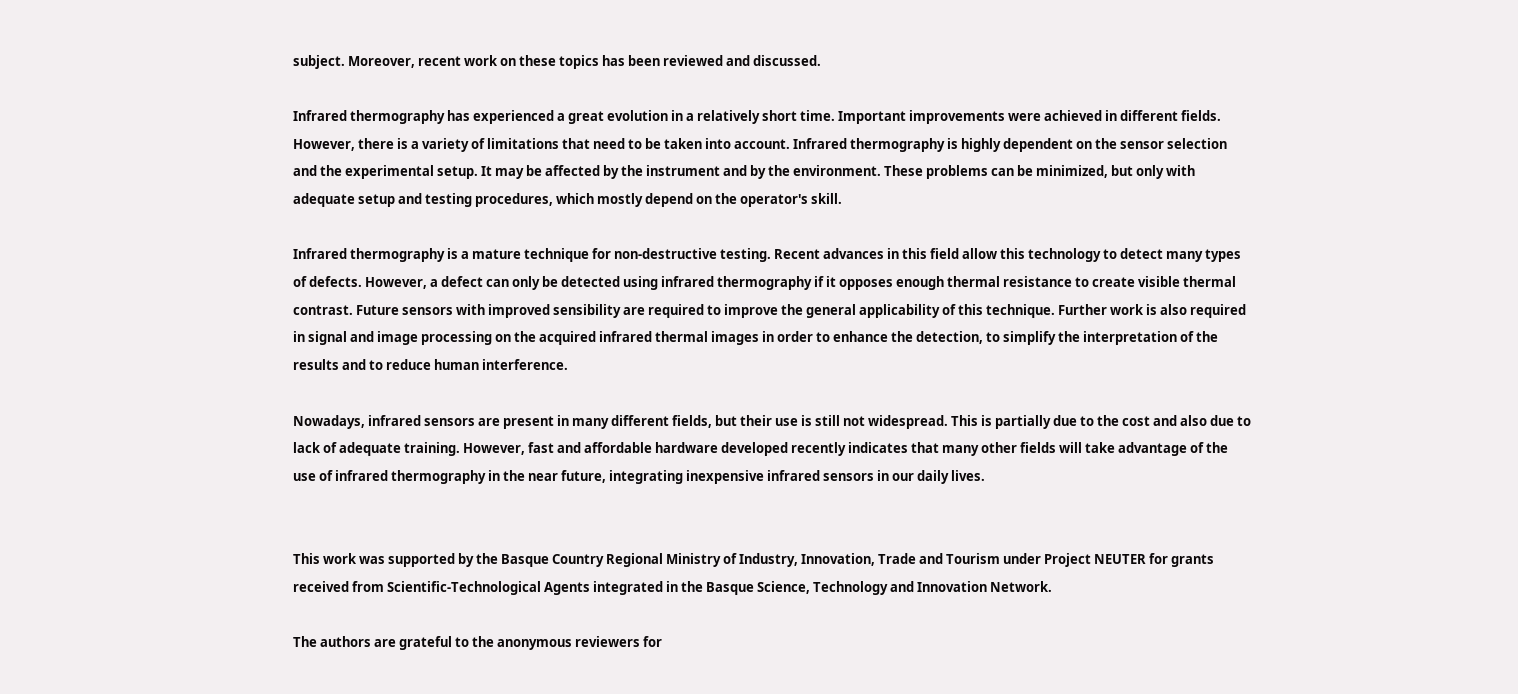subject. Moreover, recent work on these topics has been reviewed and discussed.

Infrared thermography has experienced a great evolution in a relatively short time. Important improvements were achieved in different fields. However, there is a variety of limitations that need to be taken into account. Infrared thermography is highly dependent on the sensor selection and the experimental setup. It may be affected by the instrument and by the environment. These problems can be minimized, but only with adequate setup and testing procedures, which mostly depend on the operator's skill.

Infrared thermography is a mature technique for non-destructive testing. Recent advances in this field allow this technology to detect many types of defects. However, a defect can only be detected using infrared thermography if it opposes enough thermal resistance to create visible thermal contrast. Future sensors with improved sensibility are required to improve the general applicability of this technique. Further work is also required in signal and image processing on the acquired infrared thermal images in order to enhance the detection, to simplify the interpretation of the results and to reduce human interference.

Nowadays, infrared sensors are present in many different fields, but their use is still not widespread. This is partially due to the cost and also due to lack of adequate training. However, fast and affordable hardware developed recently indicates that many other fields will take advantage of the use of infrared thermography in the near future, integrating inexpensive infrared sensors in our daily lives.


This work was supported by the Basque Country Regional Ministry of Industry, Innovation, Trade and Tourism under Project NEUTER for grants received from Scientific-Technological Agents integrated in the Basque Science, Technology and Innovation Network.

The authors are grateful to the anonymous reviewers for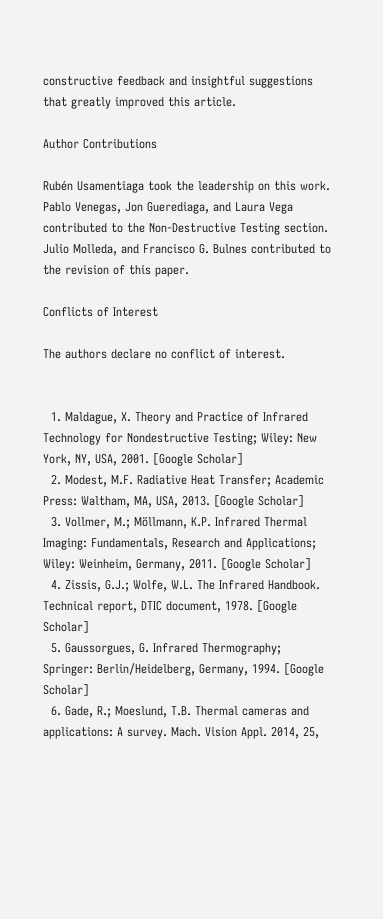constructive feedback and insightful suggestions that greatly improved this article.

Author Contributions

Rubén Usamentiaga took the leadership on this work. Pablo Venegas, Jon Guerediaga, and Laura Vega contributed to the Non-Destructive Testing section. Julio Molleda, and Francisco G. Bulnes contributed to the revision of this paper.

Conflicts of Interest

The authors declare no conflict of interest.


  1. Maldague, X. Theory and Practice of Infrared Technology for Nondestructive Testing; Wiley: New York, NY, USA, 2001. [Google Scholar]
  2. Modest, M.F. Radiative Heat Transfer; Academic Press: Waltham, MA, USA, 2013. [Google Scholar]
  3. Vollmer, M.; Möllmann, K.P. Infrared Thermal Imaging: Fundamentals, Research and Applications; Wiley: Weinheim, Germany, 2011. [Google Scholar]
  4. Zissis, G.J.; Wolfe, W.L. The Infrared Handbook. Technical report, DTIC document, 1978. [Google Scholar]
  5. Gaussorgues, G. Infrared Thermography; Springer: Berlin/Heidelberg, Germany, 1994. [Google Scholar]
  6. Gade, R.; Moeslund, T.B. Thermal cameras and applications: A survey. Mach. Vision Appl. 2014, 25,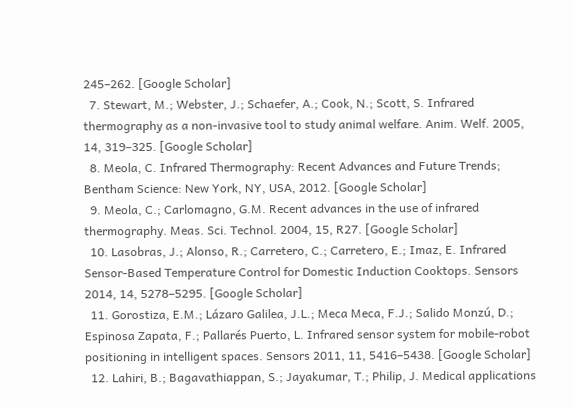245–262. [Google Scholar]
  7. Stewart, M.; Webster, J.; Schaefer, A.; Cook, N.; Scott, S. Infrared thermography as a non-invasive tool to study animal welfare. Anim. Welf. 2005, 14, 319–325. [Google Scholar]
  8. Meola, C. Infrared Thermography: Recent Advances and Future Trends; Bentham Science: New York, NY, USA, 2012. [Google Scholar]
  9. Meola, C.; Carlomagno, G.M. Recent advances in the use of infrared thermography. Meas. Sci. Technol. 2004, 15, R27. [Google Scholar]
  10. Lasobras, J.; Alonso, R.; Carretero, C.; Carretero, E.; Imaz, E. Infrared Sensor-Based Temperature Control for Domestic Induction Cooktops. Sensors 2014, 14, 5278–5295. [Google Scholar]
  11. Gorostiza, E.M.; Lázaro Galilea, J.L.; Meca Meca, F.J.; Salido Monzú, D.; Espinosa Zapata, F.; Pallarés Puerto, L. Infrared sensor system for mobile-robot positioning in intelligent spaces. Sensors 2011, 11, 5416–5438. [Google Scholar]
  12. Lahiri, B.; Bagavathiappan, S.; Jayakumar, T.; Philip, J. Medical applications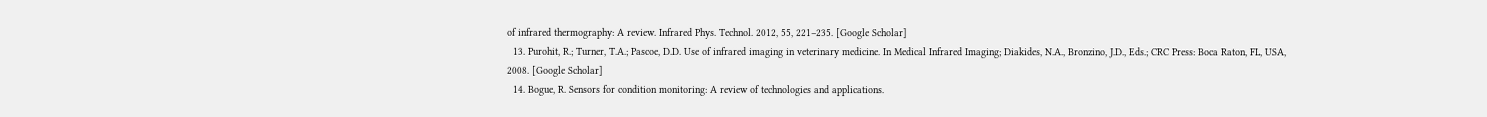of infrared thermography: A review. Infrared Phys. Technol. 2012, 55, 221–235. [Google Scholar]
  13. Purohit, R.; Turner, T.A.; Pascoe, D.D. Use of infrared imaging in veterinary medicine. In Medical Infrared Imaging; Diakides, N.A., Bronzino, J.D., Eds.; CRC Press: Boca Raton, FL, USA, 2008. [Google Scholar]
  14. Bogue, R. Sensors for condition monitoring: A review of technologies and applications.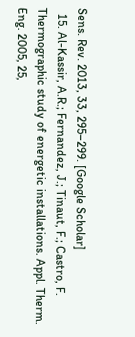Sens. Rev. 2013, 33, 295–299. [Google Scholar]
  15. Al-Kassir, A.R.; Fernandez, J.; Tinaut, F.; Castro, F. Thermographic study of energetic installations. Appl. Therm. Eng. 2005, 25,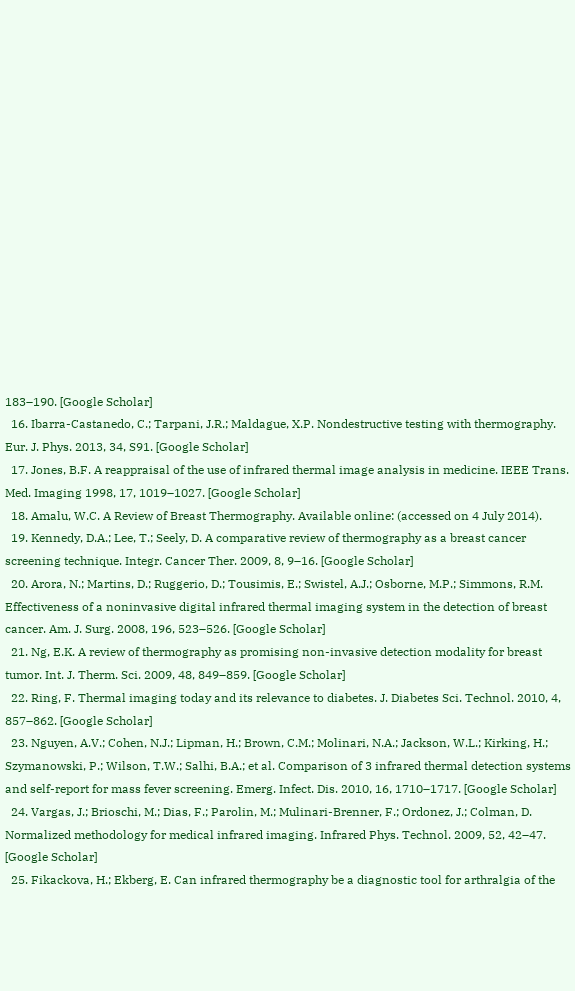183–190. [Google Scholar]
  16. Ibarra-Castanedo, C.; Tarpani, J.R.; Maldague, X.P. Nondestructive testing with thermography. Eur. J. Phys. 2013, 34, S91. [Google Scholar]
  17. Jones, B.F. A reappraisal of the use of infrared thermal image analysis in medicine. IEEE Trans. Med. Imaging 1998, 17, 1019–1027. [Google Scholar]
  18. Amalu, W.C. A Review of Breast Thermography. Available online: (accessed on 4 July 2014).
  19. Kennedy, D.A.; Lee, T.; Seely, D. A comparative review of thermography as a breast cancer screening technique. Integr. Cancer Ther. 2009, 8, 9–16. [Google Scholar]
  20. Arora, N.; Martins, D.; Ruggerio, D.; Tousimis, E.; Swistel, A.J.; Osborne, M.P.; Simmons, R.M. Effectiveness of a noninvasive digital infrared thermal imaging system in the detection of breast cancer. Am. J. Surg. 2008, 196, 523–526. [Google Scholar]
  21. Ng, E.K. A review of thermography as promising non-invasive detection modality for breast tumor. Int. J. Therm. Sci. 2009, 48, 849–859. [Google Scholar]
  22. Ring, F. Thermal imaging today and its relevance to diabetes. J. Diabetes Sci. Technol. 2010, 4, 857–862. [Google Scholar]
  23. Nguyen, A.V.; Cohen, N.J.; Lipman, H.; Brown, C.M.; Molinari, N.A.; Jackson, W.L.; Kirking, H.; Szymanowski, P.; Wilson, T.W.; Salhi, B.A.; et al. Comparison of 3 infrared thermal detection systems and self-report for mass fever screening. Emerg. Infect. Dis. 2010, 16, 1710–1717. [Google Scholar]
  24. Vargas, J.; Brioschi, M.; Dias, F.; Parolin, M.; Mulinari-Brenner, F.; Ordonez, J.; Colman, D. Normalized methodology for medical infrared imaging. Infrared Phys. Technol. 2009, 52, 42–47. [Google Scholar]
  25. Fikackova, H.; Ekberg, E. Can infrared thermography be a diagnostic tool for arthralgia of the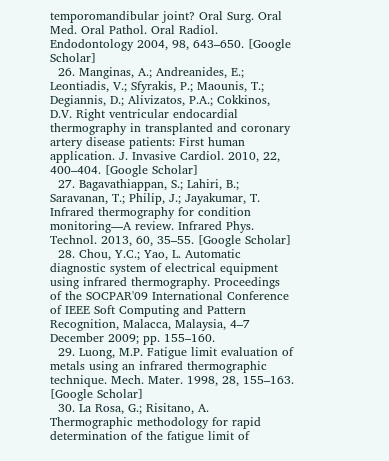temporomandibular joint? Oral Surg. Oral Med. Oral Pathol. Oral Radiol. Endodontology 2004, 98, 643–650. [Google Scholar]
  26. Manginas, A.; Andreanides, E.; Leontiadis, V.; Sfyrakis, P.; Maounis, T.; Degiannis, D.; Alivizatos, P.A.; Cokkinos, D.V. Right ventricular endocardial thermography in transplanted and coronary artery disease patients: First human application. J. Invasive Cardiol. 2010, 22, 400–404. [Google Scholar]
  27. Bagavathiappan, S.; Lahiri, B.; Saravanan, T.; Philip, J.; Jayakumar, T. Infrared thermography for condition monitoring—A review. Infrared Phys. Technol. 2013, 60, 35–55. [Google Scholar]
  28. Chou, Y.C.; Yao, L. Automatic diagnostic system of electrical equipment using infrared thermography. Proceedings of the SOCPAR'09 International Conference of IEEE Soft Computing and Pattern Recognition, Malacca, Malaysia, 4–7 December 2009; pp. 155–160.
  29. Luong, M.P. Fatigue limit evaluation of metals using an infrared thermographic technique. Mech. Mater. 1998, 28, 155–163. [Google Scholar]
  30. La Rosa, G.; Risitano, A. Thermographic methodology for rapid determination of the fatigue limit of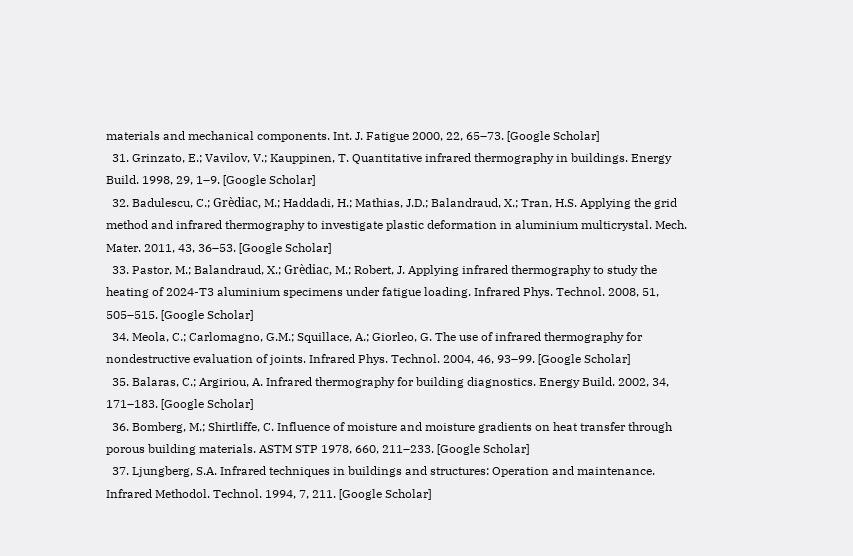materials and mechanical components. Int. J. Fatigue 2000, 22, 65–73. [Google Scholar]
  31. Grinzato, E.; Vavilov, V.; Kauppinen, T. Quantitative infrared thermography in buildings. Energy Build. 1998, 29, 1–9. [Google Scholar]
  32. Badulescu, C.; Grèdiac, M.; Haddadi, H.; Mathias, J.D.; Balandraud, X.; Tran, H.S. Applying the grid method and infrared thermography to investigate plastic deformation in aluminium multicrystal. Mech. Mater. 2011, 43, 36–53. [Google Scholar]
  33. Pastor, M.; Balandraud, X.; Grèdiac, M.; Robert, J. Applying infrared thermography to study the heating of 2024-T3 aluminium specimens under fatigue loading. Infrared Phys. Technol. 2008, 51, 505–515. [Google Scholar]
  34. Meola, C.; Carlomagno, G.M.; Squillace, A.; Giorleo, G. The use of infrared thermography for nondestructive evaluation of joints. Infrared Phys. Technol. 2004, 46, 93–99. [Google Scholar]
  35. Balaras, C.; Argiriou, A. Infrared thermography for building diagnostics. Energy Build. 2002, 34, 171–183. [Google Scholar]
  36. Bomberg, M.; Shirtliffe, C. Influence of moisture and moisture gradients on heat transfer through porous building materials. ASTM STP 1978, 660, 211–233. [Google Scholar]
  37. Ljungberg, S.A. Infrared techniques in buildings and structures: Operation and maintenance. Infrared Methodol. Technol. 1994, 7, 211. [Google Scholar]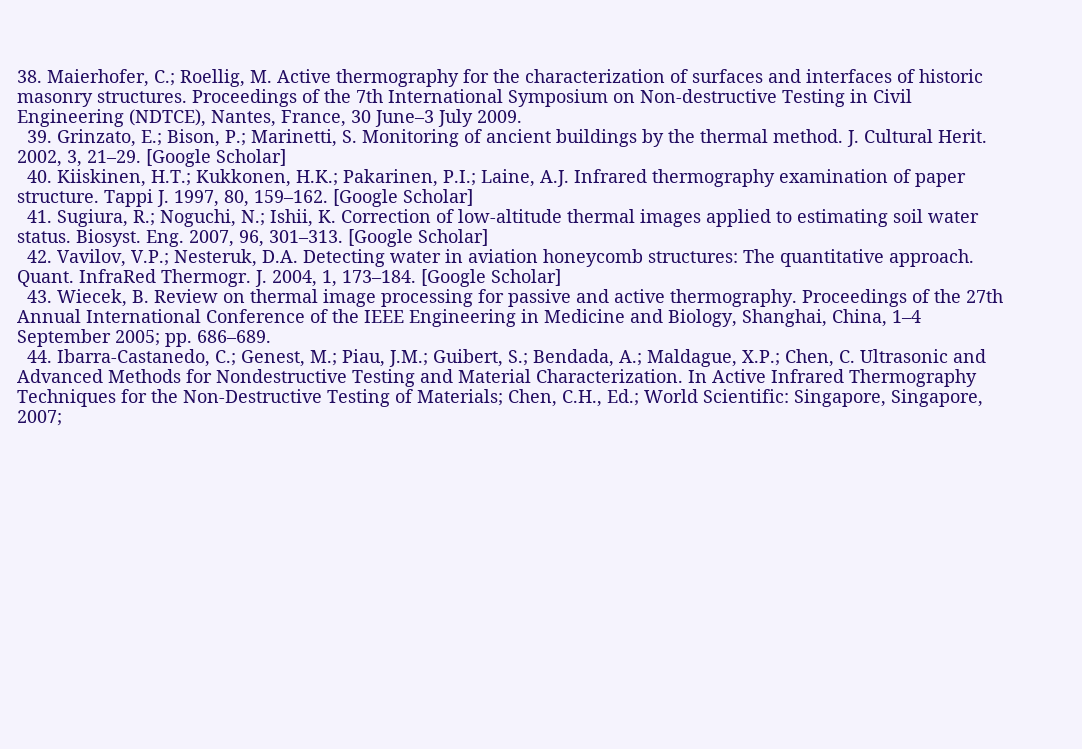38. Maierhofer, C.; Roellig, M. Active thermography for the characterization of surfaces and interfaces of historic masonry structures. Proceedings of the 7th International Symposium on Non-destructive Testing in Civil Engineering (NDTCE), Nantes, France, 30 June–3 July 2009.
  39. Grinzato, E.; Bison, P.; Marinetti, S. Monitoring of ancient buildings by the thermal method. J. Cultural Herit. 2002, 3, 21–29. [Google Scholar]
  40. Kiiskinen, H.T.; Kukkonen, H.K.; Pakarinen, P.I.; Laine, A.J. Infrared thermography examination of paper structure. Tappi J. 1997, 80, 159–162. [Google Scholar]
  41. Sugiura, R.; Noguchi, N.; Ishii, K. Correction of low-altitude thermal images applied to estimating soil water status. Biosyst. Eng. 2007, 96, 301–313. [Google Scholar]
  42. Vavilov, V.P.; Nesteruk, D.A. Detecting water in aviation honeycomb structures: The quantitative approach. Quant. InfraRed Thermogr. J. 2004, 1, 173–184. [Google Scholar]
  43. Wiecek, B. Review on thermal image processing for passive and active thermography. Proceedings of the 27th Annual International Conference of the IEEE Engineering in Medicine and Biology, Shanghai, China, 1–4 September 2005; pp. 686–689.
  44. Ibarra-Castanedo, C.; Genest, M.; Piau, J.M.; Guibert, S.; Bendada, A.; Maldague, X.P.; Chen, C. Ultrasonic and Advanced Methods for Nondestructive Testing and Material Characterization. In Active Infrared Thermography Techniques for the Non-Destructive Testing of Materials; Chen, C.H., Ed.; World Scientific: Singapore, Singapore, 2007;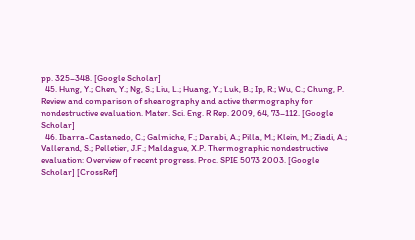pp. 325–348. [Google Scholar]
  45. Hung, Y.; Chen, Y.; Ng, S.; Liu, L.; Huang, Y.; Luk, B.; Ip, R.; Wu, C.; Chung, P. Review and comparison of shearography and active thermography for nondestructive evaluation. Mater. Sci. Eng. R Rep. 2009, 64, 73–112. [Google Scholar]
  46. Ibarra-Castanedo, C.; Galmiche, F.; Darabi, A.; Pilla, M.; Klein, M.; Ziadi, A.; Vallerand, S.; Pelletier, J.F.; Maldague, X.P. Thermographic nondestructive evaluation: Overview of recent progress. Proc. SPIE 5073 2003. [Google Scholar] [CrossRef]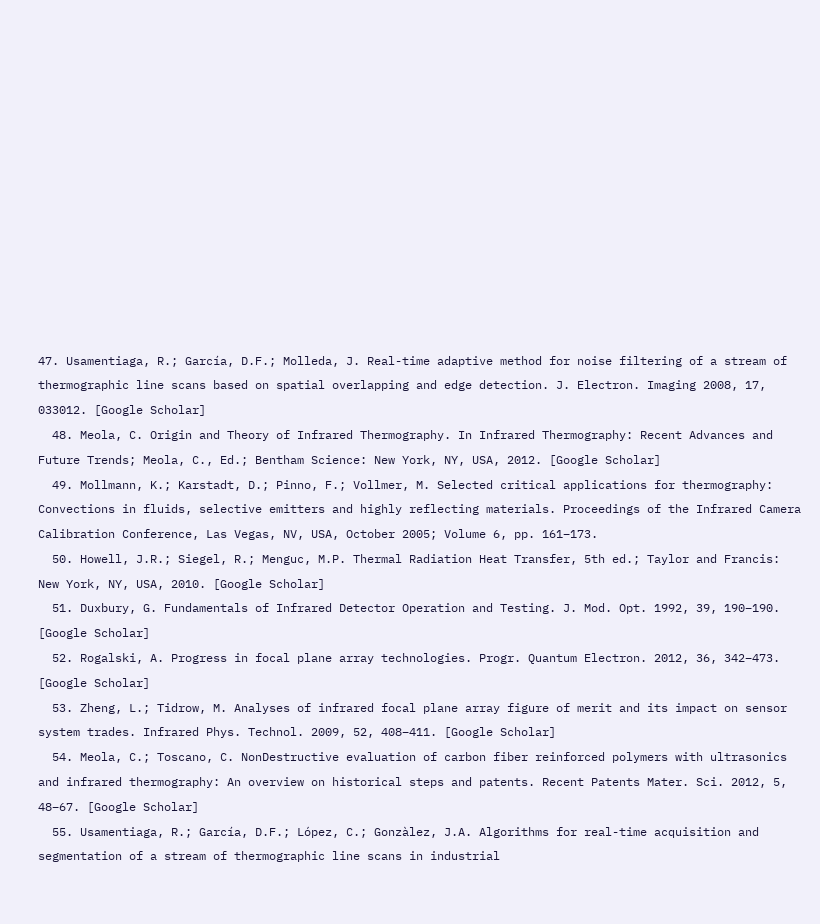47. Usamentiaga, R.; García, D.F.; Molleda, J. Real-time adaptive method for noise filtering of a stream of thermographic line scans based on spatial overlapping and edge detection. J. Electron. Imaging 2008, 17, 033012. [Google Scholar]
  48. Meola, C. Origin and Theory of Infrared Thermography. In Infrared Thermography: Recent Advances and Future Trends; Meola, C., Ed.; Bentham Science: New York, NY, USA, 2012. [Google Scholar]
  49. Mollmann, K.; Karstadt, D.; Pinno, F.; Vollmer, M. Selected critical applications for thermography: Convections in fluids, selective emitters and highly reflecting materials. Proceedings of the Infrared Camera Calibration Conference, Las Vegas, NV, USA, October 2005; Volume 6, pp. 161–173.
  50. Howell, J.R.; Siegel, R.; Menguc, M.P. Thermal Radiation Heat Transfer, 5th ed.; Taylor and Francis: New York, NY, USA, 2010. [Google Scholar]
  51. Duxbury, G. Fundamentals of Infrared Detector Operation and Testing. J. Mod. Opt. 1992, 39, 190–190. [Google Scholar]
  52. Rogalski, A. Progress in focal plane array technologies. Progr. Quantum Electron. 2012, 36, 342–473. [Google Scholar]
  53. Zheng, L.; Tidrow, M. Analyses of infrared focal plane array figure of merit and its impact on sensor system trades. Infrared Phys. Technol. 2009, 52, 408–411. [Google Scholar]
  54. Meola, C.; Toscano, C. NonDestructive evaluation of carbon fiber reinforced polymers with ultrasonics and infrared thermography: An overview on historical steps and patents. Recent Patents Mater. Sci. 2012, 5, 48–67. [Google Scholar]
  55. Usamentiaga, R.; García, D.F.; López, C.; Gonzàlez, J.A. Algorithms for real-time acquisition and segmentation of a stream of thermographic line scans in industrial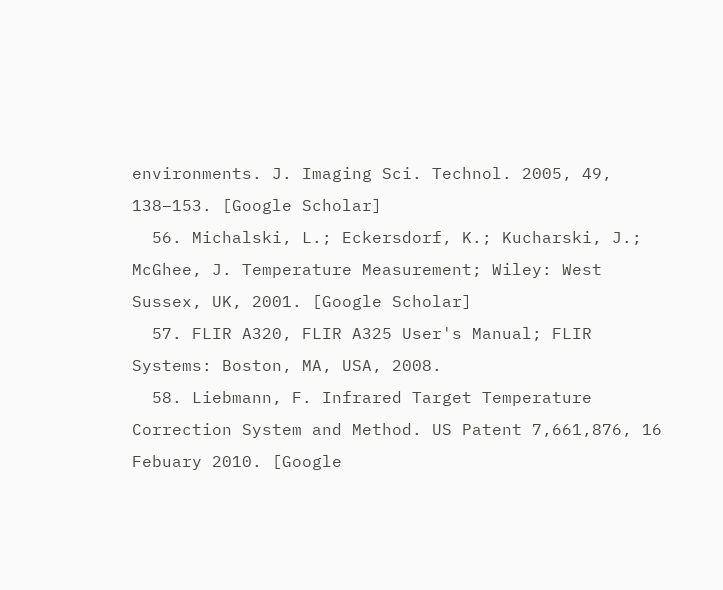environments. J. Imaging Sci. Technol. 2005, 49, 138–153. [Google Scholar]
  56. Michalski, L.; Eckersdorf, K.; Kucharski, J.; McGhee, J. Temperature Measurement; Wiley: West Sussex, UK, 2001. [Google Scholar]
  57. FLIR A320, FLIR A325 User's Manual; FLIR Systems: Boston, MA, USA, 2008.
  58. Liebmann, F. Infrared Target Temperature Correction System and Method. US Patent 7,661,876, 16 Febuary 2010. [Google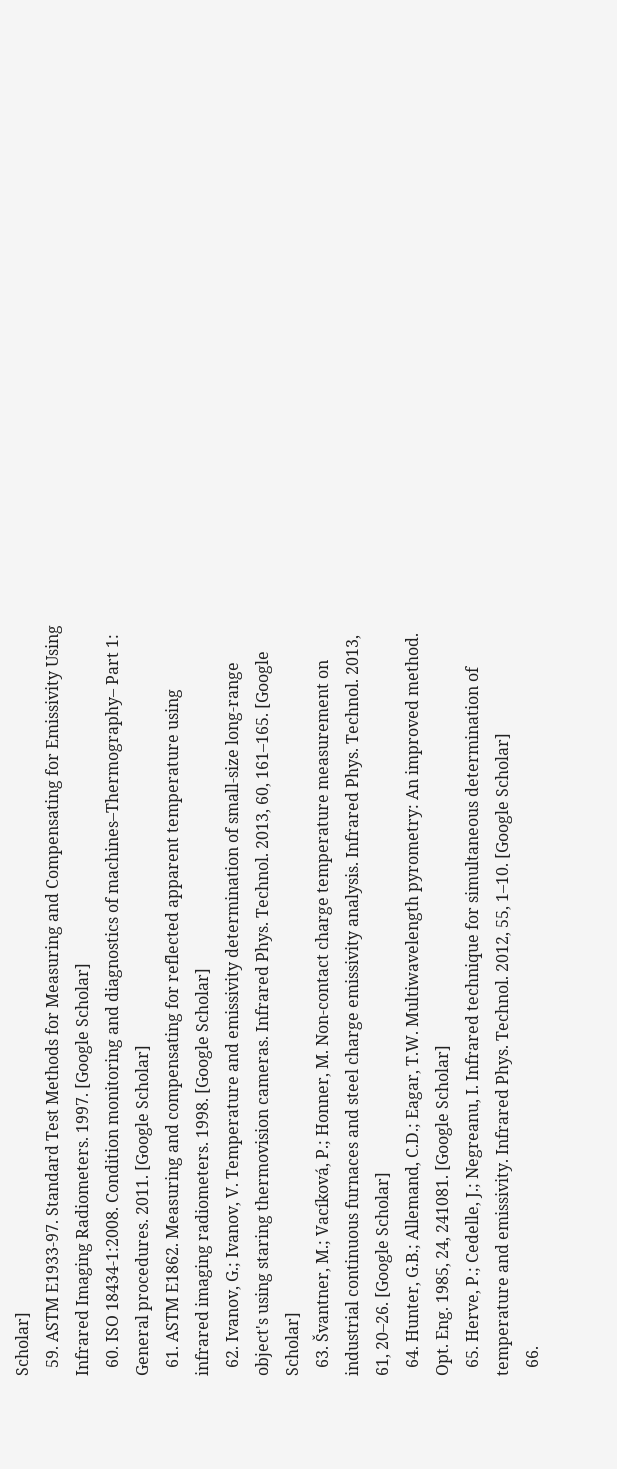Scholar]
  59. ASTM E1933-97. Standard Test Methods for Measuring and Compensating for Emissivity Using Infrared Imaging Radiometers. 1997. [Google Scholar]
  60. ISO 18434-1:2008. Condition monitoring and diagnostics of machines–Thermography– Part 1: General procedures. 2011. [Google Scholar]
  61. ASTM E1862. Measuring and compensating for reflected apparent temperature using infrared imaging radiometers. 1998. [Google Scholar]
  62. Ivanov, G.; Ivanov, V. Temperature and emissivity determination of small-size long-range object's using staring thermovision cameras. Infrared Phys. Technol. 2013, 60, 161–165. [Google Scholar]
  63. Švantner, M.; Vacíková, P.; Honner, M. Non-contact charge temperature measurement on industrial continuous furnaces and steel charge emissivity analysis. Infrared Phys. Technol. 2013, 61, 20–26. [Google Scholar]
  64. Hunter, G.B.; Allemand, C.D.; Eagar, T.W. Multiwavelength pyrometry: An improved method. Opt. Eng. 1985, 24, 241081. [Google Scholar]
  65. Herve, P.; Cedelle, J.; Negreanu, I. Infrared technique for simultaneous determination of temperature and emissivity. Infrared Phys. Technol. 2012, 55, 1–10. [Google Scholar]
  66.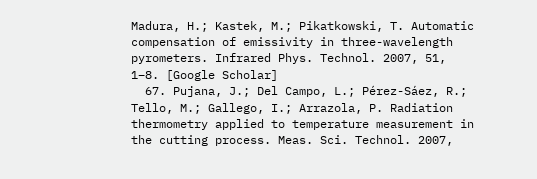Madura, H.; Kastek, M.; Pikatkowski, T. Automatic compensation of emissivity in three-wavelength pyrometers. Infrared Phys. Technol. 2007, 51, 1–8. [Google Scholar]
  67. Pujana, J.; Del Campo, L.; Pérez-Sáez, R.; Tello, M.; Gallego, I.; Arrazola, P. Radiation thermometry applied to temperature measurement in the cutting process. Meas. Sci. Technol. 2007,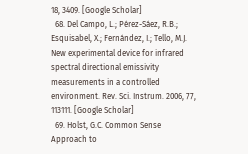18, 3409. [Google Scholar]
  68. Del Campo, L.; Pérez-Sáez, R.B.; Esquisabel, X.; Fernández, I.; Tello, M.J. New experimental device for infrared spectral directional emissivity measurements in a controlled environment. Rev. Sci. Instrum. 2006, 77, 113111. [Google Scholar]
  69. Holst, G.C. Common Sense Approach to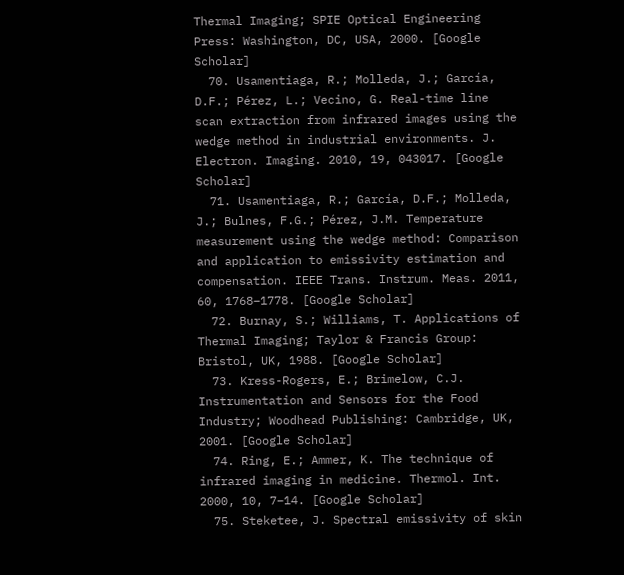Thermal Imaging; SPIE Optical Engineering Press: Washington, DC, USA, 2000. [Google Scholar]
  70. Usamentiaga, R.; Molleda, J.; García, D.F.; Pérez, L.; Vecino, G. Real-time line scan extraction from infrared images using the wedge method in industrial environments. J. Electron. Imaging. 2010, 19, 043017. [Google Scholar]
  71. Usamentiaga, R.; García, D.F.; Molleda, J.; Bulnes, F.G.; Pérez, J.M. Temperature measurement using the wedge method: Comparison and application to emissivity estimation and compensation. IEEE Trans. Instrum. Meas. 2011, 60, 1768–1778. [Google Scholar]
  72. Burnay, S.; Williams, T. Applications of Thermal Imaging; Taylor & Francis Group: Bristol, UK, 1988. [Google Scholar]
  73. Kress-Rogers, E.; Brimelow, C.J. Instrumentation and Sensors for the Food Industry; Woodhead Publishing: Cambridge, UK, 2001. [Google Scholar]
  74. Ring, E.; Ammer, K. The technique of infrared imaging in medicine. Thermol. Int. 2000, 10, 7–14. [Google Scholar]
  75. Steketee, J. Spectral emissivity of skin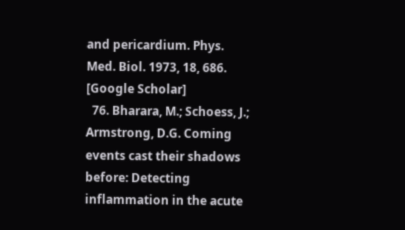and pericardium. Phys. Med. Biol. 1973, 18, 686. [Google Scholar]
  76. Bharara, M.; Schoess, J.; Armstrong, D.G. Coming events cast their shadows before: Detecting inflammation in the acute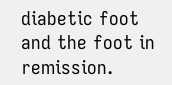diabetic foot and the foot in remission.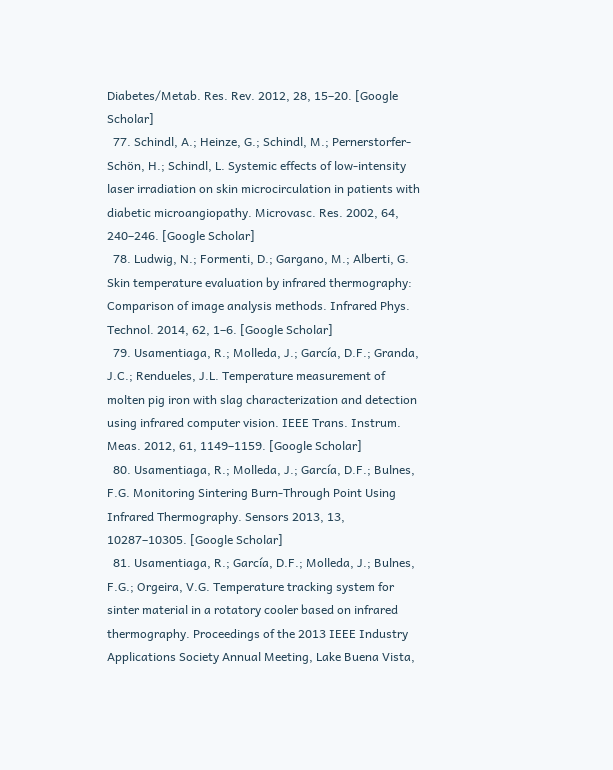Diabetes/Metab. Res. Rev. 2012, 28, 15–20. [Google Scholar]
  77. Schindl, A.; Heinze, G.; Schindl, M.; Pernerstorfer-Schön, H.; Schindl, L. Systemic effects of low-intensity laser irradiation on skin microcirculation in patients with diabetic microangiopathy. Microvasc. Res. 2002, 64, 240–246. [Google Scholar]
  78. Ludwig, N.; Formenti, D.; Gargano, M.; Alberti, G. Skin temperature evaluation by infrared thermography: Comparison of image analysis methods. Infrared Phys. Technol. 2014, 62, 1–6. [Google Scholar]
  79. Usamentiaga, R.; Molleda, J.; García, D.F.; Granda, J.C.; Rendueles, J.L. Temperature measurement of molten pig iron with slag characterization and detection using infrared computer vision. IEEE Trans. Instrum. Meas. 2012, 61, 1149–1159. [Google Scholar]
  80. Usamentiaga, R.; Molleda, J.; García, D.F.; Bulnes, F.G. Monitoring Sintering Burn-Through Point Using Infrared Thermography. Sensors 2013, 13, 10287–10305. [Google Scholar]
  81. Usamentiaga, R.; García, D.F.; Molleda, J.; Bulnes, F.G.; Orgeira, V.G. Temperature tracking system for sinter material in a rotatory cooler based on infrared thermography. Proceedings of the 2013 IEEE Industry Applications Society Annual Meeting, Lake Buena Vista,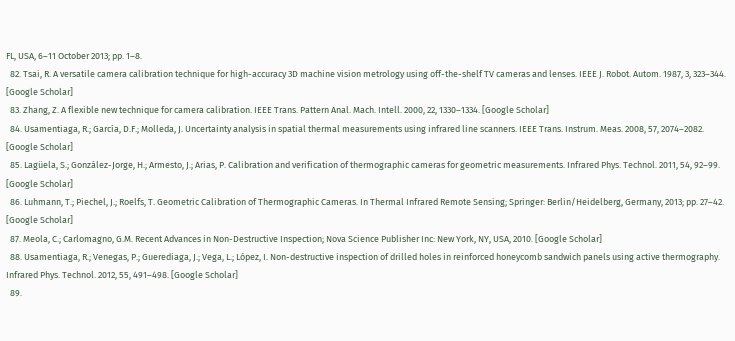FL, USA, 6–11 October 2013; pp. 1–8.
  82. Tsai, R. A versatile camera calibration technique for high-accuracy 3D machine vision metrology using off-the-shelf TV cameras and lenses. IEEE J. Robot. Autom. 1987, 3, 323–344. [Google Scholar]
  83. Zhang, Z. A flexible new technique for camera calibration. IEEE Trans. Pattern Anal. Mach. Intell. 2000, 22, 1330–1334. [Google Scholar]
  84. Usamentiaga, R.; García, D.F.; Molleda, J. Uncertainty analysis in spatial thermal measurements using infrared line scanners. IEEE Trans. Instrum. Meas. 2008, 57, 2074–2082. [Google Scholar]
  85. Lagüela, S.; González-Jorge, H.; Armesto, J.; Arias, P. Calibration and verification of thermographic cameras for geometric measurements. Infrared Phys. Technol. 2011, 54, 92–99. [Google Scholar]
  86. Luhmann, T.; Piechel, J.; Roelfs, T. Geometric Calibration of Thermographic Cameras. In Thermal Infrared Remote Sensing; Springer: Berlin/Heidelberg, Germany, 2013; pp. 27–42. [Google Scholar]
  87. Meola, C.; Carlomagno, G.M. Recent Advances in Non-Destructive Inspection; Nova Science Publisher Inc: New York, NY, USA, 2010. [Google Scholar]
  88. Usamentiaga, R.; Venegas, P.; Guerediaga, J.; Vega, L.; López, I. Non-destructive inspection of drilled holes in reinforced honeycomb sandwich panels using active thermography. Infrared Phys. Technol. 2012, 55, 491–498. [Google Scholar]
  89.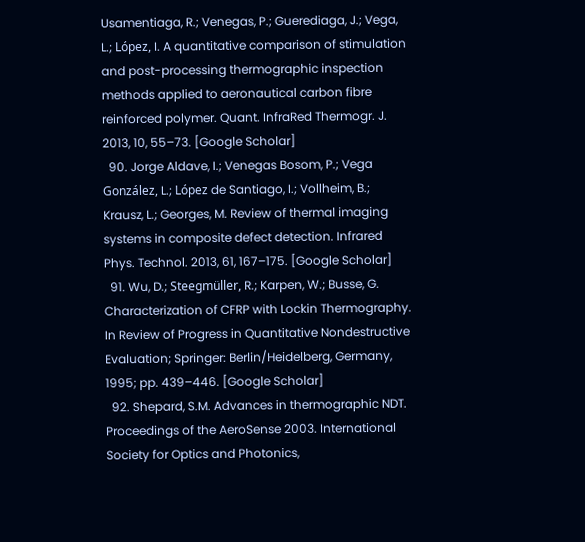Usamentiaga, R.; Venegas, P.; Guerediaga, J.; Vega, L.; López, I. A quantitative comparison of stimulation and post-processing thermographic inspection methods applied to aeronautical carbon fibre reinforced polymer. Quant. InfraRed Thermogr. J. 2013, 10, 55–73. [Google Scholar]
  90. Jorge Aldave, I.; Venegas Bosom, P.; Vega González, L.; López de Santiago, I.; Vollheim, B.; Krausz, L.; Georges, M. Review of thermal imaging systems in composite defect detection. Infrared Phys. Technol. 2013, 61, 167–175. [Google Scholar]
  91. Wu, D.; Steegmüller, R.; Karpen, W.; Busse, G. Characterization of CFRP with Lockin Thermography. In Review of Progress in Quantitative Nondestructive Evaluation; Springer: Berlin/Heidelberg, Germany, 1995; pp. 439–446. [Google Scholar]
  92. Shepard, S.M. Advances in thermographic NDT. Proceedings of the AeroSense 2003. International Society for Optics and Photonics,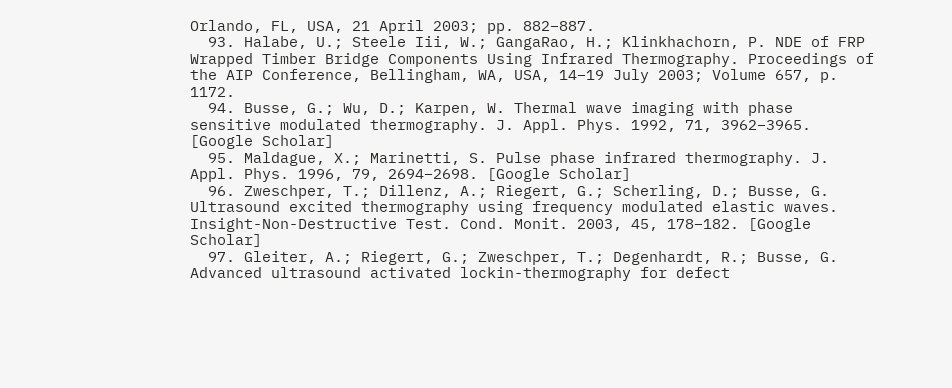Orlando, FL, USA, 21 April 2003; pp. 882–887.
  93. Halabe, U.; Steele Iii, W.; GangaRao, H.; Klinkhachorn, P. NDE of FRP Wrapped Timber Bridge Components Using Infrared Thermography. Proceedings of the AIP Conference, Bellingham, WA, USA, 14–19 July 2003; Volume 657, p. 1172.
  94. Busse, G.; Wu, D.; Karpen, W. Thermal wave imaging with phase sensitive modulated thermography. J. Appl. Phys. 1992, 71, 3962–3965. [Google Scholar]
  95. Maldague, X.; Marinetti, S. Pulse phase infrared thermography. J. Appl. Phys. 1996, 79, 2694–2698. [Google Scholar]
  96. Zweschper, T.; Dillenz, A.; Riegert, G.; Scherling, D.; Busse, G. Ultrasound excited thermography using frequency modulated elastic waves. Insight-Non-Destructive Test. Cond. Monit. 2003, 45, 178–182. [Google Scholar]
  97. Gleiter, A.; Riegert, G.; Zweschper, T.; Degenhardt, R.; Busse, G. Advanced ultrasound activated lockin-thermography for defect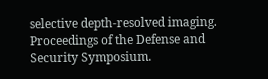selective depth-resolved imaging. Proceedings of the Defense and Security Symposium.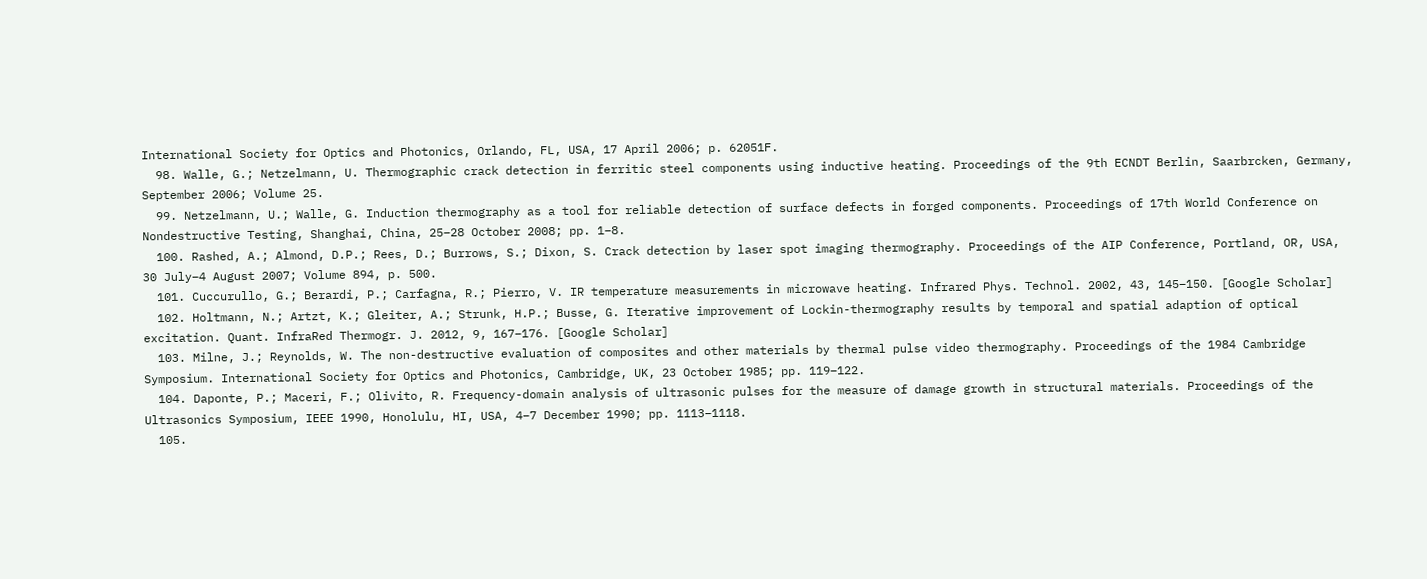International Society for Optics and Photonics, Orlando, FL, USA, 17 April 2006; p. 62051F.
  98. Walle, G.; Netzelmann, U. Thermographic crack detection in ferritic steel components using inductive heating. Proceedings of the 9th ECNDT Berlin, Saarbrcken, Germany, September 2006; Volume 25.
  99. Netzelmann, U.; Walle, G. Induction thermography as a tool for reliable detection of surface defects in forged components. Proceedings of 17th World Conference on Nondestructive Testing, Shanghai, China, 25–28 October 2008; pp. 1–8.
  100. Rashed, A.; Almond, D.P.; Rees, D.; Burrows, S.; Dixon, S. Crack detection by laser spot imaging thermography. Proceedings of the AIP Conference, Portland, OR, USA, 30 July–4 August 2007; Volume 894, p. 500.
  101. Cuccurullo, G.; Berardi, P.; Carfagna, R.; Pierro, V. IR temperature measurements in microwave heating. Infrared Phys. Technol. 2002, 43, 145–150. [Google Scholar]
  102. Holtmann, N.; Artzt, K.; Gleiter, A.; Strunk, H.P.; Busse, G. Iterative improvement of Lockin-thermography results by temporal and spatial adaption of optical excitation. Quant. InfraRed Thermogr. J. 2012, 9, 167–176. [Google Scholar]
  103. Milne, J.; Reynolds, W. The non-destructive evaluation of composites and other materials by thermal pulse video thermography. Proceedings of the 1984 Cambridge Symposium. International Society for Optics and Photonics, Cambridge, UK, 23 October 1985; pp. 119–122.
  104. Daponte, P.; Maceri, F.; Olivito, R. Frequency-domain analysis of ultrasonic pulses for the measure of damage growth in structural materials. Proceedings of the Ultrasonics Symposium, IEEE 1990, Honolulu, HI, USA, 4–7 December 1990; pp. 1113–1118.
  105.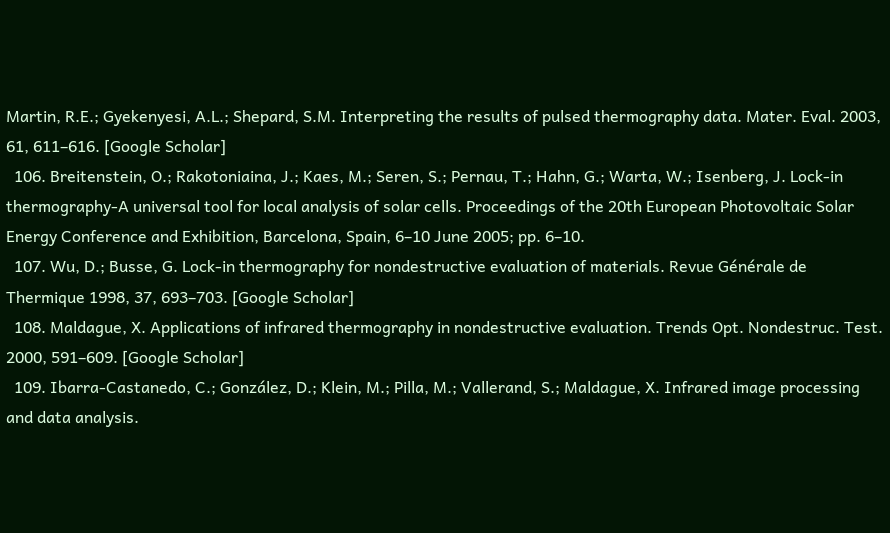Martin, R.E.; Gyekenyesi, A.L.; Shepard, S.M. Interpreting the results of pulsed thermography data. Mater. Eval. 2003, 61, 611–616. [Google Scholar]
  106. Breitenstein, O.; Rakotoniaina, J.; Kaes, M.; Seren, S.; Pernau, T.; Hahn, G.; Warta, W.; Isenberg, J. Lock-in thermography-A universal tool for local analysis of solar cells. Proceedings of the 20th European Photovoltaic Solar Energy Conference and Exhibition, Barcelona, Spain, 6–10 June 2005; pp. 6–10.
  107. Wu, D.; Busse, G. Lock-in thermography for nondestructive evaluation of materials. Revue Générale de Thermique 1998, 37, 693–703. [Google Scholar]
  108. Maldague, X. Applications of infrared thermography in nondestructive evaluation. Trends Opt. Nondestruc. Test. 2000, 591–609. [Google Scholar]
  109. Ibarra-Castanedo, C.; González, D.; Klein, M.; Pilla, M.; Vallerand, S.; Maldague, X. Infrared image processing and data analysis.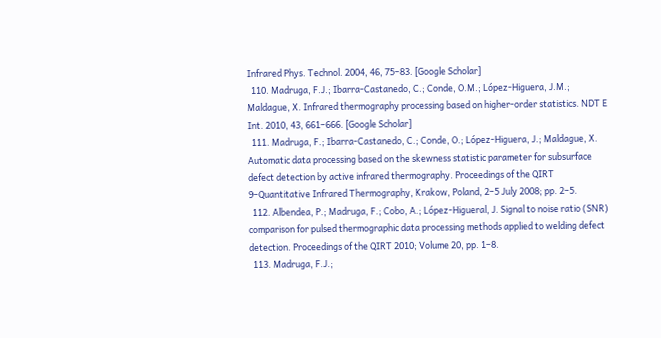Infrared Phys. Technol. 2004, 46, 75–83. [Google Scholar]
  110. Madruga, F.J.; Ibarra-Castanedo, C.; Conde, O.M.; López-Higuera, J.M.; Maldague, X. Infrared thermography processing based on higher-order statistics. NDT E Int. 2010, 43, 661–666. [Google Scholar]
  111. Madruga, F.; Ibarra-Castanedo, C.; Conde, O.; López-Higuera, J.; Maldague, X. Automatic data processing based on the skewness statistic parameter for subsurface defect detection by active infrared thermography. Proceedings of the QIRT 9–Quantitative Infrared Thermography, Krakow, Poland, 2–5 July 2008; pp. 2–5.
  112. Albendea, P.; Madruga, F.; Cobo, A.; López-Higueral, J. Signal to noise ratio (SNR) comparison for pulsed thermographic data processing methods applied to welding defect detection. Proceedings of the QIRT 2010; Volume 20, pp. 1–8.
  113. Madruga, F.J.;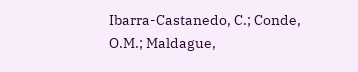Ibarra-Castanedo, C.; Conde, O.M.; Maldague,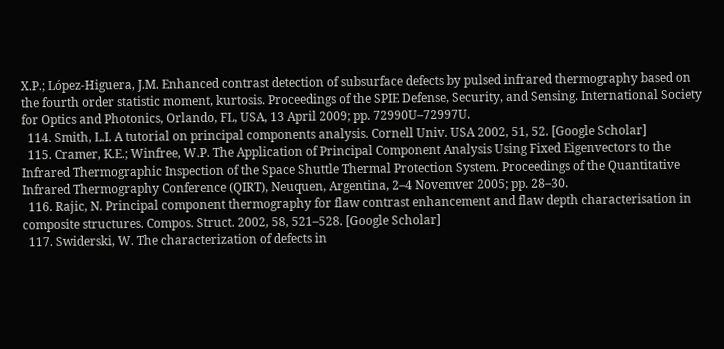X.P.; López-Higuera, J.M. Enhanced contrast detection of subsurface defects by pulsed infrared thermography based on the fourth order statistic moment, kurtosis. Proceedings of the SPIE Defense, Security, and Sensing. International Society for Optics and Photonics, Orlando, FL, USA, 13 April 2009; pp. 72990U–72997U.
  114. Smith, L.I. A tutorial on principal components analysis. Cornell Univ. USA 2002, 51, 52. [Google Scholar]
  115. Cramer, K.E.; Winfree, W.P. The Application of Principal Component Analysis Using Fixed Eigenvectors to the Infrared Thermographic Inspection of the Space Shuttle Thermal Protection System. Proceedings of the Quantitative Infrared Thermography Conference (QIRT), Neuquen, Argentina, 2–4 Novemver 2005; pp. 28–30.
  116. Rajic, N. Principal component thermography for flaw contrast enhancement and flaw depth characterisation in composite structures. Compos. Struct. 2002, 58, 521–528. [Google Scholar]
  117. Swiderski, W. The characterization of defects in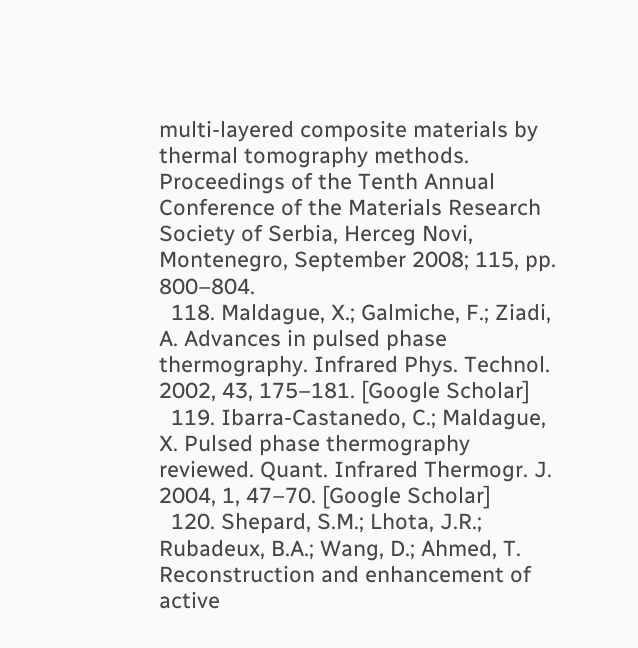multi-layered composite materials by thermal tomography methods. Proceedings of the Tenth Annual Conference of the Materials Research Society of Serbia, Herceg Novi, Montenegro, September 2008; 115, pp. 800–804.
  118. Maldague, X.; Galmiche, F.; Ziadi, A. Advances in pulsed phase thermography. Infrared Phys. Technol. 2002, 43, 175–181. [Google Scholar]
  119. Ibarra-Castanedo, C.; Maldague, X. Pulsed phase thermography reviewed. Quant. Infrared Thermogr. J. 2004, 1, 47–70. [Google Scholar]
  120. Shepard, S.M.; Lhota, J.R.; Rubadeux, B.A.; Wang, D.; Ahmed, T. Reconstruction and enhancement of active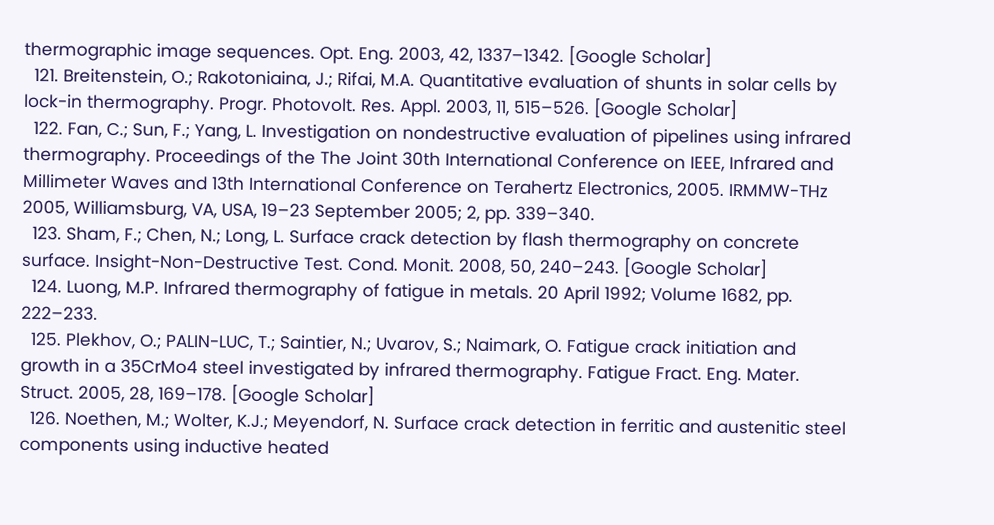thermographic image sequences. Opt. Eng. 2003, 42, 1337–1342. [Google Scholar]
  121. Breitenstein, O.; Rakotoniaina, J.; Rifai, M.A. Quantitative evaluation of shunts in solar cells by lock-in thermography. Progr. Photovolt. Res. Appl. 2003, 11, 515–526. [Google Scholar]
  122. Fan, C.; Sun, F.; Yang, L. Investigation on nondestructive evaluation of pipelines using infrared thermography. Proceedings of the The Joint 30th International Conference on IEEE, Infrared and Millimeter Waves and 13th International Conference on Terahertz Electronics, 2005. IRMMW-THz 2005, Williamsburg, VA, USA, 19–23 September 2005; 2, pp. 339–340.
  123. Sham, F.; Chen, N.; Long, L. Surface crack detection by flash thermography on concrete surface. Insight-Non-Destructive Test. Cond. Monit. 2008, 50, 240–243. [Google Scholar]
  124. Luong, M.P. Infrared thermography of fatigue in metals. 20 April 1992; Volume 1682, pp. 222–233.
  125. Plekhov, O.; PALIN-LUC, T.; Saintier, N.; Uvarov, S.; Naimark, O. Fatigue crack initiation and growth in a 35CrMo4 steel investigated by infrared thermography. Fatigue Fract. Eng. Mater. Struct. 2005, 28, 169–178. [Google Scholar]
  126. Noethen, M.; Wolter, K.J.; Meyendorf, N. Surface crack detection in ferritic and austenitic steel components using inductive heated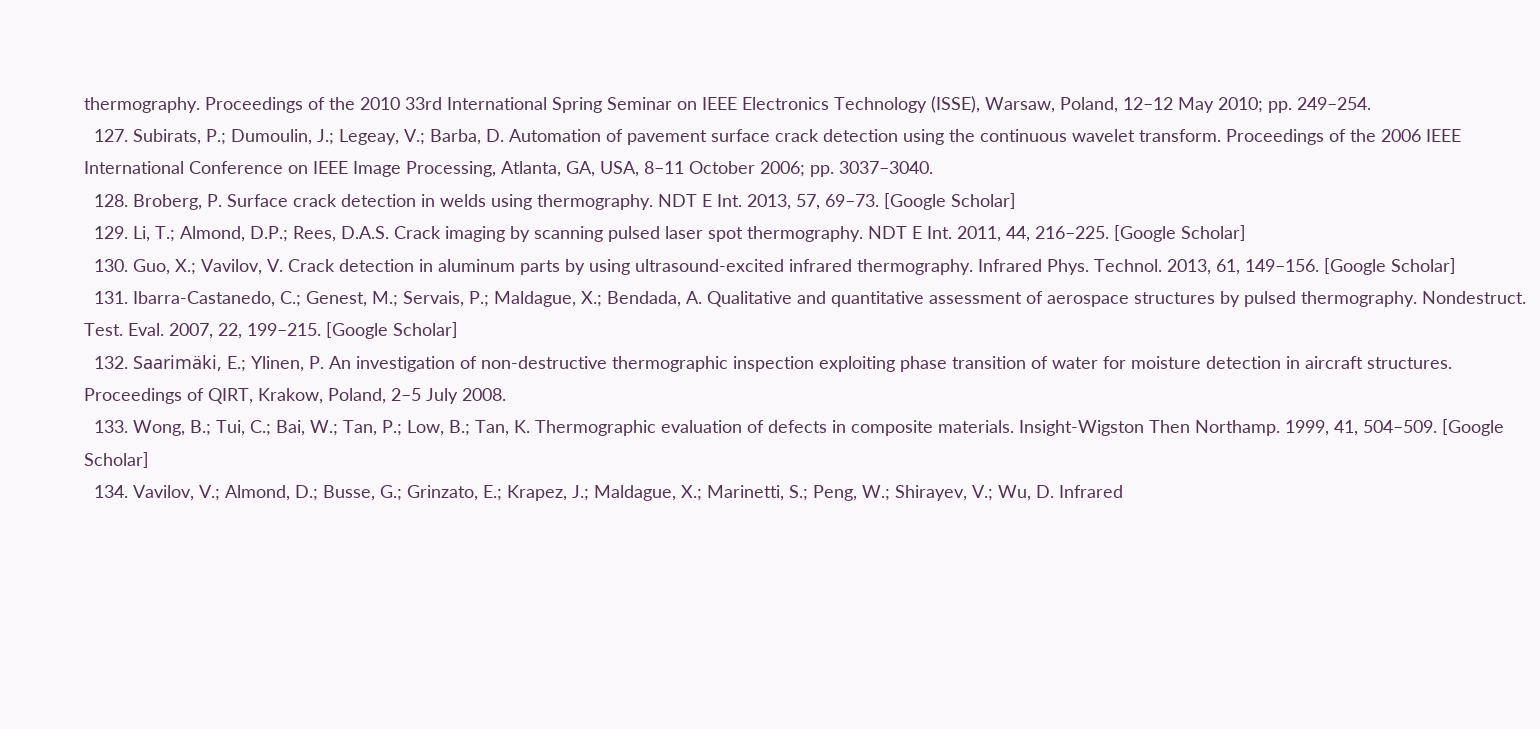thermography. Proceedings of the 2010 33rd International Spring Seminar on IEEE Electronics Technology (ISSE), Warsaw, Poland, 12–12 May 2010; pp. 249–254.
  127. Subirats, P.; Dumoulin, J.; Legeay, V.; Barba, D. Automation of pavement surface crack detection using the continuous wavelet transform. Proceedings of the 2006 IEEE International Conference on IEEE Image Processing, Atlanta, GA, USA, 8–11 October 2006; pp. 3037–3040.
  128. Broberg, P. Surface crack detection in welds using thermography. NDT E Int. 2013, 57, 69–73. [Google Scholar]
  129. Li, T.; Almond, D.P.; Rees, D.A.S. Crack imaging by scanning pulsed laser spot thermography. NDT E Int. 2011, 44, 216–225. [Google Scholar]
  130. Guo, X.; Vavilov, V. Crack detection in aluminum parts by using ultrasound-excited infrared thermography. Infrared Phys. Technol. 2013, 61, 149–156. [Google Scholar]
  131. Ibarra-Castanedo, C.; Genest, M.; Servais, P.; Maldague, X.; Bendada, A. Qualitative and quantitative assessment of aerospace structures by pulsed thermography. Nondestruct. Test. Eval. 2007, 22, 199–215. [Google Scholar]
  132. Saarimäki, E.; Ylinen, P. An investigation of non-destructive thermographic inspection exploiting phase transition of water for moisture detection in aircraft structures. Proceedings of QIRT, Krakow, Poland, 2–5 July 2008.
  133. Wong, B.; Tui, C.; Bai, W.; Tan, P.; Low, B.; Tan, K. Thermographic evaluation of defects in composite materials. Insight-Wigston Then Northamp. 1999, 41, 504–509. [Google Scholar]
  134. Vavilov, V.; Almond, D.; Busse, G.; Grinzato, E.; Krapez, J.; Maldague, X.; Marinetti, S.; Peng, W.; Shirayev, V.; Wu, D. Infrared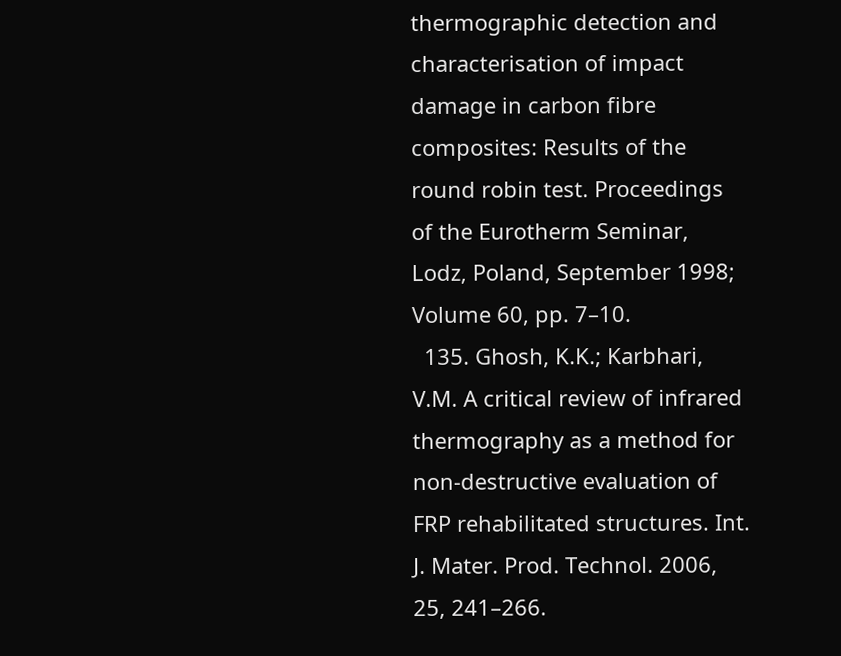thermographic detection and characterisation of impact damage in carbon fibre composites: Results of the round robin test. Proceedings of the Eurotherm Seminar, Lodz, Poland, September 1998; Volume 60, pp. 7–10.
  135. Ghosh, K.K.; Karbhari, V.M. A critical review of infrared thermography as a method for non-destructive evaluation of FRP rehabilitated structures. Int. J. Mater. Prod. Technol. 2006, 25, 241–266.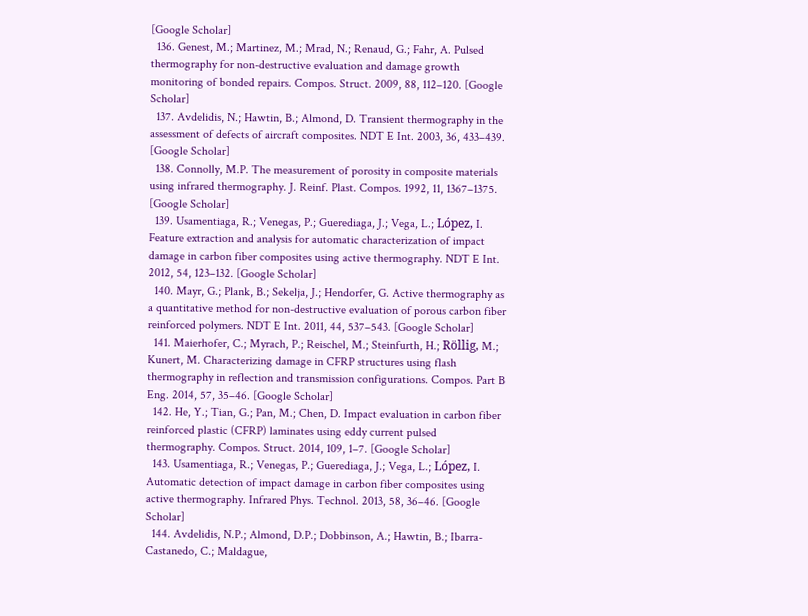[Google Scholar]
  136. Genest, M.; Martinez, M.; Mrad, N.; Renaud, G.; Fahr, A. Pulsed thermography for non-destructive evaluation and damage growth monitoring of bonded repairs. Compos. Struct. 2009, 88, 112–120. [Google Scholar]
  137. Avdelidis, N.; Hawtin, B.; Almond, D. Transient thermography in the assessment of defects of aircraft composites. NDT E Int. 2003, 36, 433–439. [Google Scholar]
  138. Connolly, M.P. The measurement of porosity in composite materials using infrared thermography. J. Reinf. Plast. Compos. 1992, 11, 1367–1375. [Google Scholar]
  139. Usamentiaga, R.; Venegas, P.; Guerediaga, J.; Vega, L.; López, I. Feature extraction and analysis for automatic characterization of impact damage in carbon fiber composites using active thermography. NDT E Int. 2012, 54, 123–132. [Google Scholar]
  140. Mayr, G.; Plank, B.; Sekelja, J.; Hendorfer, G. Active thermography as a quantitative method for non-destructive evaluation of porous carbon fiber reinforced polymers. NDT E Int. 2011, 44, 537–543. [Google Scholar]
  141. Maierhofer, C.; Myrach, P.; Reischel, M.; Steinfurth, H.; Röllig, M.; Kunert, M. Characterizing damage in CFRP structures using flash thermography in reflection and transmission configurations. Compos. Part B Eng. 2014, 57, 35–46. [Google Scholar]
  142. He, Y.; Tian, G.; Pan, M.; Chen, D. Impact evaluation in carbon fiber reinforced plastic (CFRP) laminates using eddy current pulsed thermography. Compos. Struct. 2014, 109, 1–7. [Google Scholar]
  143. Usamentiaga, R.; Venegas, P.; Guerediaga, J.; Vega, L.; López, I. Automatic detection of impact damage in carbon fiber composites using active thermography. Infrared Phys. Technol. 2013, 58, 36–46. [Google Scholar]
  144. Avdelidis, N.P.; Almond, D.P.; Dobbinson, A.; Hawtin, B.; Ibarra-Castanedo, C.; Maldague,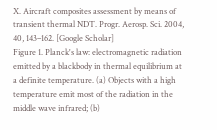X. Aircraft composites assessment by means of transient thermal NDT. Progr. Aerosp. Sci. 2004, 40, 143–162. [Google Scholar]
Figure 1. Planck's law: electromagnetic radiation emitted by a blackbody in thermal equilibrium at a definite temperature. (a) Objects with a high temperature emit most of the radiation in the middle wave infrared; (b)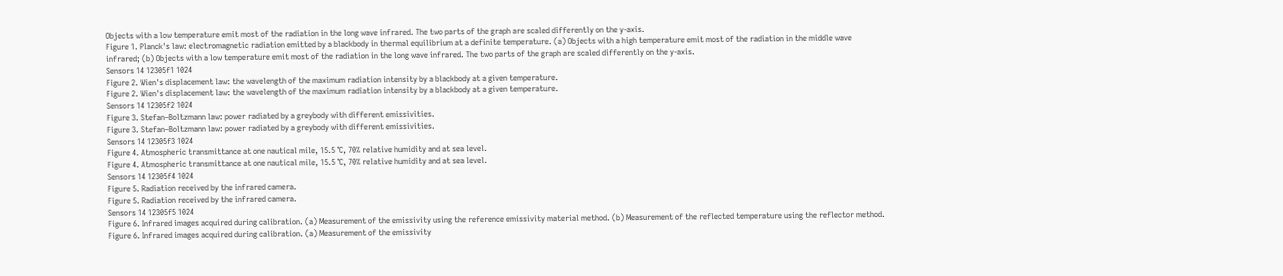Objects with a low temperature emit most of the radiation in the long wave infrared. The two parts of the graph are scaled differently on the y-axis.
Figure 1. Planck's law: electromagnetic radiation emitted by a blackbody in thermal equilibrium at a definite temperature. (a) Objects with a high temperature emit most of the radiation in the middle wave infrared; (b) Objects with a low temperature emit most of the radiation in the long wave infrared. The two parts of the graph are scaled differently on the y-axis.
Sensors 14 12305f1 1024
Figure 2. Wien's displacement law: the wavelength of the maximum radiation intensity by a blackbody at a given temperature.
Figure 2. Wien's displacement law: the wavelength of the maximum radiation intensity by a blackbody at a given temperature.
Sensors 14 12305f2 1024
Figure 3. Stefan–Boltzmann law: power radiated by a greybody with different emissivities.
Figure 3. Stefan–Boltzmann law: power radiated by a greybody with different emissivities.
Sensors 14 12305f3 1024
Figure 4. Atmospheric transmittance at one nautical mile, 15.5 °C, 70% relative humidity and at sea level.
Figure 4. Atmospheric transmittance at one nautical mile, 15.5 °C, 70% relative humidity and at sea level.
Sensors 14 12305f4 1024
Figure 5. Radiation received by the infrared camera.
Figure 5. Radiation received by the infrared camera.
Sensors 14 12305f5 1024
Figure 6. Infrared images acquired during calibration. (a) Measurement of the emissivity using the reference emissivity material method. (b) Measurement of the reflected temperature using the reflector method.
Figure 6. Infrared images acquired during calibration. (a) Measurement of the emissivity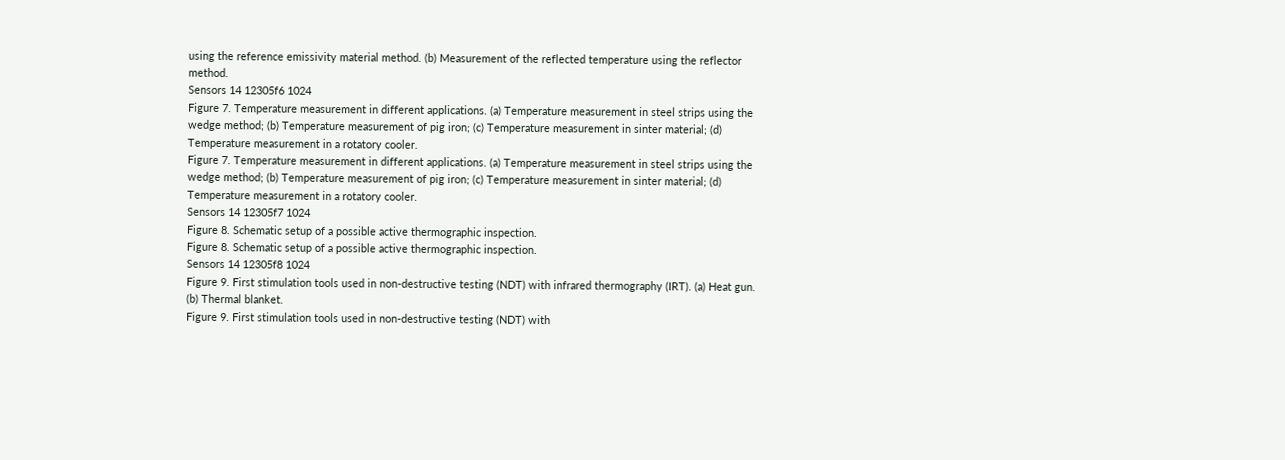using the reference emissivity material method. (b) Measurement of the reflected temperature using the reflector method.
Sensors 14 12305f6 1024
Figure 7. Temperature measurement in different applications. (a) Temperature measurement in steel strips using the wedge method; (b) Temperature measurement of pig iron; (c) Temperature measurement in sinter material; (d) Temperature measurement in a rotatory cooler.
Figure 7. Temperature measurement in different applications. (a) Temperature measurement in steel strips using the wedge method; (b) Temperature measurement of pig iron; (c) Temperature measurement in sinter material; (d) Temperature measurement in a rotatory cooler.
Sensors 14 12305f7 1024
Figure 8. Schematic setup of a possible active thermographic inspection.
Figure 8. Schematic setup of a possible active thermographic inspection.
Sensors 14 12305f8 1024
Figure 9. First stimulation tools used in non-destructive testing (NDT) with infrared thermography (IRT). (a) Heat gun. (b) Thermal blanket.
Figure 9. First stimulation tools used in non-destructive testing (NDT) with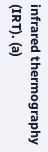infrared thermography (IRT). (a)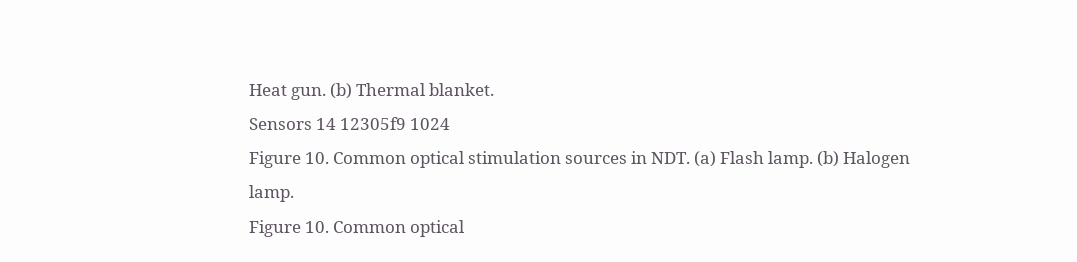Heat gun. (b) Thermal blanket.
Sensors 14 12305f9 1024
Figure 10. Common optical stimulation sources in NDT. (a) Flash lamp. (b) Halogen lamp.
Figure 10. Common optical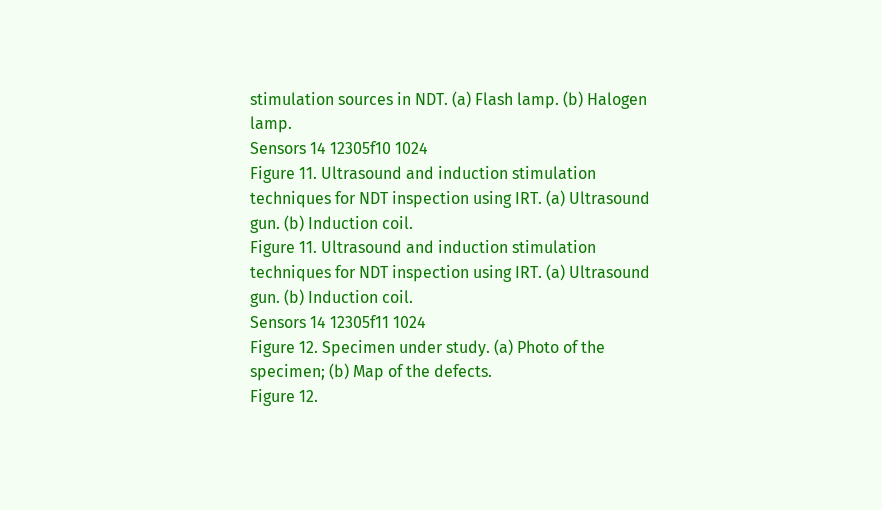stimulation sources in NDT. (a) Flash lamp. (b) Halogen lamp.
Sensors 14 12305f10 1024
Figure 11. Ultrasound and induction stimulation techniques for NDT inspection using IRT. (a) Ultrasound gun. (b) Induction coil.
Figure 11. Ultrasound and induction stimulation techniques for NDT inspection using IRT. (a) Ultrasound gun. (b) Induction coil.
Sensors 14 12305f11 1024
Figure 12. Specimen under study. (a) Photo of the specimen; (b) Map of the defects.
Figure 12.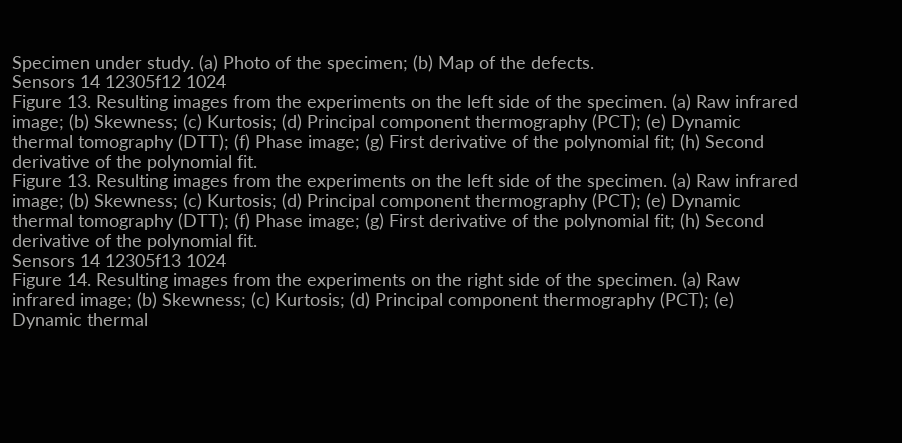Specimen under study. (a) Photo of the specimen; (b) Map of the defects.
Sensors 14 12305f12 1024
Figure 13. Resulting images from the experiments on the left side of the specimen. (a) Raw infrared image; (b) Skewness; (c) Kurtosis; (d) Principal component thermography (PCT); (e) Dynamic thermal tomography (DTT); (f) Phase image; (g) First derivative of the polynomial fit; (h) Second derivative of the polynomial fit.
Figure 13. Resulting images from the experiments on the left side of the specimen. (a) Raw infrared image; (b) Skewness; (c) Kurtosis; (d) Principal component thermography (PCT); (e) Dynamic thermal tomography (DTT); (f) Phase image; (g) First derivative of the polynomial fit; (h) Second derivative of the polynomial fit.
Sensors 14 12305f13 1024
Figure 14. Resulting images from the experiments on the right side of the specimen. (a) Raw infrared image; (b) Skewness; (c) Kurtosis; (d) Principal component thermography (PCT); (e) Dynamic thermal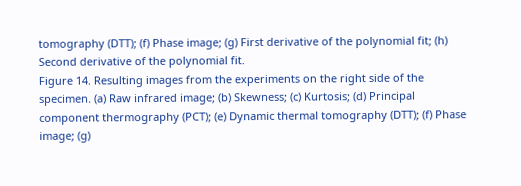tomography (DTT); (f) Phase image; (g) First derivative of the polynomial fit; (h) Second derivative of the polynomial fit.
Figure 14. Resulting images from the experiments on the right side of the specimen. (a) Raw infrared image; (b) Skewness; (c) Kurtosis; (d) Principal component thermography (PCT); (e) Dynamic thermal tomography (DTT); (f) Phase image; (g)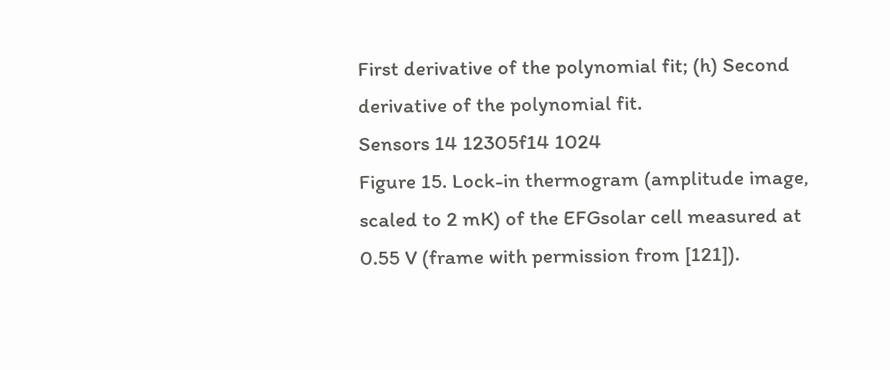First derivative of the polynomial fit; (h) Second derivative of the polynomial fit.
Sensors 14 12305f14 1024
Figure 15. Lock-in thermogram (amplitude image, scaled to 2 mK) of the EFGsolar cell measured at 0.55 V (frame with permission from [121]).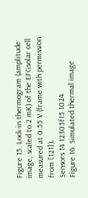Figure 15. Lock-in thermogram (amplitude image, scaled to 2 mK) of the EFGsolar cell measured at 0.55 V (frame with permission from [121]).
Sensors 14 12305f15 1024
Figure 16. Simulated thermal image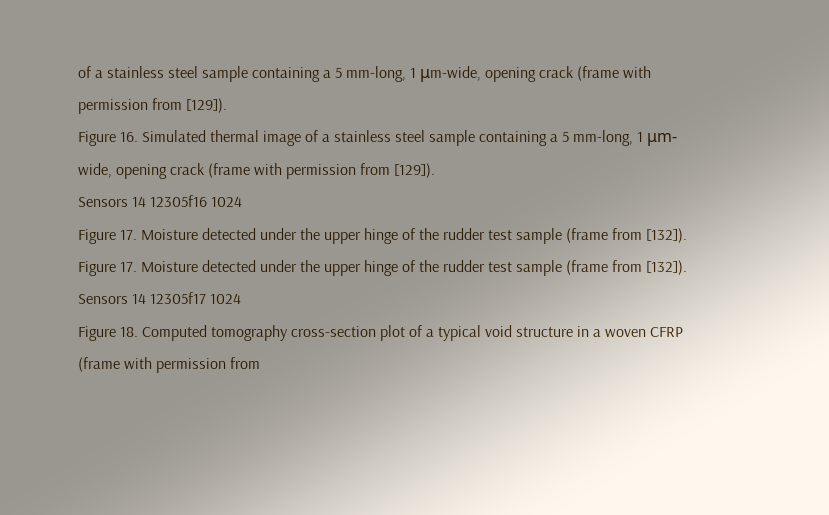of a stainless steel sample containing a 5 mm-long, 1 μm-wide, opening crack (frame with permission from [129]).
Figure 16. Simulated thermal image of a stainless steel sample containing a 5 mm-long, 1 μm-wide, opening crack (frame with permission from [129]).
Sensors 14 12305f16 1024
Figure 17. Moisture detected under the upper hinge of the rudder test sample (frame from [132]).
Figure 17. Moisture detected under the upper hinge of the rudder test sample (frame from [132]).
Sensors 14 12305f17 1024
Figure 18. Computed tomography cross-section plot of a typical void structure in a woven CFRP (frame with permission from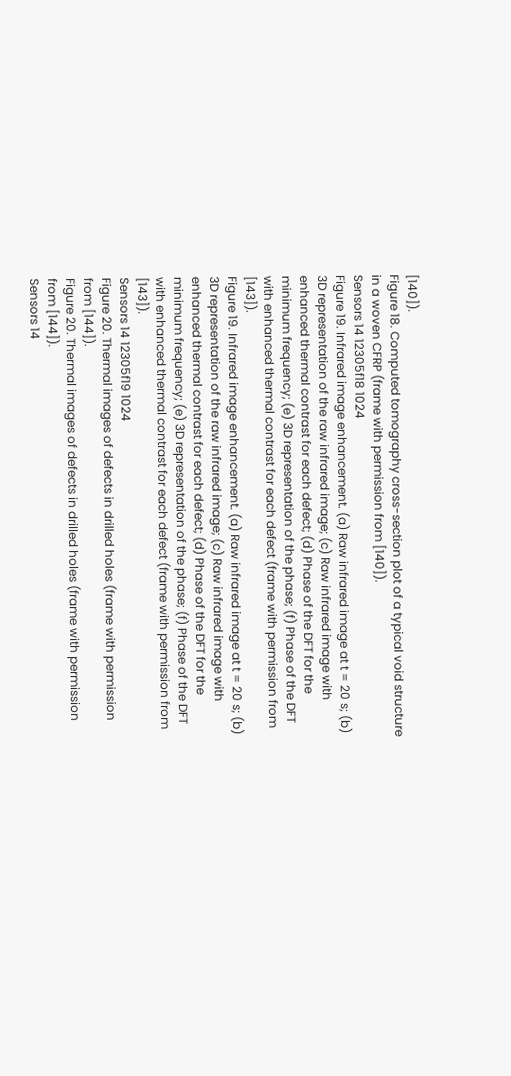[140]).
Figure 18. Computed tomography cross-section plot of a typical void structure in a woven CFRP (frame with permission from [140]).
Sensors 14 12305f18 1024
Figure 19. Infrared image enhancement. (a) Raw infrared image at t = 20 s; (b) 3D representation of the raw infrared image; (c) Raw infrared image with enhanced thermal contrast for each defect; (d) Phase of the DFT for the minimum frequency; (e) 3D representation of the phase; (f) Phase of the DFT with enhanced thermal contrast for each defect (frame with permission from [143]).
Figure 19. Infrared image enhancement. (a) Raw infrared image at t = 20 s; (b) 3D representation of the raw infrared image; (c) Raw infrared image with enhanced thermal contrast for each defect; (d) Phase of the DFT for the minimum frequency; (e) 3D representation of the phase; (f) Phase of the DFT with enhanced thermal contrast for each defect (frame with permission from [143]).
Sensors 14 12305f19 1024
Figure 20. Thermal images of defects in drilled holes (frame with permission from [144]).
Figure 20. Thermal images of defects in drilled holes (frame with permission from [144]).
Sensors 14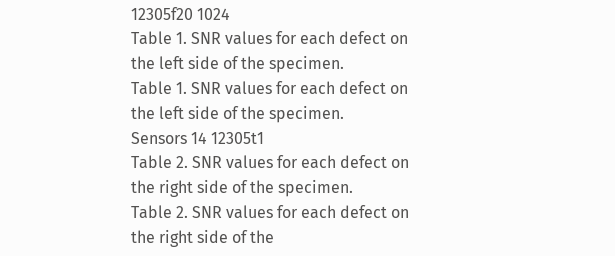12305f20 1024
Table 1. SNR values for each defect on the left side of the specimen.
Table 1. SNR values for each defect on the left side of the specimen.
Sensors 14 12305t1
Table 2. SNR values for each defect on the right side of the specimen.
Table 2. SNR values for each defect on the right side of the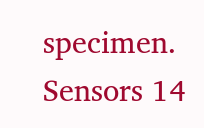specimen.
Sensors 14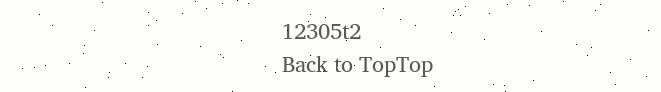12305t2
Back to TopTop